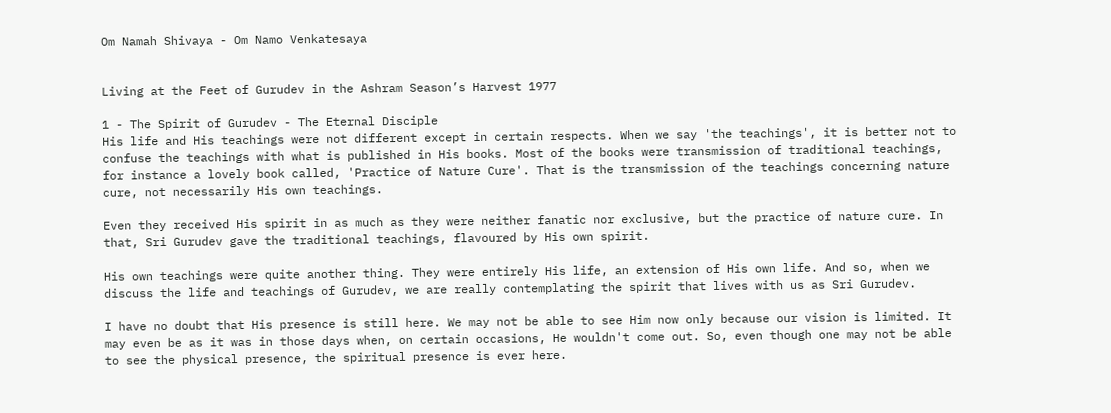Om Namah Shivaya - Om Namo Venkatesaya


Living at the Feet of Gurudev in the Ashram Season’s Harvest 1977

1 - The Spirit of Gurudev - The Eternal Disciple
His life and His teachings were not different except in certain respects. When we say 'the teachings', it is better not to confuse the teachings with what is published in His books. Most of the books were transmission of traditional teachings, for instance a lovely book called, 'Practice of Nature Cure'. That is the transmission of the teachings concerning nature cure, not necessarily His own teachings.

Even they received His spirit in as much as they were neither fanatic nor exclusive, but the practice of nature cure. In that, Sri Gurudev gave the traditional teachings, flavoured by His own spirit.

His own teachings were quite another thing. They were entirely His life, an extension of His own life. And so, when we discuss the life and teachings of Gurudev, we are really contemplating the spirit that lives with us as Sri Gurudev.

I have no doubt that His presence is still here. We may not be able to see Him now only because our vision is limited. It may even be as it was in those days when, on certain occasions, He wouldn't come out. So, even though one may not be able to see the physical presence, the spiritual presence is ever here.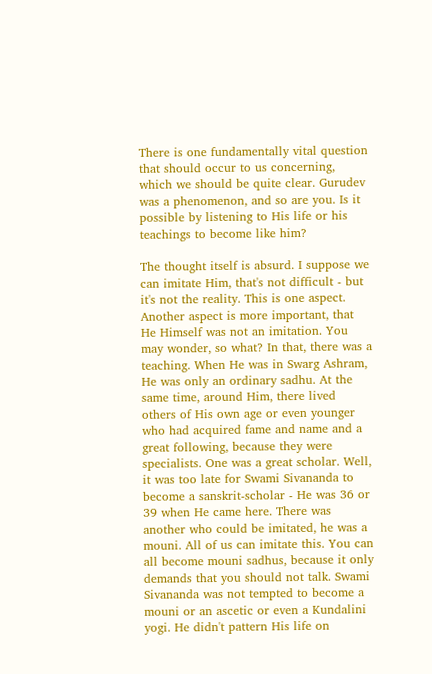There is one fundamentally vital question that should occur to us concerning, which we should be quite clear. Gurudev was a phenomenon, and so are you. Is it possible by listening to His life or his teachings to become like him?

The thought itself is absurd. I suppose we can imitate Him, that's not difficult - but it's not the reality. This is one aspect. Another aspect is more important, that He Himself was not an imitation. You may wonder, so what? In that, there was a teaching. When He was in Swarg Ashram, He was only an ordinary sadhu. At the same time, around Him, there lived others of His own age or even younger who had acquired fame and name and a great following, because they were specialists. One was a great scholar. Well, it was too late for Swami Sivananda to become a sanskrit-scholar - He was 36 or 39 when He came here. There was another who could be imitated, he was a mouni. All of us can imitate this. You can all become mouni sadhus, because it only demands that you should not talk. Swami Sivananda was not tempted to become a mouni or an ascetic or even a Kundalini yogi. He didn't pattern His life on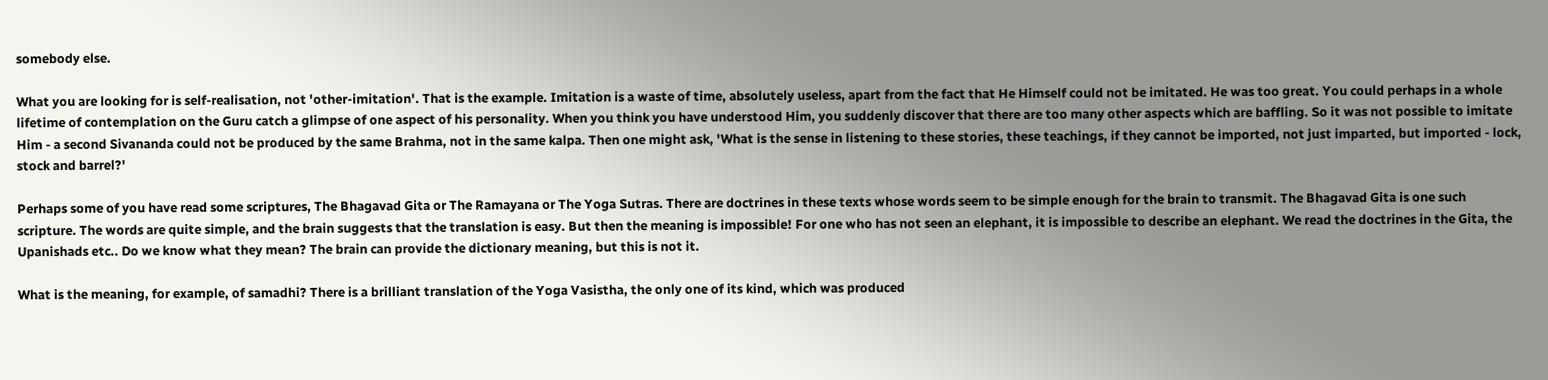somebody else.

What you are looking for is self-realisation, not 'other-imitation'. That is the example. Imitation is a waste of time, absolutely useless, apart from the fact that He Himself could not be imitated. He was too great. You could perhaps in a whole lifetime of contemplation on the Guru catch a glimpse of one aspect of his personality. When you think you have understood Him, you suddenly discover that there are too many other aspects which are baffling. So it was not possible to imitate Him - a second Sivananda could not be produced by the same Brahma, not in the same kalpa. Then one might ask, 'What is the sense in listening to these stories, these teachings, if they cannot be imported, not just imparted, but imported - lock, stock and barrel?'

Perhaps some of you have read some scriptures, The Bhagavad Gita or The Ramayana or The Yoga Sutras. There are doctrines in these texts whose words seem to be simple enough for the brain to transmit. The Bhagavad Gita is one such scripture. The words are quite simple, and the brain suggests that the translation is easy. But then the meaning is impossible! For one who has not seen an elephant, it is impossible to describe an elephant. We read the doctrines in the Gita, the Upanishads etc.. Do we know what they mean? The brain can provide the dictionary meaning, but this is not it.

What is the meaning, for example, of samadhi? There is a brilliant translation of the Yoga Vasistha, the only one of its kind, which was produced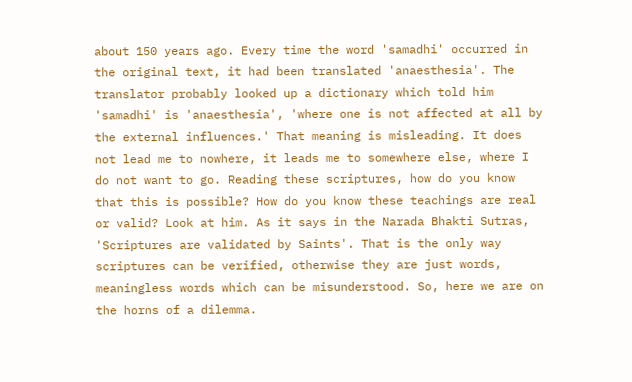about 150 years ago. Every time the word 'samadhi' occurred in the original text, it had been translated 'anaesthesia'. The translator probably looked up a dictionary which told him 'samadhi' is 'anaesthesia', 'where one is not affected at all by the external influences.' That meaning is misleading. It does not lead me to nowhere, it leads me to somewhere else, where I do not want to go. Reading these scriptures, how do you know that this is possible? How do you know these teachings are real or valid? Look at him. As it says in the Narada Bhakti Sutras, 'Scriptures are validated by Saints'. That is the only way scriptures can be verified, otherwise they are just words, meaningless words which can be misunderstood. So, here we are on the horns of a dilemma.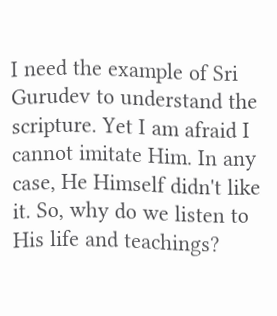I need the example of Sri Gurudev to understand the scripture. Yet I am afraid I cannot imitate Him. In any case, He Himself didn't like it. So, why do we listen to His life and teachings?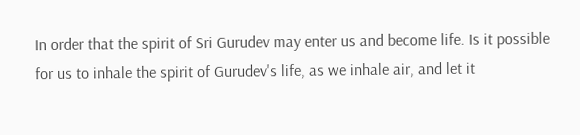In order that the spirit of Sri Gurudev may enter us and become life. Is it possible for us to inhale the spirit of Gurudev's life, as we inhale air, and let it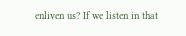enliven us? If we listen in that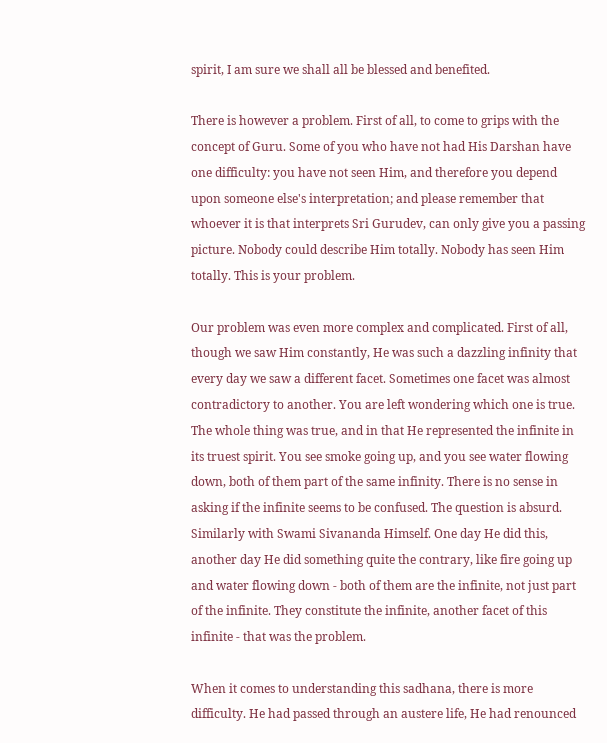spirit, I am sure we shall all be blessed and benefited.

There is however a problem. First of all, to come to grips with the concept of Guru. Some of you who have not had His Darshan have one difficulty: you have not seen Him, and therefore you depend upon someone else's interpretation; and please remember that whoever it is that interprets Sri Gurudev, can only give you a passing picture. Nobody could describe Him totally. Nobody has seen Him totally. This is your problem.

Our problem was even more complex and complicated. First of all, though we saw Him constantly, He was such a dazzling infinity that every day we saw a different facet. Sometimes one facet was almost contradictory to another. You are left wondering which one is true. The whole thing was true, and in that He represented the infinite in its truest spirit. You see smoke going up, and you see water flowing down, both of them part of the same infinity. There is no sense in asking if the infinite seems to be confused. The question is absurd. Similarly with Swami Sivananda Himself. One day He did this, another day He did something quite the contrary, like fire going up and water flowing down - both of them are the infinite, not just part of the infinite. They constitute the infinite, another facet of this infinite - that was the problem.

When it comes to understanding this sadhana, there is more difficulty. He had passed through an austere life, He had renounced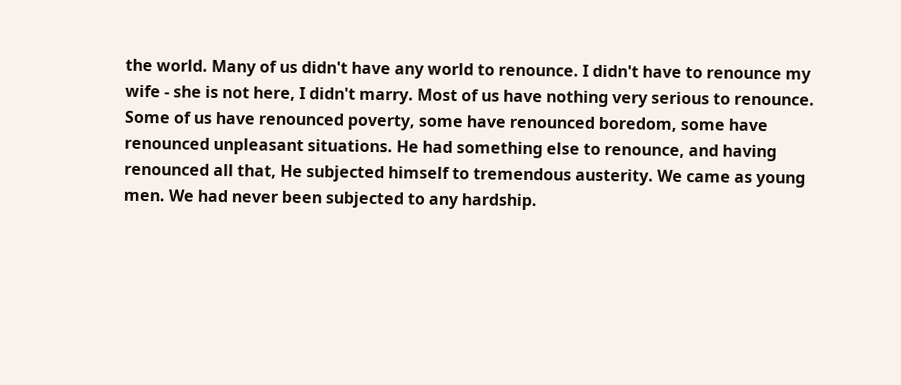the world. Many of us didn't have any world to renounce. I didn't have to renounce my wife - she is not here, I didn't marry. Most of us have nothing very serious to renounce. Some of us have renounced poverty, some have renounced boredom, some have renounced unpleasant situations. He had something else to renounce, and having renounced all that, He subjected himself to tremendous austerity. We came as young men. We had never been subjected to any hardship.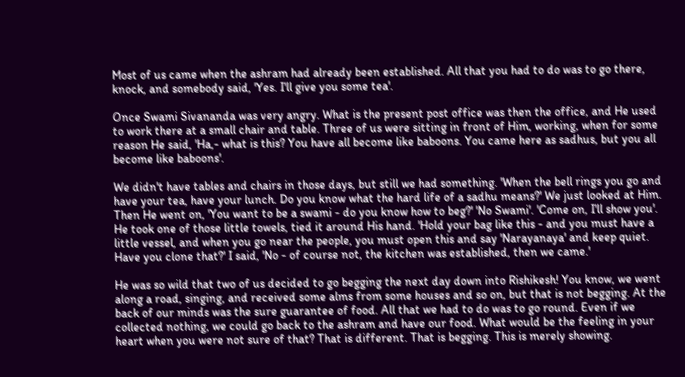Most of us came when the ashram had already been established. All that you had to do was to go there, knock, and somebody said, 'Yes. I'll give you some tea'.

Once Swami Sivananda was very angry. What is the present post office was then the office, and He used to work there at a small chair and table. Three of us were sitting in front of Him, working, when for some reason He said, 'Ha,- what is this? You have all become like baboons. You came here as sadhus, but you all become like baboons'.

We didn't have tables and chairs in those days, but still we had something. 'When the bell rings you go and have your tea, have your lunch. Do you know what the hard life of a sadhu means?' We just looked at Him. Then He went on, 'You want to be a swami - do you know how to beg?' 'No Swami'. 'Come on, I'll show you'. He took one of those little towels, tied it around His hand. 'Hold your bag like this - and you must have a little vessel, and when you go near the people, you must open this and say 'Narayanaya' and keep quiet. Have you clone that?' I said, 'No - of course not, the kitchen was established, then we came.'

He was so wild that two of us decided to go begging the next day down into Rishikesh! You know, we went along a road, singing, and received some alms from some houses and so on, but that is not begging. At the back of our minds was the sure guarantee of food. All that we had to do was to go round. Even if we collected nothing, we could go back to the ashram and have our food. What would be the feeling in your heart when you were not sure of that? That is different. That is begging. This is merely showing.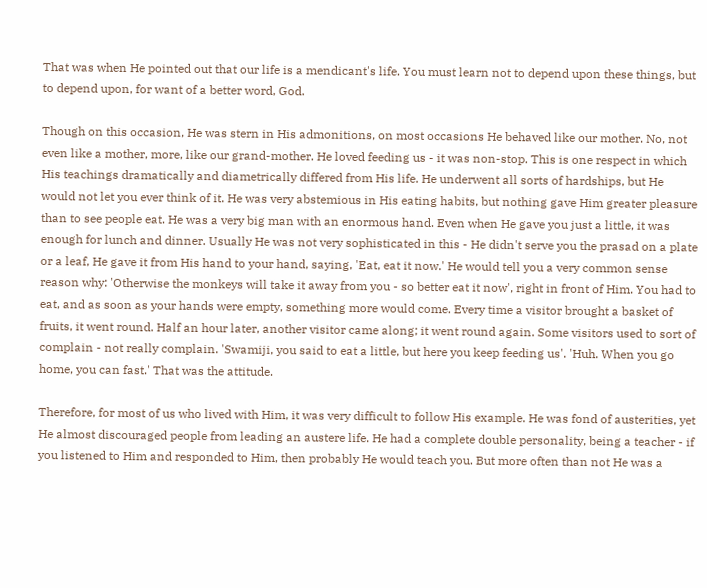That was when He pointed out that our life is a mendicant's life. You must learn not to depend upon these things, but to depend upon, for want of a better word, God.

Though on this occasion, He was stern in His admonitions, on most occasions He behaved like our mother. No, not even like a mother, more, like our grand-mother. He loved feeding us - it was non-stop. This is one respect in which His teachings dramatically and diametrically differed from His life. He underwent all sorts of hardships, but He would not let you ever think of it. He was very abstemious in His eating habits, but nothing gave Him greater pleasure than to see people eat. He was a very big man with an enormous hand. Even when He gave you just a little, it was enough for lunch and dinner. Usually He was not very sophisticated in this - He didn't serve you the prasad on a plate or a leaf, He gave it from His hand to your hand, saying, 'Eat, eat it now.' He would tell you a very common sense reason why: 'Otherwise the monkeys will take it away from you - so better eat it now', right in front of Him. You had to eat, and as soon as your hands were empty, something more would come. Every time a visitor brought a basket of fruits, it went round. Half an hour later, another visitor came along; it went round again. Some visitors used to sort of complain - not really complain. 'Swamiji, you said to eat a little, but here you keep feeding us'. 'Huh. When you go home, you can fast.' That was the attitude.

Therefore, for most of us who lived with Him, it was very difficult to follow His example. He was fond of austerities, yet He almost discouraged people from leading an austere life. He had a complete double personality, being a teacher - if you listened to Him and responded to Him, then probably He would teach you. But more often than not He was a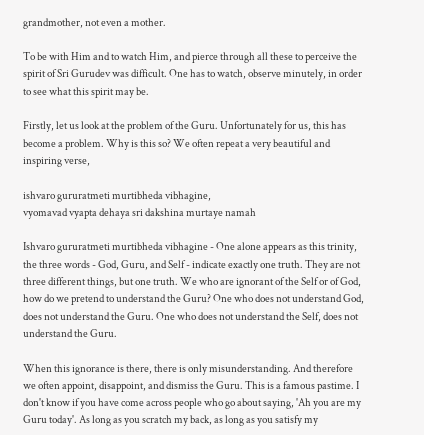grandmother, not even a mother.

To be with Him and to watch Him, and pierce through all these to perceive the spirit of Sri Gurudev was difficult. One has to watch, observe minutely, in order to see what this spirit may be.

Firstly, let us look at the problem of the Guru. Unfortunately for us, this has become a problem. Why is this so? We often repeat a very beautiful and inspiring verse,

ishvaro gururatmeti murtibheda vibhagine,
vyomavad vyapta dehaya sri dakshina murtaye namah

Ishvaro gururatmeti murtibheda vibhagine - One alone appears as this trinity, the three words - God, Guru, and Self - indicate exactly one truth. They are not three different things, but one truth. We who are ignorant of the Self or of God, how do we pretend to understand the Guru? One who does not understand God, does not understand the Guru. One who does not understand the Self, does not understand the Guru.

When this ignorance is there, there is only misunderstanding. And therefore we often appoint, disappoint, and dismiss the Guru. This is a famous pastime. I don't know if you have come across people who go about saying, 'Ah you are my Guru today'. As long as you scratch my back, as long as you satisfy my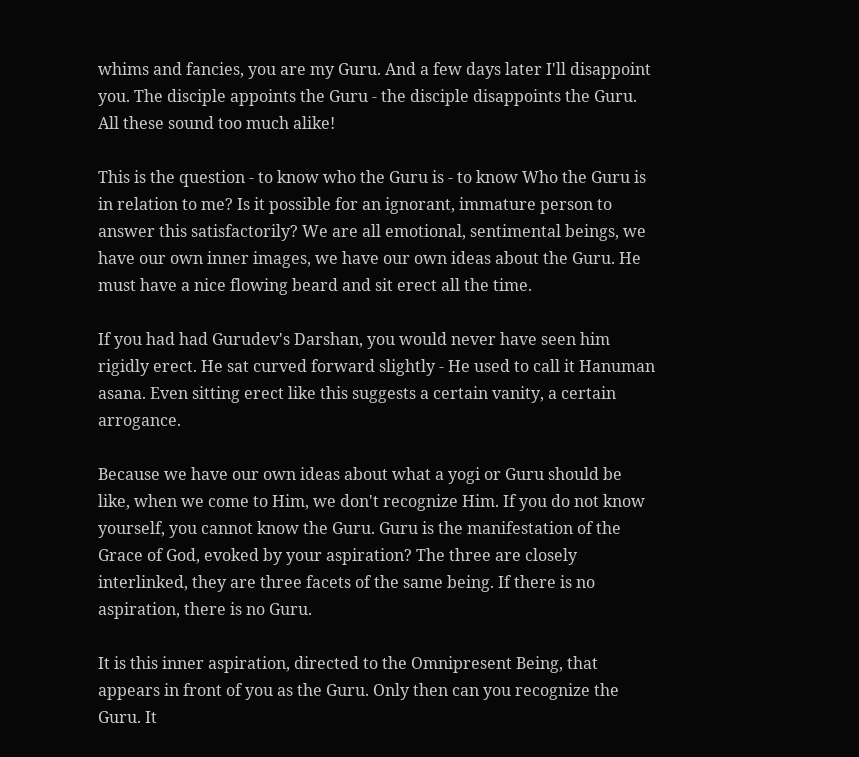whims and fancies, you are my Guru. And a few days later I'll disappoint you. The disciple appoints the Guru - the disciple disappoints the Guru. All these sound too much alike!

This is the question - to know who the Guru is - to know Who the Guru is in relation to me? Is it possible for an ignorant, immature person to answer this satisfactorily? We are all emotional, sentimental beings, we have our own inner images, we have our own ideas about the Guru. He must have a nice flowing beard and sit erect all the time.

If you had had Gurudev's Darshan, you would never have seen him rigidly erect. He sat curved forward slightly - He used to call it Hanuman asana. Even sitting erect like this suggests a certain vanity, a certain arrogance.

Because we have our own ideas about what a yogi or Guru should be like, when we come to Him, we don't recognize Him. If you do not know yourself, you cannot know the Guru. Guru is the manifestation of the Grace of God, evoked by your aspiration? The three are closely interlinked, they are three facets of the same being. If there is no aspiration, there is no Guru.

It is this inner aspiration, directed to the Omnipresent Being, that appears in front of you as the Guru. Only then can you recognize the Guru. It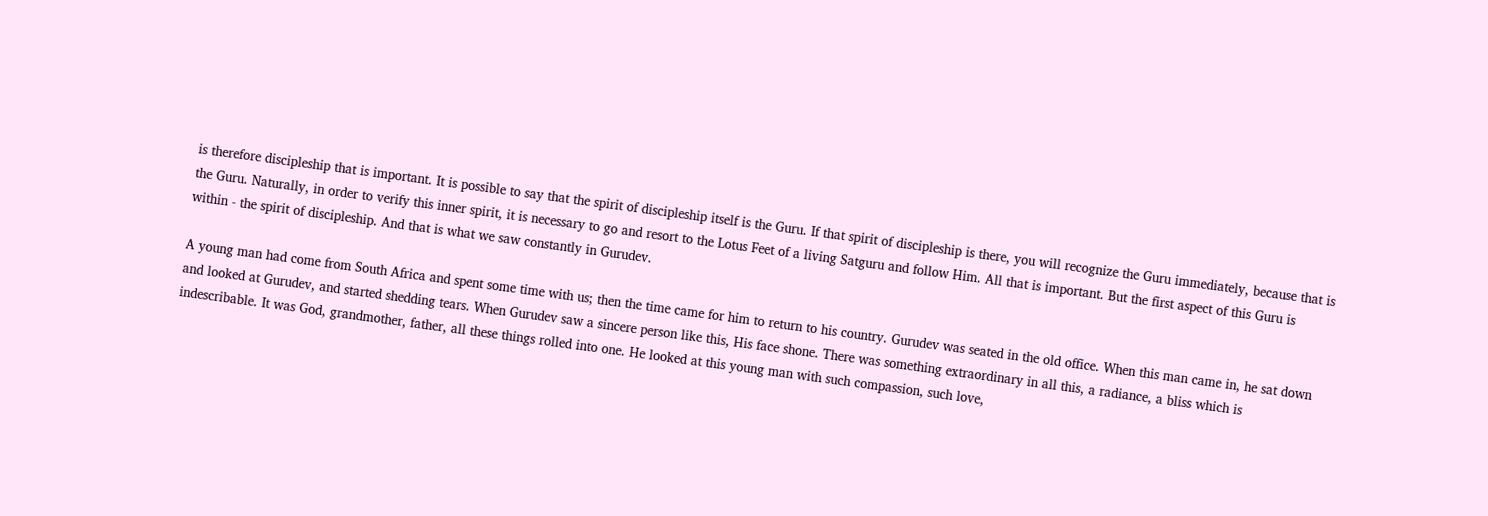is therefore discipleship that is important. It is possible to say that the spirit of discipleship itself is the Guru. If that spirit of discipleship is there, you will recognize the Guru immediately, because that is the Guru. Naturally, in order to verify this inner spirit, it is necessary to go and resort to the Lotus Feet of a living Satguru and follow Him. All that is important. But the first aspect of this Guru is within - the spirit of discipleship. And that is what we saw constantly in Gurudev.

A young man had come from South Africa and spent some time with us; then the time came for him to return to his country. Gurudev was seated in the old office. When this man came in, he sat down and looked at Gurudev, and started shedding tears. When Gurudev saw a sincere person like this, His face shone. There was something extraordinary in all this, a radiance, a bliss which is indescribable. It was God, grandmother, father, all these things rolled into one. He looked at this young man with such compassion, such love,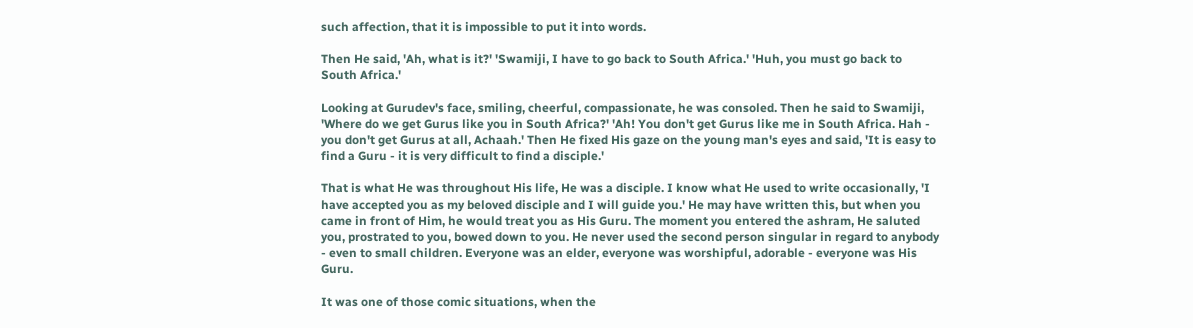such affection, that it is impossible to put it into words.

Then He said, 'Ah, what is it?' 'Swamiji, I have to go back to South Africa.' 'Huh, you must go back to South Africa.'

Looking at Gurudev's face, smiling, cheerful, compassionate, he was consoled. Then he said to Swamiji, 'Where do we get Gurus like you in South Africa?' 'Ah! You don't get Gurus like me in South Africa. Hah - you don't get Gurus at all, Achaah.' Then He fixed His gaze on the young man's eyes and said, 'It is easy to find a Guru - it is very difficult to find a disciple.'

That is what He was throughout His life, He was a disciple. I know what He used to write occasionally, 'I have accepted you as my beloved disciple and I will guide you.' He may have written this, but when you came in front of Him, he would treat you as His Guru. The moment you entered the ashram, He saluted you, prostrated to you, bowed down to you. He never used the second person singular in regard to anybody - even to small children. Everyone was an elder, everyone was worshipful, adorable - everyone was His Guru.

It was one of those comic situations, when the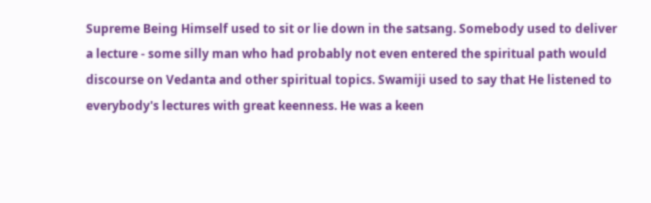Supreme Being Himself used to sit or lie down in the satsang. Somebody used to deliver a lecture - some silly man who had probably not even entered the spiritual path would discourse on Vedanta and other spiritual topics. Swamiji used to say that He listened to everybody's lectures with great keenness. He was a keen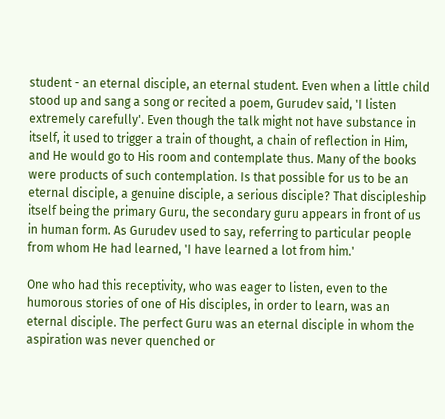student - an eternal disciple, an eternal student. Even when a little child stood up and sang a song or recited a poem, Gurudev said, 'I listen extremely carefully'. Even though the talk might not have substance in itself, it used to trigger a train of thought, a chain of reflection in Him, and He would go to His room and contemplate thus. Many of the books were products of such contemplation. Is that possible for us to be an eternal disciple, a genuine disciple, a serious disciple? That discipleship itself being the primary Guru, the secondary guru appears in front of us in human form. As Gurudev used to say, referring to particular people from whom He had learned, 'I have learned a lot from him.'

One who had this receptivity, who was eager to listen, even to the humorous stories of one of His disciples, in order to learn, was an eternal disciple. The perfect Guru was an eternal disciple in whom the aspiration was never quenched or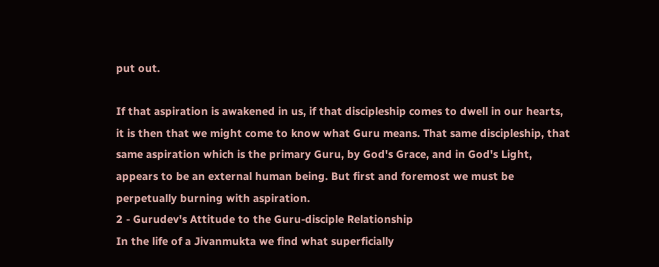put out.

If that aspiration is awakened in us, if that discipleship comes to dwell in our hearts, it is then that we might come to know what Guru means. That same discipleship, that same aspiration which is the primary Guru, by God's Grace, and in God's Light, appears to be an external human being. But first and foremost we must be perpetually burning with aspiration.
2 - Gurudev's Attitude to the Guru-disciple Relationship
In the life of a Jivanmukta we find what superficially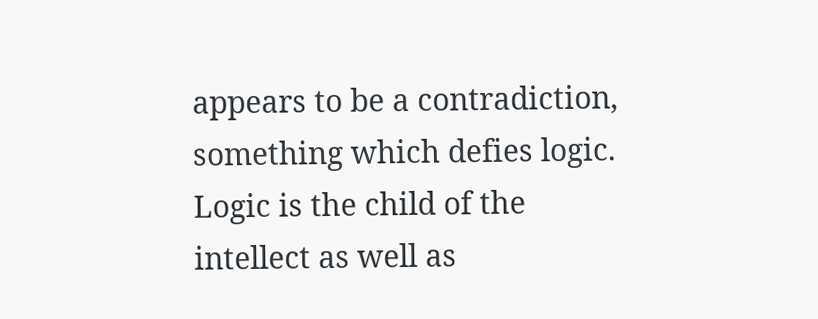appears to be a contradiction, something which defies logic. Logic is the child of the intellect as well as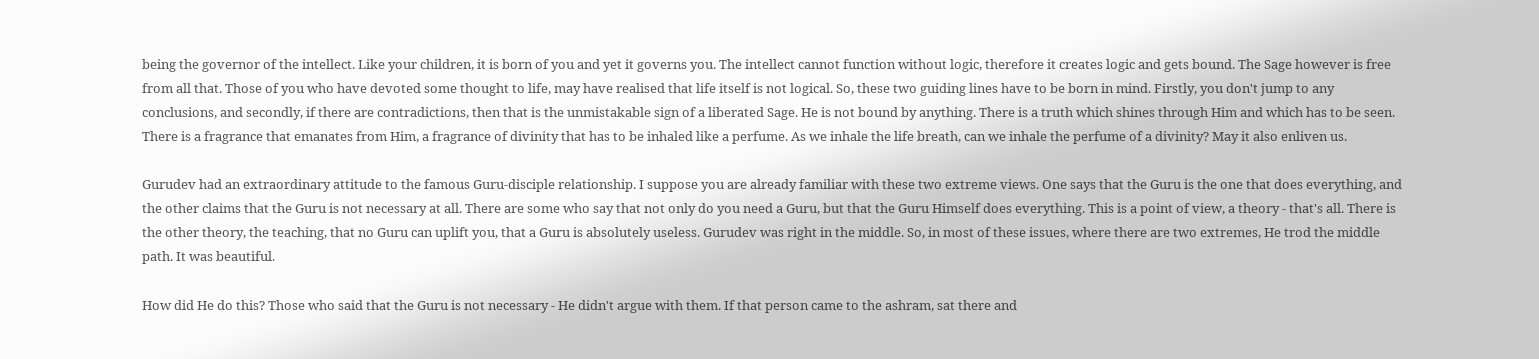being the governor of the intellect. Like your children, it is born of you and yet it governs you. The intellect cannot function without logic, therefore it creates logic and gets bound. The Sage however is free from all that. Those of you who have devoted some thought to life, may have realised that life itself is not logical. So, these two guiding lines have to be born in mind. Firstly, you don't jump to any conclusions, and secondly, if there are contradictions, then that is the unmistakable sign of a liberated Sage. He is not bound by anything. There is a truth which shines through Him and which has to be seen. There is a fragrance that emanates from Him, a fragrance of divinity that has to be inhaled like a perfume. As we inhale the life breath, can we inhale the perfume of a divinity? May it also enliven us.

Gurudev had an extraordinary attitude to the famous Guru-disciple relationship. I suppose you are already familiar with these two extreme views. One says that the Guru is the one that does everything, and the other claims that the Guru is not necessary at all. There are some who say that not only do you need a Guru, but that the Guru Himself does everything. This is a point of view, a theory - that's all. There is the other theory, the teaching, that no Guru can uplift you, that a Guru is absolutely useless. Gurudev was right in the middle. So, in most of these issues, where there are two extremes, He trod the middle path. It was beautiful.

How did He do this? Those who said that the Guru is not necessary - He didn't argue with them. If that person came to the ashram, sat there and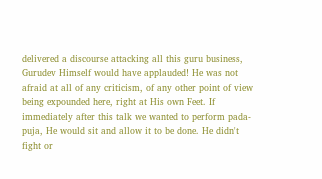delivered a discourse attacking all this guru business, Gurudev Himself would have applauded! He was not afraid at all of any criticism, of any other point of view being expounded here, right at His own Feet. If immediately after this talk we wanted to perform pada-puja, He would sit and allow it to be done. He didn't fight or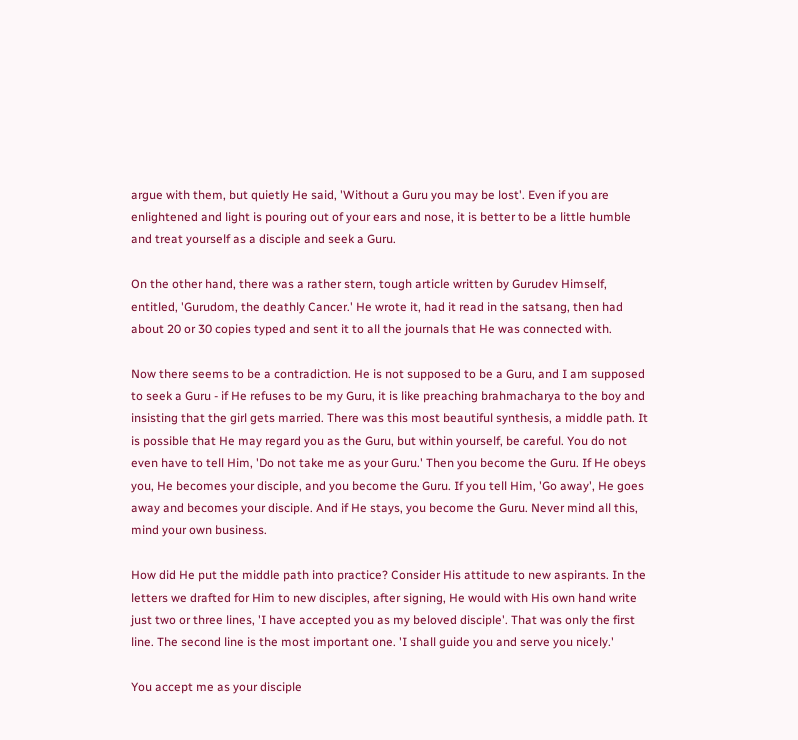argue with them, but quietly He said, 'Without a Guru you may be lost'. Even if you are enlightened and light is pouring out of your ears and nose, it is better to be a little humble and treat yourself as a disciple and seek a Guru.

On the other hand, there was a rather stern, tough article written by Gurudev Himself, entitled, 'Gurudom, the deathly Cancer.' He wrote it, had it read in the satsang, then had about 20 or 30 copies typed and sent it to all the journals that He was connected with.

Now there seems to be a contradiction. He is not supposed to be a Guru, and I am supposed to seek a Guru - if He refuses to be my Guru, it is like preaching brahmacharya to the boy and insisting that the girl gets married. There was this most beautiful synthesis, a middle path. It is possible that He may regard you as the Guru, but within yourself, be careful. You do not even have to tell Him, 'Do not take me as your Guru.' Then you become the Guru. If He obeys you, He becomes your disciple, and you become the Guru. If you tell Him, 'Go away', He goes away and becomes your disciple. And if He stays, you become the Guru. Never mind all this, mind your own business.

How did He put the middle path into practice? Consider His attitude to new aspirants. In the letters we drafted for Him to new disciples, after signing, He would with His own hand write just two or three lines, 'I have accepted you as my beloved disciple'. That was only the first line. The second line is the most important one. 'I shall guide you and serve you nicely.'

You accept me as your disciple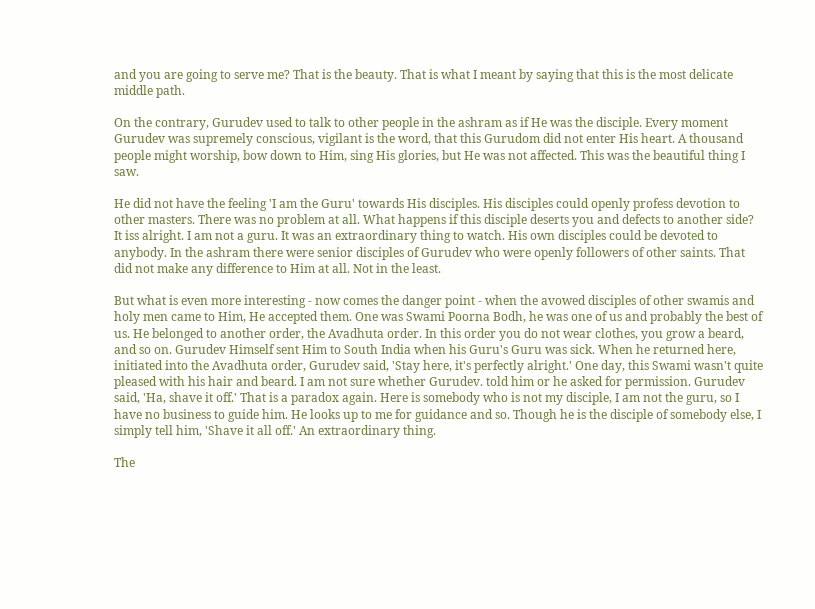and you are going to serve me? That is the beauty. That is what I meant by saying that this is the most delicate middle path.

On the contrary, Gurudev used to talk to other people in the ashram as if He was the disciple. Every moment Gurudev was supremely conscious, vigilant is the word, that this Gurudom did not enter His heart. A thousand people might worship, bow down to Him, sing His glories, but He was not affected. This was the beautiful thing I saw.

He did not have the feeling 'I am the Guru' towards His disciples. His disciples could openly profess devotion to other masters. There was no problem at all. What happens if this disciple deserts you and defects to another side? It iss alright. I am not a guru. It was an extraordinary thing to watch. His own disciples could be devoted to anybody. In the ashram there were senior disciples of Gurudev who were openly followers of other saints. That did not make any difference to Him at all. Not in the least.

But what is even more interesting - now comes the danger point - when the avowed disciples of other swamis and holy men came to Him, He accepted them. One was Swami Poorna Bodh, he was one of us and probably the best of us. He belonged to another order, the Avadhuta order. In this order you do not wear clothes, you grow a beard, and so on. Gurudev Himself sent Him to South India when his Guru's Guru was sick. When he returned here, initiated into the Avadhuta order, Gurudev said, 'Stay here, it's perfectly alright.' One day, this Swami wasn't quite pleased with his hair and beard. I am not sure whether Gurudev. told him or he asked for permission. Gurudev said, 'Ha, shave it off.' That is a paradox again. Here is somebody who is not my disciple, I am not the guru, so I have no business to guide him. He looks up to me for guidance and so. Though he is the disciple of somebody else, I simply tell him, 'Shave it all off.' An extraordinary thing.

The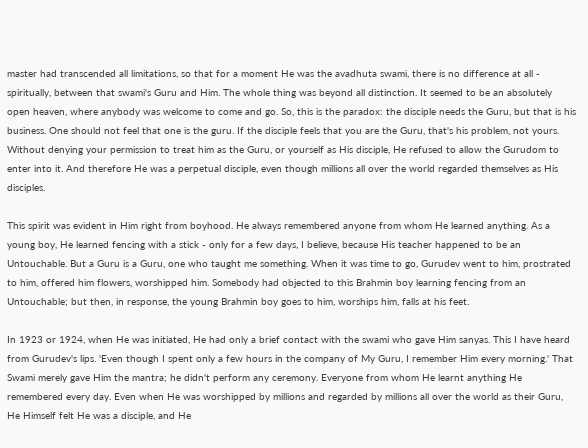master had transcended all limitations, so that for a moment He was the avadhuta swami, there is no difference at all - spiritually, between that swami's Guru and Him. The whole thing was beyond all distinction. It seemed to be an absolutely open heaven, where anybody was welcome to come and go. So, this is the paradox: the disciple needs the Guru, but that is his business. One should not feel that one is the guru. If the disciple feels that you are the Guru, that's his problem, not yours. Without denying your permission to treat him as the Guru, or yourself as His disciple, He refused to allow the Gurudom to enter into it. And therefore He was a perpetual disciple, even though millions all over the world regarded themselves as His disciples.

This spirit was evident in Him right from boyhood. He always remembered anyone from whom He learned anything. As a young boy, He learned fencing with a stick - only for a few days, I believe, because His teacher happened to be an Untouchable. But a Guru is a Guru, one who taught me something. When it was time to go, Gurudev went to him, prostrated to him, offered him flowers, worshipped him. Somebody had objected to this Brahmin boy learning fencing from an Untouchable; but then, in response, the young Brahmin boy goes to him, worships him, falls at his feet.

In 1923 or 1924, when He was initiated, He had only a brief contact with the swami who gave Him sanyas. This I have heard from Gurudev's lips. 'Even though I spent only a few hours in the company of My Guru, I remember Him every morning.' That Swami merely gave Him the mantra; he didn't perform any ceremony. Everyone from whom He learnt anything He remembered every day. Even when He was worshipped by millions and regarded by millions all over the world as their Guru, He Himself felt He was a disciple, and He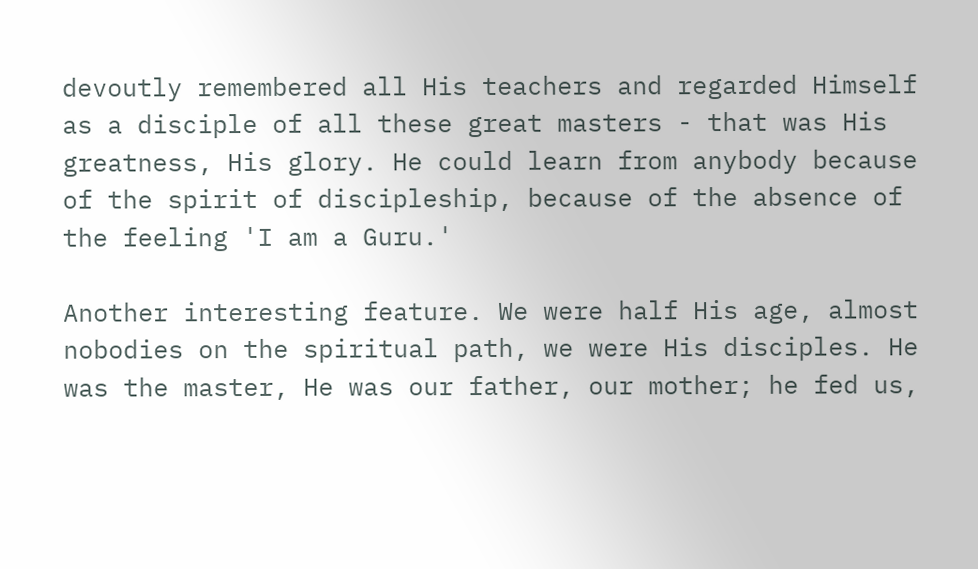devoutly remembered all His teachers and regarded Himself as a disciple of all these great masters - that was His greatness, His glory. He could learn from anybody because of the spirit of discipleship, because of the absence of the feeling 'I am a Guru.'

Another interesting feature. We were half His age, almost nobodies on the spiritual path, we were His disciples. He was the master, He was our father, our mother; he fed us,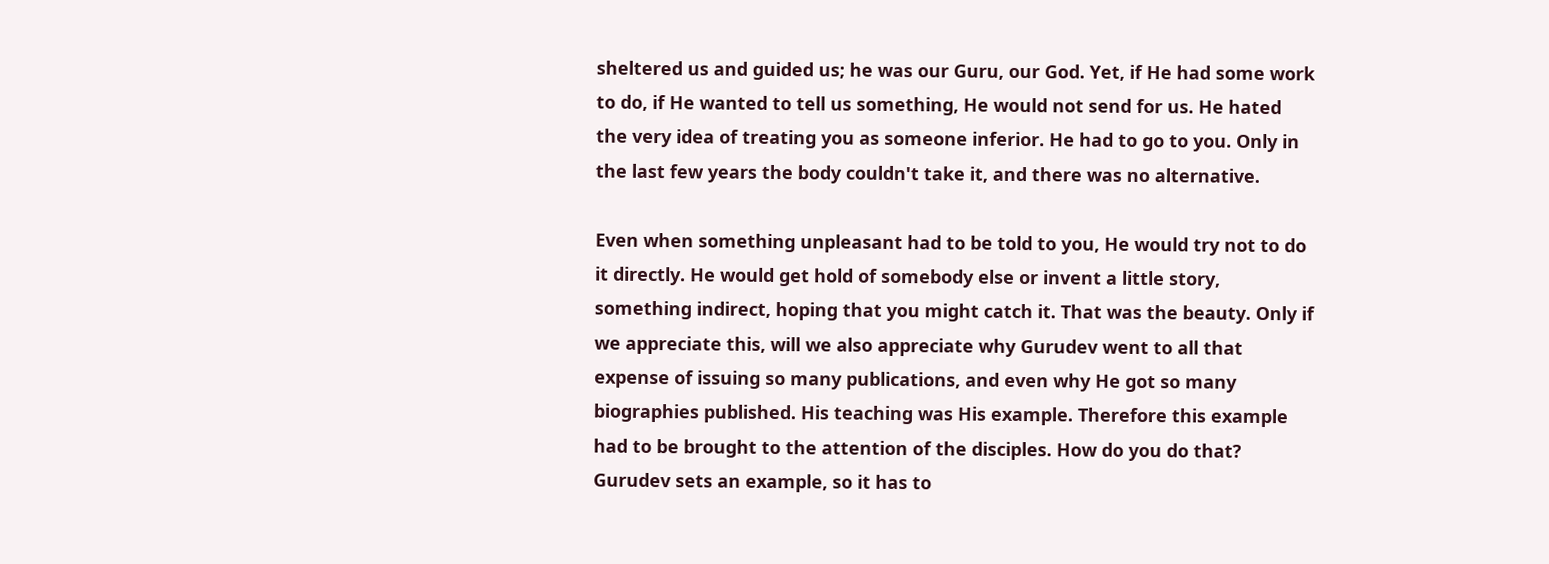sheltered us and guided us; he was our Guru, our God. Yet, if He had some work to do, if He wanted to tell us something, He would not send for us. He hated the very idea of treating you as someone inferior. He had to go to you. Only in the last few years the body couldn't take it, and there was no alternative.

Even when something unpleasant had to be told to you, He would try not to do it directly. He would get hold of somebody else or invent a little story, something indirect, hoping that you might catch it. That was the beauty. Only if we appreciate this, will we also appreciate why Gurudev went to all that expense of issuing so many publications, and even why He got so many biographies published. His teaching was His example. Therefore this example had to be brought to the attention of the disciples. How do you do that? Gurudev sets an example, so it has to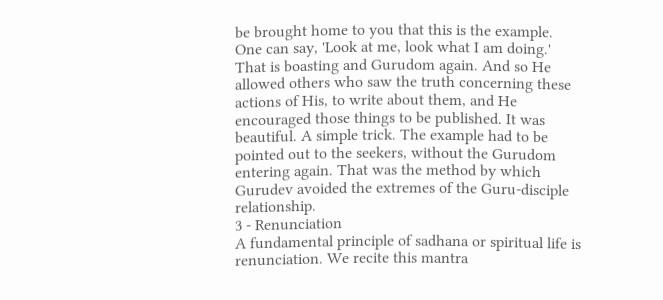be brought home to you that this is the example. One can say, 'Look at me, look what I am doing.' That is boasting and Gurudom again. And so He allowed others who saw the truth concerning these actions of His, to write about them, and He encouraged those things to be published. It was beautiful. A simple trick. The example had to be pointed out to the seekers, without the Gurudom entering again. That was the method by which Gurudev avoided the extremes of the Guru-disciple relationship.
3 - Renunciation
A fundamental principle of sadhana or spiritual life is renunciation. We recite this mantra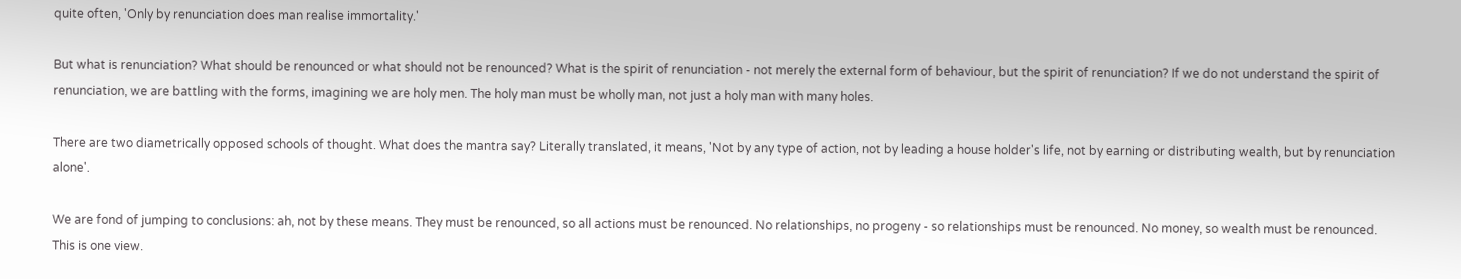quite often, 'Only by renunciation does man realise immortality.'

But what is renunciation? What should be renounced or what should not be renounced? What is the spirit of renunciation - not merely the external form of behaviour, but the spirit of renunciation? If we do not understand the spirit of renunciation, we are battling with the forms, imagining we are holy men. The holy man must be wholly man, not just a holy man with many holes.

There are two diametrically opposed schools of thought. What does the mantra say? Literally translated, it means, 'Not by any type of action, not by leading a house holder's life, not by earning or distributing wealth, but by renunciation alone'.

We are fond of jumping to conclusions: ah, not by these means. They must be renounced, so all actions must be renounced. No relationships, no progeny - so relationships must be renounced. No money, so wealth must be renounced. This is one view.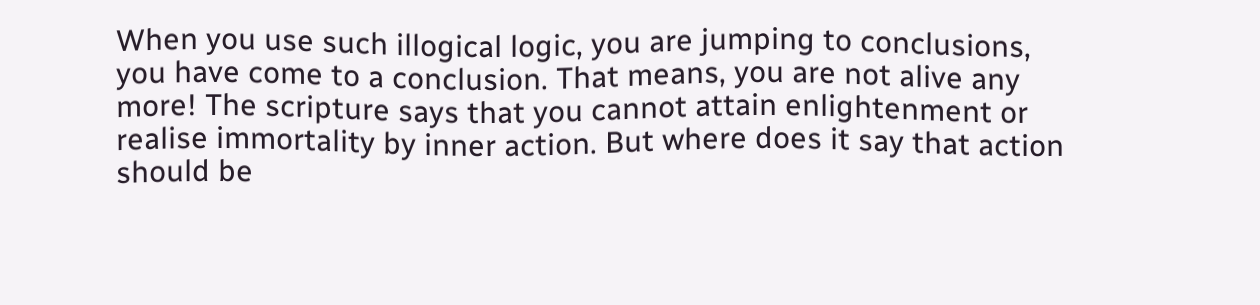When you use such illogical logic, you are jumping to conclusions, you have come to a conclusion. That means, you are not alive any more! The scripture says that you cannot attain enlightenment or realise immortality by inner action. But where does it say that action should be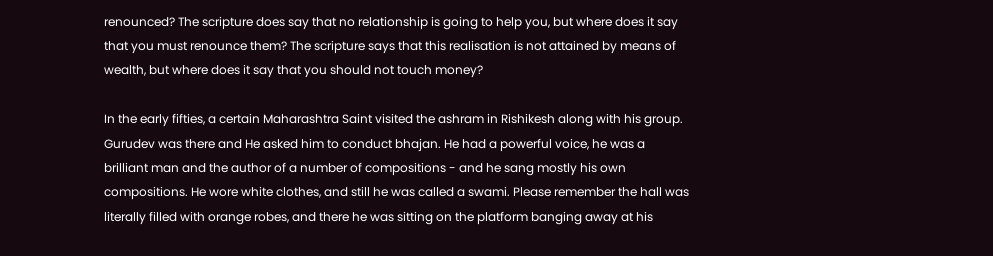renounced? The scripture does say that no relationship is going to help you, but where does it say that you must renounce them? The scripture says that this realisation is not attained by means of wealth, but where does it say that you should not touch money?

In the early fifties, a certain Maharashtra Saint visited the ashram in Rishikesh along with his group. Gurudev was there and He asked him to conduct bhajan. He had a powerful voice, he was a brilliant man and the author of a number of compositions - and he sang mostly his own compositions. He wore white clothes, and still he was called a swami. Please remember the hall was literally filled with orange robes, and there he was sitting on the platform banging away at his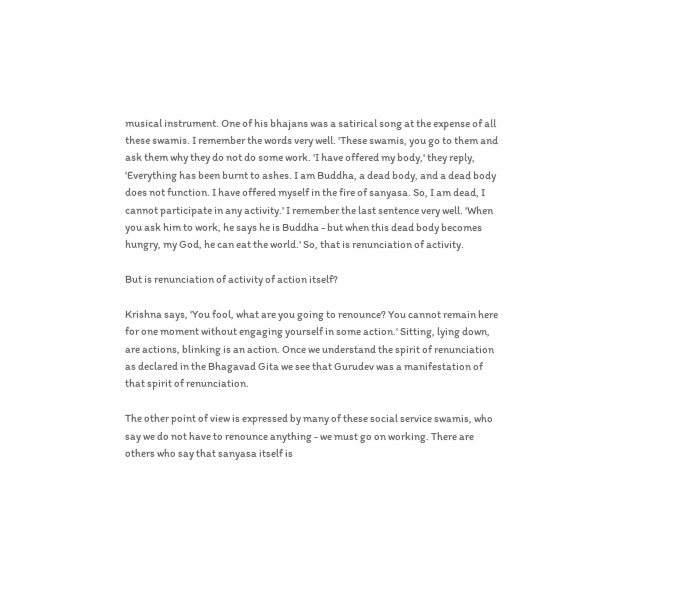musical instrument. One of his bhajans was a satirical song at the expense of all these swamis. I remember the words very well. 'These swamis, you go to them and ask them why they do not do some work. 'I have offered my body,' they reply, 'Everything has been burnt to ashes. I am Buddha, a dead body, and a dead body does not function. I have offered myself in the fire of sanyasa. So, I am dead, I cannot participate in any activity.' I remember the last sentence very well. 'When you ask him to work, he says he is Buddha - but when this dead body becomes hungry, my God, he can eat the world.' So, that is renunciation of activity.

But is renunciation of activity of action itself?

Krishna says, 'You fool, what are you going to renounce? You cannot remain here for one moment without engaging yourself in some action.' Sitting, lying down, are actions, blinking is an action. Once we understand the spirit of renunciation as declared in the Bhagavad Gita we see that Gurudev was a manifestation of that spirit of renunciation.

The other point of view is expressed by many of these social service swamis, who say we do not have to renounce anything - we must go on working. There are others who say that sanyasa itself is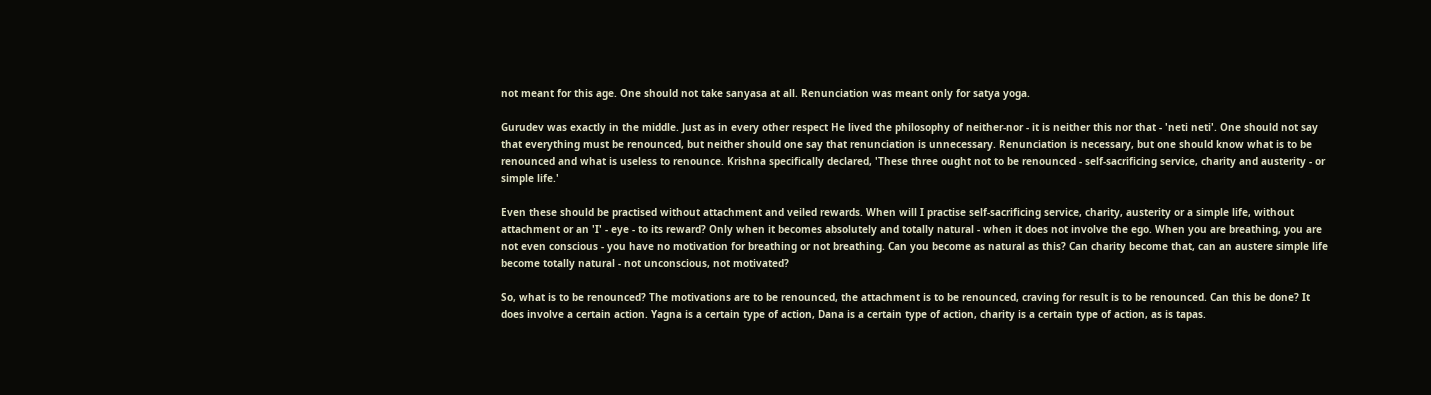not meant for this age. One should not take sanyasa at all. Renunciation was meant only for satya yoga.

Gurudev was exactly in the middle. Just as in every other respect He lived the philosophy of neither-nor - it is neither this nor that - 'neti neti'. One should not say that everything must be renounced, but neither should one say that renunciation is unnecessary. Renunciation is necessary, but one should know what is to be renounced and what is useless to renounce. Krishna specifically declared, 'These three ought not to be renounced - self-sacrificing service, charity and austerity - or simple life.'

Even these should be practised without attachment and veiled rewards. When will I practise self-sacrificing service, charity, austerity or a simple life, without attachment or an 'I' - eye - to its reward? Only when it becomes absolutely and totally natural - when it does not involve the ego. When you are breathing, you are not even conscious - you have no motivation for breathing or not breathing. Can you become as natural as this? Can charity become that, can an austere simple life become totally natural - not unconscious, not motivated?

So, what is to be renounced? The motivations are to be renounced, the attachment is to be renounced, craving for result is to be renounced. Can this be done? It does involve a certain action. Yagna is a certain type of action, Dana is a certain type of action, charity is a certain type of action, as is tapas.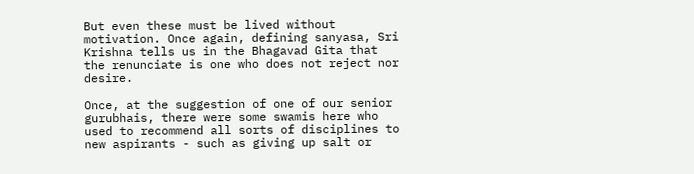But even these must be lived without motivation. Once again, defining sanyasa, Sri Krishna tells us in the Bhagavad Gita that the renunciate is one who does not reject nor desire.

Once, at the suggestion of one of our senior gurubhais, there were some swamis here who used to recommend all sorts of disciplines to new aspirants - such as giving up salt or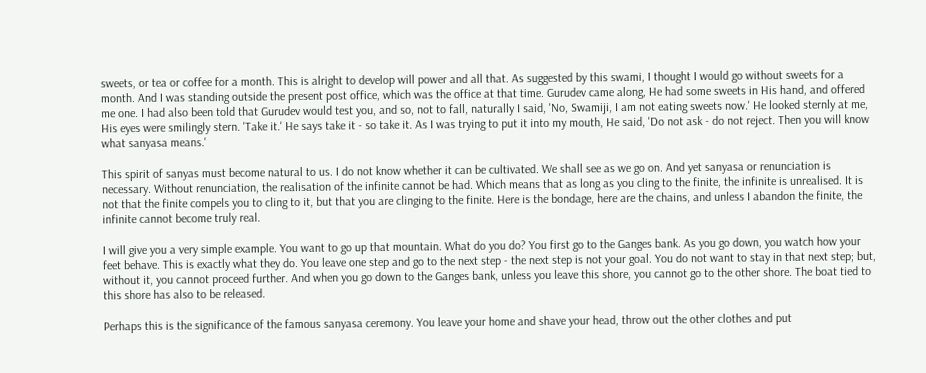sweets, or tea or coffee for a month. This is alright to develop will power and all that. As suggested by this swami, I thought I would go without sweets for a month. And I was standing outside the present post office, which was the office at that time. Gurudev came along, He had some sweets in His hand, and offered me one. I had also been told that Gurudev would test you, and so, not to fall, naturally I said, 'No, Swamiji, I am not eating sweets now.' He looked sternly at me, His eyes were smilingly stern. 'Take it.' He says take it - so take it. As I was trying to put it into my mouth, He said, 'Do not ask - do not reject. Then you will know what sanyasa means.'

This spirit of sanyas must become natural to us. I do not know whether it can be cultivated. We shall see as we go on. And yet sanyasa or renunciation is necessary. Without renunciation, the realisation of the infinite cannot be had. Which means that as long as you cling to the finite, the infinite is unrealised. It is not that the finite compels you to cling to it, but that you are clinging to the finite. Here is the bondage, here are the chains, and unless I abandon the finite, the infinite cannot become truly real.

I will give you a very simple example. You want to go up that mountain. What do you do? You first go to the Ganges bank. As you go down, you watch how your feet behave. This is exactly what they do. You leave one step and go to the next step - the next step is not your goal. You do not want to stay in that next step; but, without it, you cannot proceed further. And when you go down to the Ganges bank, unless you leave this shore, you cannot go to the other shore. The boat tied to this shore has also to be released.

Perhaps this is the significance of the famous sanyasa ceremony. You leave your home and shave your head, throw out the other clothes and put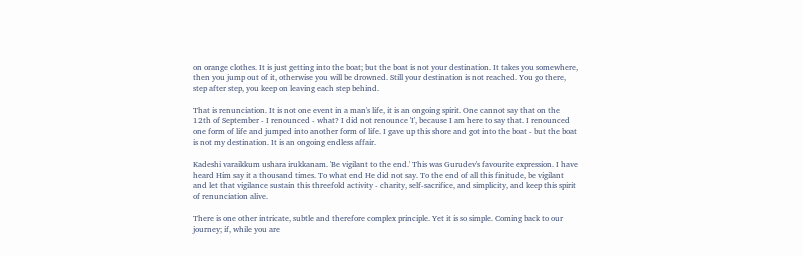on orange clothes. It is just getting into the boat; but the boat is not your destination. It takes you somewhere, then you jump out of it, otherwise you will be drowned. Still your destination is not reached. You go there, step after step, you keep on leaving each step behind.

That is renunciation. It is not one event in a man's life, it is an ongoing spirit. One cannot say that on the 12th of September - I renounced - what? I did not renounce 'I', because I am here to say that. I renounced one form of life and jumped into another form of life. I gave up this shore and got into the boat - but the boat is not my destination. It is an ongoing endless affair.

Kadeshi varaikkum ushara irukkanam. 'Be vigilant to the end.' This was Gurudev's favourite expression. I have heard Him say it a thousand times. To what end He did not say. To the end of all this finitude, be vigilant and let that vigilance sustain this threefold activity - charity, self-sacrifice, and simplicity, and keep this spirit of renunciation alive.

There is one other intricate, subtle and therefore complex principle. Yet it is so simple. Coming back to our journey; if, while you are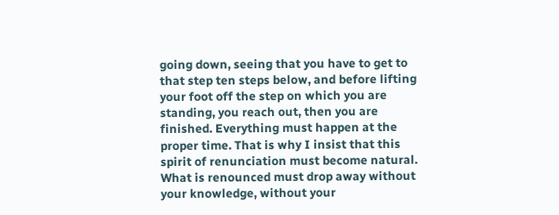going down, seeing that you have to get to that step ten steps below, and before lifting your foot off the step on which you are standing, you reach out, then you are finished. Everything must happen at the proper time. That is why I insist that this spirit of renunciation must become natural. What is renounced must drop away without your knowledge, without your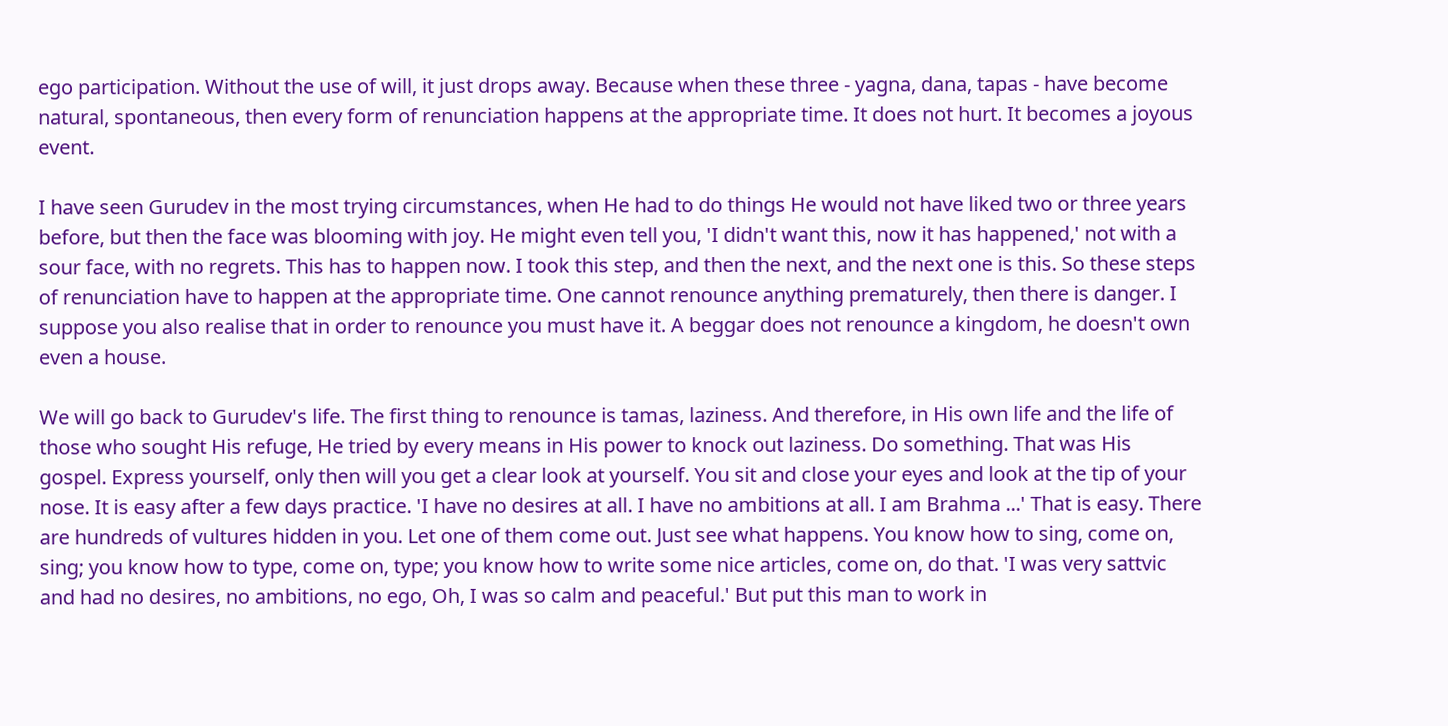ego participation. Without the use of will, it just drops away. Because when these three - yagna, dana, tapas - have become natural, spontaneous, then every form of renunciation happens at the appropriate time. It does not hurt. It becomes a joyous event.

I have seen Gurudev in the most trying circumstances, when He had to do things He would not have liked two or three years before, but then the face was blooming with joy. He might even tell you, 'I didn't want this, now it has happened,' not with a sour face, with no regrets. This has to happen now. I took this step, and then the next, and the next one is this. So these steps of renunciation have to happen at the appropriate time. One cannot renounce anything prematurely, then there is danger. I suppose you also realise that in order to renounce you must have it. A beggar does not renounce a kingdom, he doesn't own even a house.

We will go back to Gurudev's life. The first thing to renounce is tamas, laziness. And therefore, in His own life and the life of those who sought His refuge, He tried by every means in His power to knock out laziness. Do something. That was His gospel. Express yourself, only then will you get a clear look at yourself. You sit and close your eyes and look at the tip of your nose. It is easy after a few days practice. 'I have no desires at all. I have no ambitions at all. I am Brahma ...' That is easy. There are hundreds of vultures hidden in you. Let one of them come out. Just see what happens. You know how to sing, come on, sing; you know how to type, come on, type; you know how to write some nice articles, come on, do that. 'I was very sattvic and had no desires, no ambitions, no ego, Oh, I was so calm and peaceful.' But put this man to work in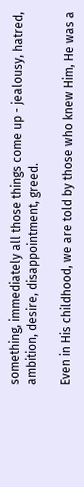something, immediately all those things come up - jealousy, hatred, ambition, desire, disappointment, greed.

Even in His childhood, we are told by those who knew Him, He was a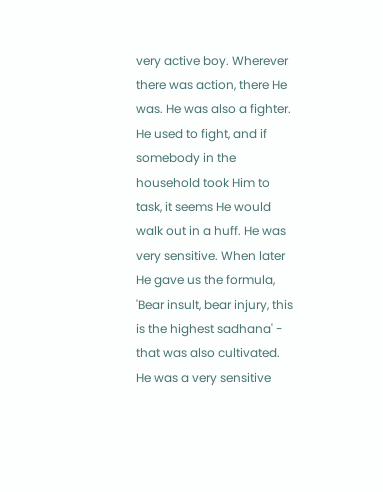very active boy. Wherever there was action, there He was. He was also a fighter. He used to fight, and if somebody in the household took Him to task, it seems He would walk out in a huff. He was very sensitive. When later He gave us the formula, 'Bear insult, bear injury, this is the highest sadhana' - that was also cultivated. He was a very sensitive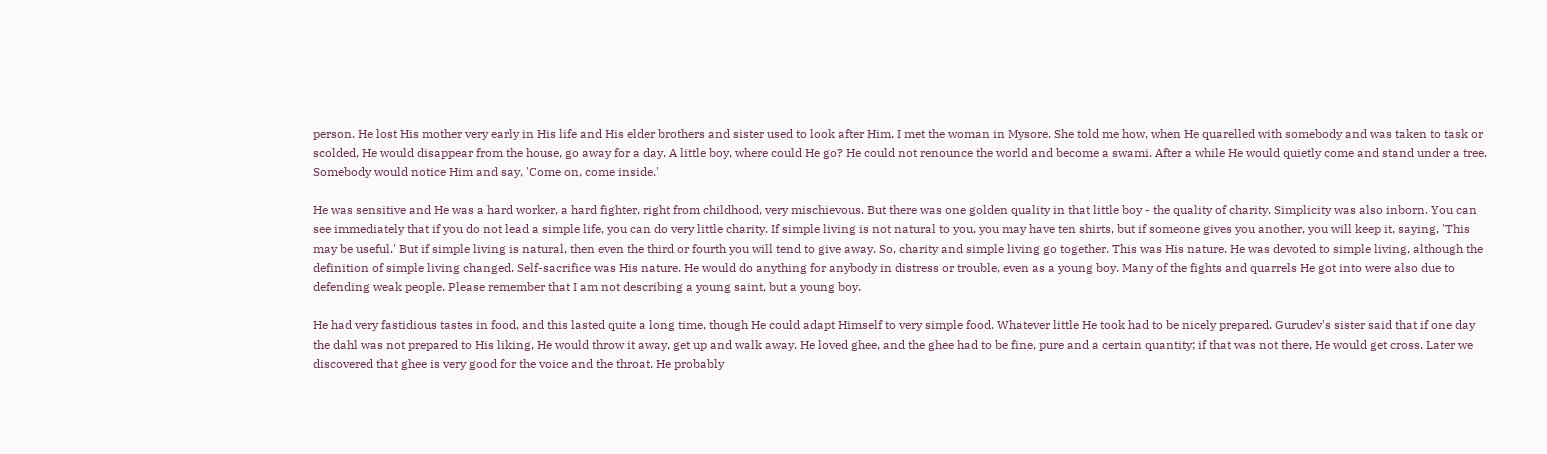person. He lost His mother very early in His life and His elder brothers and sister used to look after Him. I met the woman in Mysore. She told me how, when He quarelled with somebody and was taken to task or scolded, He would disappear from the house, go away for a day. A little boy, where could He go? He could not renounce the world and become a swami. After a while He would quietly come and stand under a tree. Somebody would notice Him and say, 'Come on, come inside.'

He was sensitive and He was a hard worker, a hard fighter, right from childhood, very mischievous. But there was one golden quality in that little boy - the quality of charity. Simplicity was also inborn. You can see immediately that if you do not lead a simple life, you can do very little charity. If simple living is not natural to you, you may have ten shirts, but if someone gives you another, you will keep it, saying, 'This may be useful.' But if simple living is natural, then even the third or fourth you will tend to give away. So, charity and simple living go together. This was His nature. He was devoted to simple living, although the definition of simple living changed. Self-sacrifice was His nature. He would do anything for anybody in distress or trouble, even as a young boy. Many of the fights and quarrels He got into were also due to defending weak people. Please remember that I am not describing a young saint, but a young boy.

He had very fastidious tastes in food, and this lasted quite a long time, though He could adapt Himself to very simple food. Whatever little He took had to be nicely prepared. Gurudev's sister said that if one day the dahl was not prepared to His liking, He would throw it away, get up and walk away. He loved ghee, and the ghee had to be fine, pure and a certain quantity; if that was not there, He would get cross. Later we discovered that ghee is very good for the voice and the throat. He probably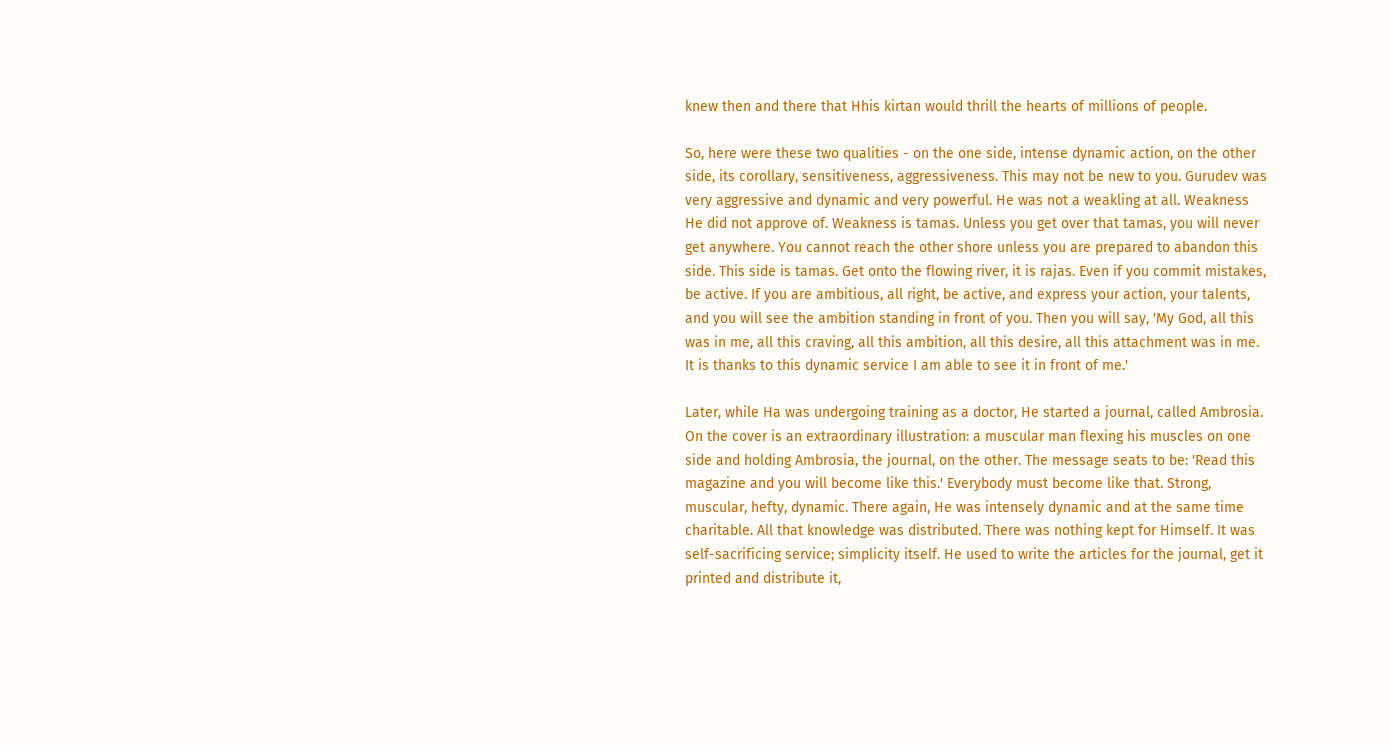knew then and there that Hhis kirtan would thrill the hearts of millions of people.

So, here were these two qualities - on the one side, intense dynamic action, on the other side, its corollary, sensitiveness, aggressiveness. This may not be new to you. Gurudev was very aggressive and dynamic and very powerful. He was not a weakling at all. Weakness He did not approve of. Weakness is tamas. Unless you get over that tamas, you will never get anywhere. You cannot reach the other shore unless you are prepared to abandon this side. This side is tamas. Get onto the flowing river, it is rajas. Even if you commit mistakes, be active. If you are ambitious, all right, be active, and express your action, your talents, and you will see the ambition standing in front of you. Then you will say, 'My God, all this was in me, all this craving, all this ambition, all this desire, all this attachment was in me. It is thanks to this dynamic service I am able to see it in front of me.'

Later, while Ha was undergoing training as a doctor, He started a journal, called Ambrosia. On the cover is an extraordinary illustration: a muscular man flexing his muscles on one side and holding Ambrosia, the journal, on the other. The message seats to be: 'Read this magazine and you will become like this.' Everybody must become like that. Strong, muscular, hefty, dynamic. There again, He was intensely dynamic and at the same time charitable. All that knowledge was distributed. There was nothing kept for Himself. It was self-sacrificing service; simplicity itself. He used to write the articles for the journal, get it printed and distribute it,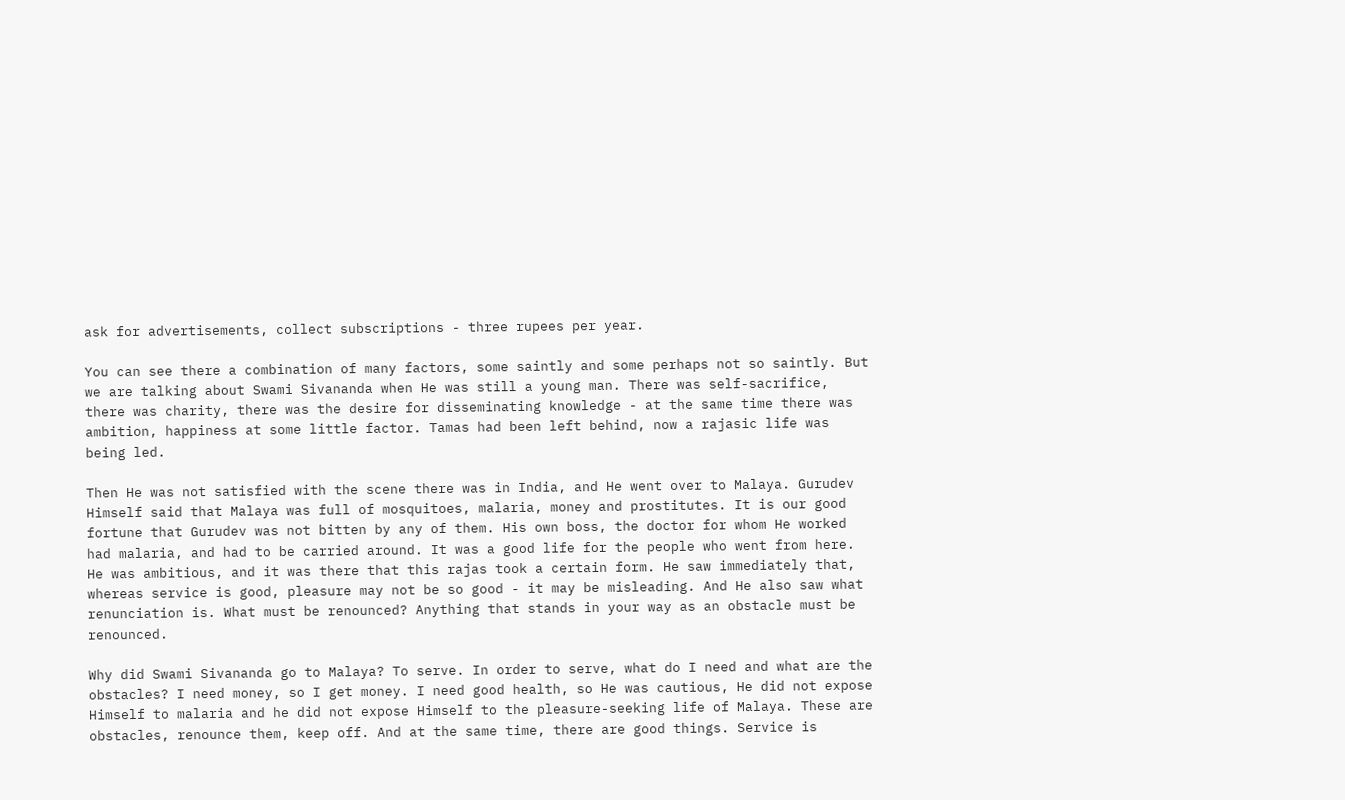ask for advertisements, collect subscriptions - three rupees per year.

You can see there a combination of many factors, some saintly and some perhaps not so saintly. But we are talking about Swami Sivananda when He was still a young man. There was self-sacrifice, there was charity, there was the desire for disseminating knowledge - at the same time there was ambition, happiness at some little factor. Tamas had been left behind, now a rajasic life was being led.

Then He was not satisfied with the scene there was in India, and He went over to Malaya. Gurudev Himself said that Malaya was full of mosquitoes, malaria, money and prostitutes. It is our good fortune that Gurudev was not bitten by any of them. His own boss, the doctor for whom He worked had malaria, and had to be carried around. It was a good life for the people who went from here. He was ambitious, and it was there that this rajas took a certain form. He saw immediately that, whereas service is good, pleasure may not be so good - it may be misleading. And He also saw what renunciation is. What must be renounced? Anything that stands in your way as an obstacle must be renounced.

Why did Swami Sivananda go to Malaya? To serve. In order to serve, what do I need and what are the obstacles? I need money, so I get money. I need good health, so He was cautious, He did not expose Himself to malaria and he did not expose Himself to the pleasure-seeking life of Malaya. These are obstacles, renounce them, keep off. And at the same time, there are good things. Service is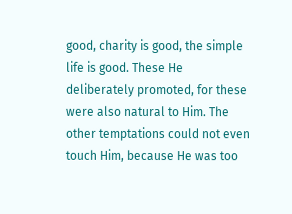good, charity is good, the simple life is good. These He deliberately promoted, for these were also natural to Him. The other temptations could not even touch Him, because He was too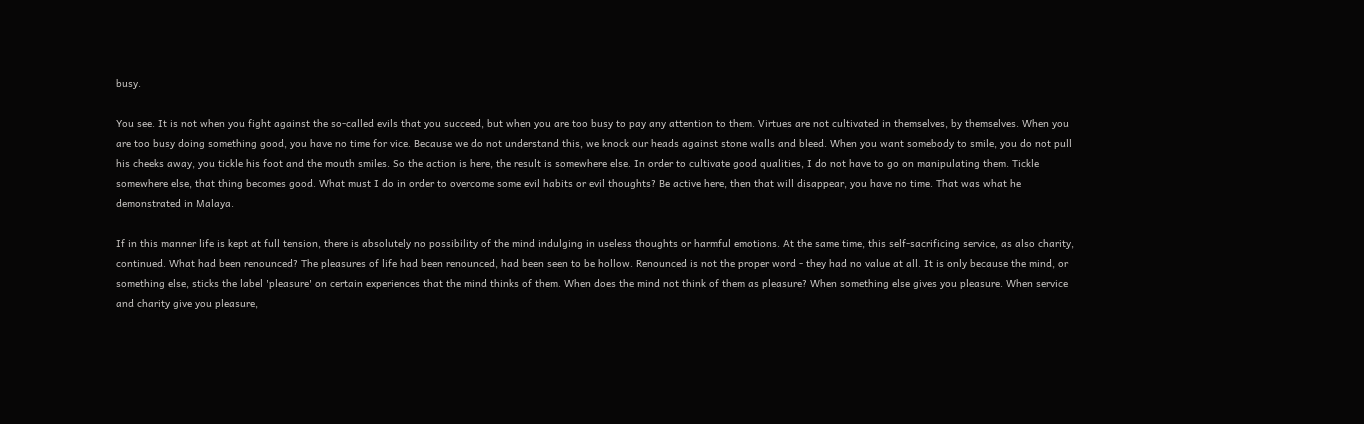busy.

You see. It is not when you fight against the so-called evils that you succeed, but when you are too busy to pay any attention to them. Virtues are not cultivated in themselves, by themselves. When you are too busy doing something good, you have no time for vice. Because we do not understand this, we knock our heads against stone walls and bleed. When you want somebody to smile, you do not pull his cheeks away, you tickle his foot and the mouth smiles. So the action is here, the result is somewhere else. In order to cultivate good qualities, I do not have to go on manipulating them. Tickle somewhere else, that thing becomes good. What must I do in order to overcome some evil habits or evil thoughts? Be active here, then that will disappear, you have no time. That was what he demonstrated in Malaya.

If in this manner life is kept at full tension, there is absolutely no possibility of the mind indulging in useless thoughts or harmful emotions. At the same time, this self-sacrificing service, as also charity, continued. What had been renounced? The pleasures of life had been renounced, had been seen to be hollow. Renounced is not the proper word - they had no value at all. It is only because the mind, or something else, sticks the label 'pleasure' on certain experiences that the mind thinks of them. When does the mind not think of them as pleasure? When something else gives you pleasure. When service and charity give you pleasure,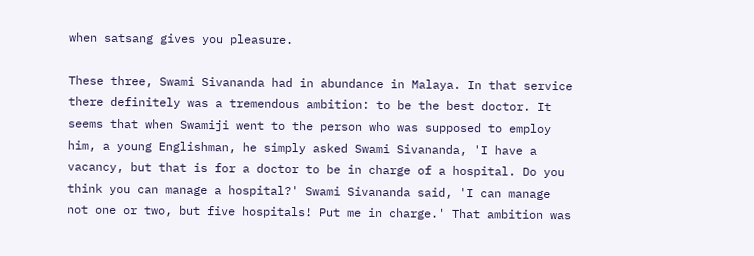when satsang gives you pleasure.

These three, Swami Sivananda had in abundance in Malaya. In that service there definitely was a tremendous ambition: to be the best doctor. It seems that when Swamiji went to the person who was supposed to employ him, a young Englishman, he simply asked Swami Sivananda, 'I have a vacancy, but that is for a doctor to be in charge of a hospital. Do you think you can manage a hospital?' Swami Sivananda said, 'I can manage not one or two, but five hospitals! Put me in charge.' That ambition was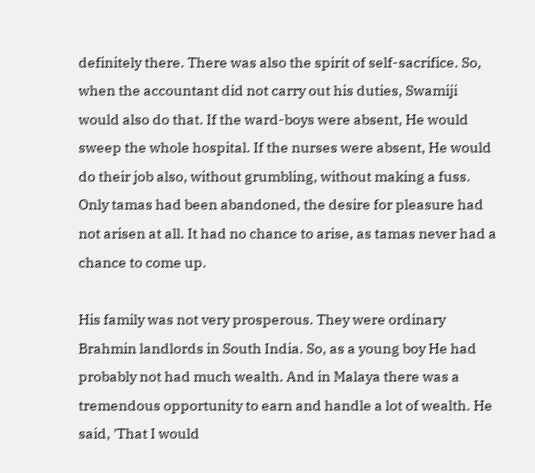definitely there. There was also the spirit of self-sacrifice. So, when the accountant did not carry out his duties, Swamiji would also do that. If the ward-boys were absent, He would sweep the whole hospital. If the nurses were absent, He would do their job also, without grumbling, without making a fuss. Only tamas had been abandoned, the desire for pleasure had not arisen at all. It had no chance to arise, as tamas never had a chance to come up.

His family was not very prosperous. They were ordinary Brahmin landlords in South India. So, as a young boy He had probably not had much wealth. And in Malaya there was a tremendous opportunity to earn and handle a lot of wealth. He said, 'That I would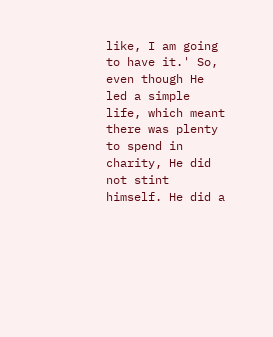like, I am going to have it.' So, even though He led a simple life, which meant there was plenty to spend in charity, He did not stint himself. He did a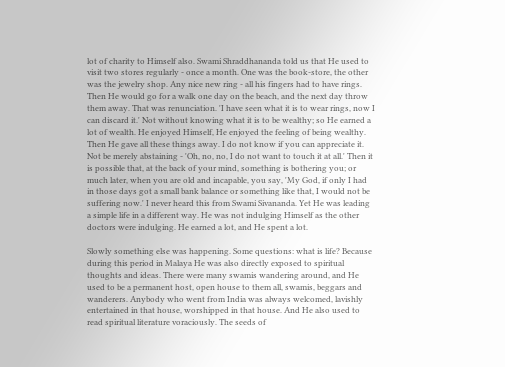lot of charity to Himself also. Swami Shraddhananda told us that He used to visit two stores regularly - once a month. One was the book-store, the other was the jewelry shop. Any nice new ring - all his fingers had to have rings. Then He would go for a walk one day on the beach, and the next day throw them away. That was renunciation. 'I have seen what it is to wear rings, now I can discard it.' Not without knowing what it is to be wealthy; so He earned a lot of wealth. He enjoyed Himself, He enjoyed the feeling of being wealthy. Then He gave all these things away. I do not know if you can appreciate it. Not be merely abstaining - 'Oh, no, no, I do not want to touch it at all.' Then it is possible that, at the back of your mind, something is bothering you; or much later, when you are old and incapable, you say, 'My God, if only I had in those days got a small bank balance or something like that, I would not be suffering now.' I never heard this from Swami Sivananda. Yet He was leading a simple life in a different way. He was not indulging Himself as the other doctors were indulging. He earned a lot, and He spent a lot.

Slowly something else was happening. Some questions: what is life? Because during this period in Malaya He was also directly exposed to spiritual thoughts and ideas. There were many swamis wandering around, and He used to be a permanent host, open house to them all, swamis, beggars and wanderers. Anybody who went from India was always welcomed, lavishly entertained in that house, worshipped in that house. And He also used to read spiritual literature voraciously. The seeds of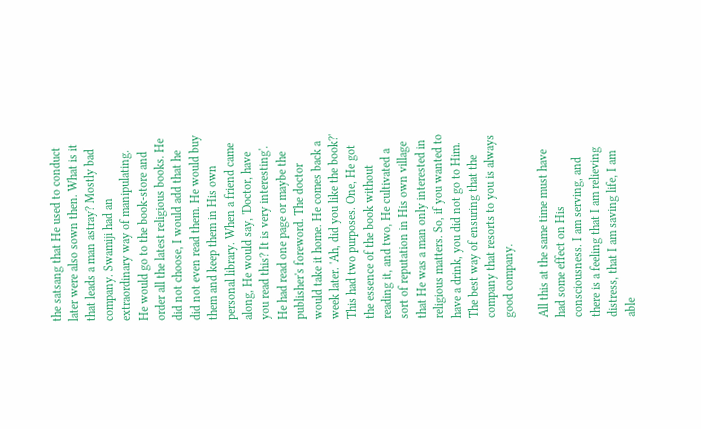the satsang that He used to conduct later were also sown then. What is it that leads a man astray? Mostly bad company. Swamiji had an extraordinary way of manipulating. He would go to the book-store and order all the latest religious books. He did not choose, I would add that he did not even read them. He would buy them and keep them in His own personal library. When a friend came along, He would say, 'Doctor, have you read this? It is very interesting'. He had read one page or maybe the publisher's foreword. The doctor would take it home. He comes back a week later. 'Ah, did you like the book?' This had two purposes. One, He got the essence of the book without reading it, and two, He cultivated a sort of reputation in His own village that He was a man only interested in religious matters. So, if you wanted to have a drink, you did not go to Him. The best way of ensuring that the company that resorts to you is always good company.

All this at the same time must have had some effect on His consciousness. I am serving, and there is a feeling that I am relieving distress, that I am saving life, I am able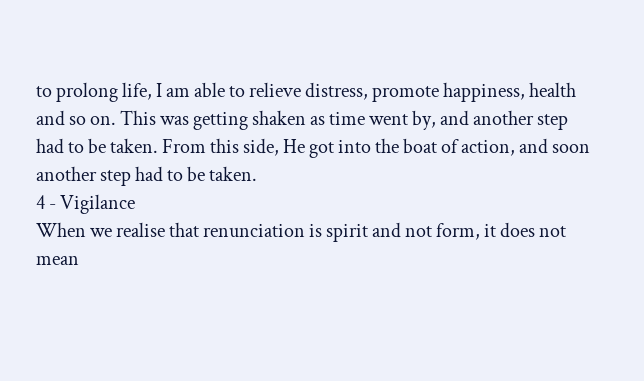to prolong life, I am able to relieve distress, promote happiness, health and so on. This was getting shaken as time went by, and another step had to be taken. From this side, He got into the boat of action, and soon another step had to be taken.
4 - Vigilance
When we realise that renunciation is spirit and not form, it does not mean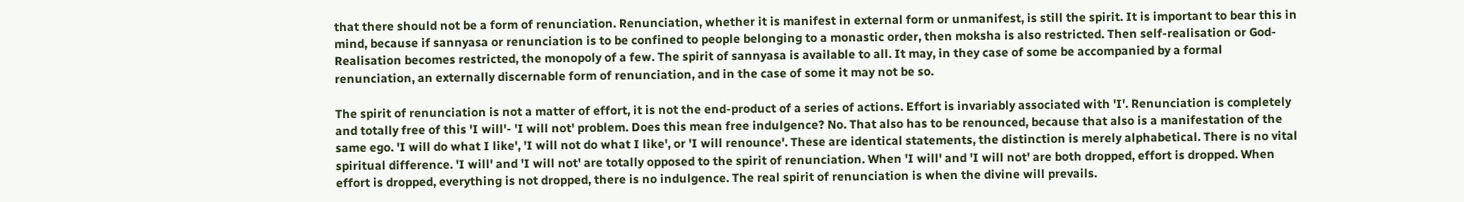that there should not be a form of renunciation. Renunciation, whether it is manifest in external form or unmanifest, is still the spirit. It is important to bear this in mind, because if sannyasa or renunciation is to be confined to people belonging to a monastic order, then moksha is also restricted. Then self-realisation or God-Realisation becomes restricted, the monopoly of a few. The spirit of sannyasa is available to all. It may, in they case of some be accompanied by a formal renunciation, an externally discernable form of renunciation, and in the case of some it may not be so.

The spirit of renunciation is not a matter of effort, it is not the end-product of a series of actions. Effort is invariably associated with 'I'. Renunciation is completely and totally free of this 'I will'- 'I will not' problem. Does this mean free indulgence? No. That also has to be renounced, because that also is a manifestation of the same ego. 'I will do what I like', 'I will not do what I like', or 'I will renounce'. These are identical statements, the distinction is merely alphabetical. There is no vital spiritual difference. 'I will' and 'I will not' are totally opposed to the spirit of renunciation. When 'I will' and 'I will not' are both dropped, effort is dropped. When effort is dropped, everything is not dropped, there is no indulgence. The real spirit of renunciation is when the divine will prevails.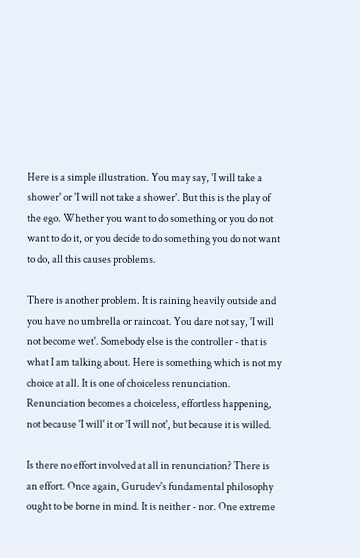Here is a simple illustration. You may say, 'I will take a shower' or 'I will not take a shower'. But this is the play of the ego. Whether you want to do something or you do not want to do it, or you decide to do something you do not want to do, all this causes problems.

There is another problem. It is raining heavily outside and you have no umbrella or raincoat. You dare not say, 'I will not become wet'. Somebody else is the controller - that is what I am talking about. Here is something which is not my choice at all. It is one of choiceless renunciation. Renunciation becomes a choiceless, effortless happening, not because 'I will' it or 'I will not', but because it is willed.

Is there no effort involved at all in renunciation? There is an effort. Once again, Gurudev's fundamental philosophy ought to be borne in mind. It is neither - nor. One extreme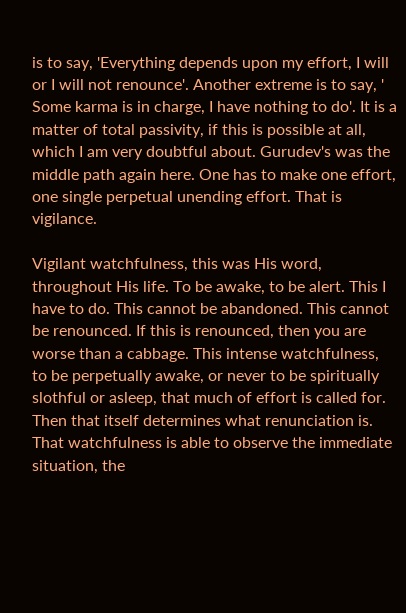is to say, 'Everything depends upon my effort, I will or I will not renounce'. Another extreme is to say, ' Some karma is in charge, I have nothing to do'. It is a matter of total passivity, if this is possible at all, which I am very doubtful about. Gurudev's was the middle path again here. One has to make one effort, one single perpetual unending effort. That is vigilance.

Vigilant watchfulness, this was His word, throughout His life. To be awake, to be alert. This I have to do. This cannot be abandoned. This cannot be renounced. If this is renounced, then you are worse than a cabbage. This intense watchfulness, to be perpetually awake, or never to be spiritually slothful or asleep, that much of effort is called for. Then that itself determines what renunciation is. That watchfulness is able to observe the immediate situation, the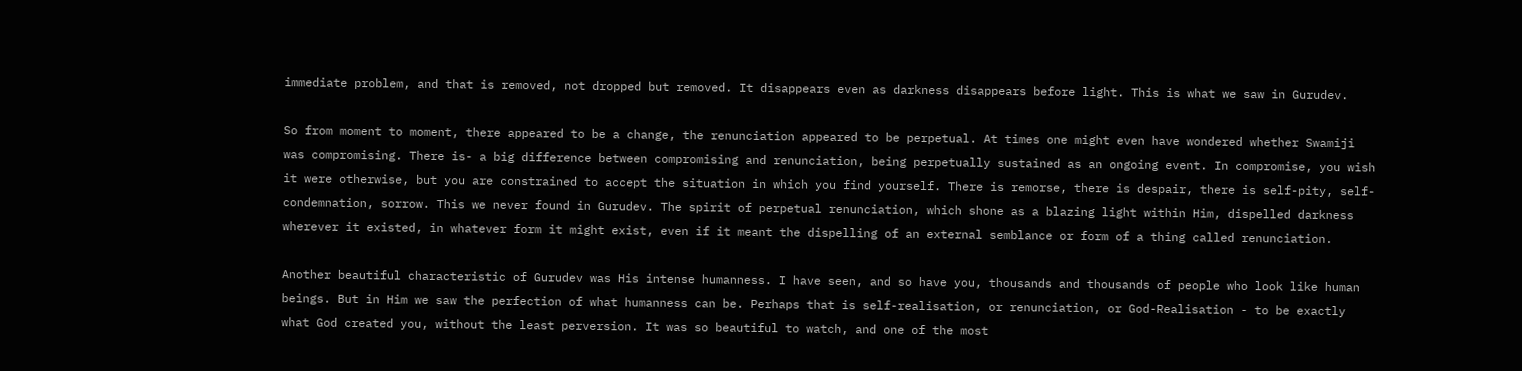immediate problem, and that is removed, not dropped but removed. It disappears even as darkness disappears before light. This is what we saw in Gurudev.

So from moment to moment, there appeared to be a change, the renunciation appeared to be perpetual. At times one might even have wondered whether Swamiji was compromising. There is- a big difference between compromising and renunciation, being perpetually sustained as an ongoing event. In compromise, you wish it were otherwise, but you are constrained to accept the situation in which you find yourself. There is remorse, there is despair, there is self-pity, self-condemnation, sorrow. This we never found in Gurudev. The spirit of perpetual renunciation, which shone as a blazing light within Him, dispelled darkness wherever it existed, in whatever form it might exist, even if it meant the dispelling of an external semblance or form of a thing called renunciation.

Another beautiful characteristic of Gurudev was His intense humanness. I have seen, and so have you, thousands and thousands of people who look like human beings. But in Him we saw the perfection of what humanness can be. Perhaps that is self-realisation, or renunciation, or God-Realisation - to be exactly what God created you, without the least perversion. It was so beautiful to watch, and one of the most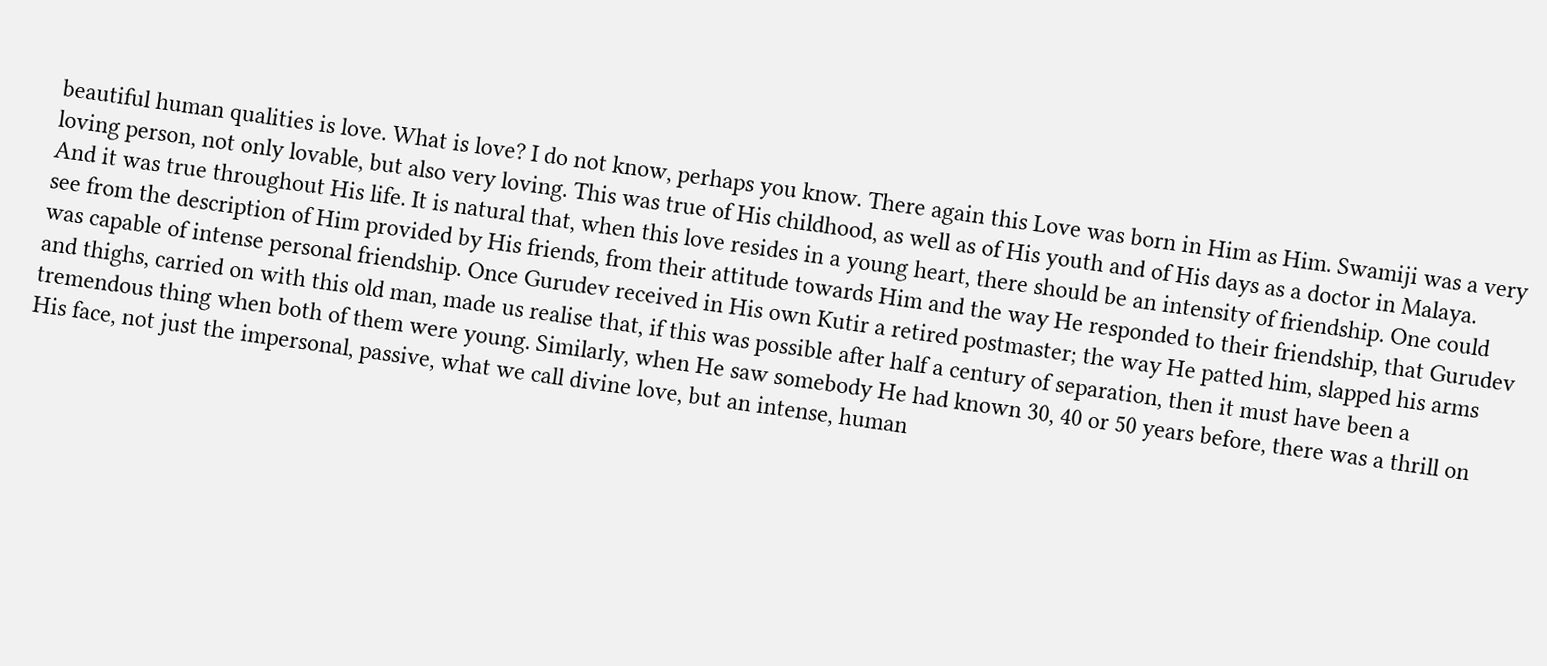beautiful human qualities is love. What is love? I do not know, perhaps you know. There again this Love was born in Him as Him. Swamiji was a very loving person, not only lovable, but also very loving. This was true of His childhood, as well as of His youth and of His days as a doctor in Malaya. And it was true throughout His life. It is natural that, when this love resides in a young heart, there should be an intensity of friendship. One could see from the description of Him provided by His friends, from their attitude towards Him and the way He responded to their friendship, that Gurudev was capable of intense personal friendship. Once Gurudev received in His own Kutir a retired postmaster; the way He patted him, slapped his arms and thighs, carried on with this old man, made us realise that, if this was possible after half a century of separation, then it must have been a tremendous thing when both of them were young. Similarly, when He saw somebody He had known 30, 40 or 50 years before, there was a thrill on His face, not just the impersonal, passive, what we call divine love, but an intense, human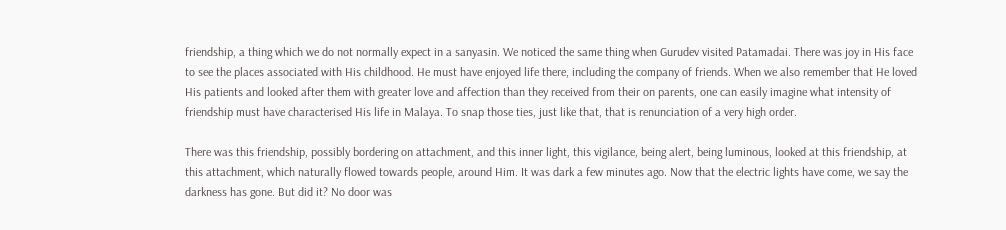friendship, a thing which we do not normally expect in a sanyasin. We noticed the same thing when Gurudev visited Patamadai. There was joy in His face to see the places associated with His childhood. He must have enjoyed life there, including the company of friends. When we also remember that He loved His patients and looked after them with greater love and affection than they received from their on parents, one can easily imagine what intensity of friendship must have characterised His life in Malaya. To snap those ties, just like that, that is renunciation of a very high order.

There was this friendship, possibly bordering on attachment, and this inner light, this vigilance, being alert, being luminous, looked at this friendship, at this attachment, which naturally flowed towards people, around Him. It was dark a few minutes ago. Now that the electric lights have come, we say the darkness has gone. But did it? No door was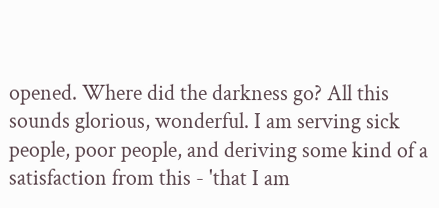opened. Where did the darkness go? All this sounds glorious, wonderful. I am serving sick people, poor people, and deriving some kind of a satisfaction from this - 'that I am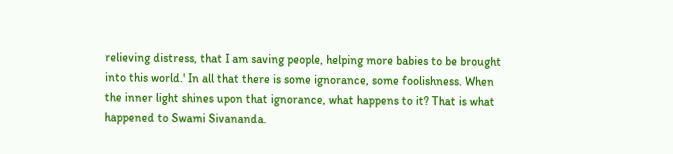relieving distress, that I am saving people, helping more babies to be brought into this world.' In all that there is some ignorance, some foolishness. When the inner light shines upon that ignorance, what happens to it? That is what happened to Swami Sivananda.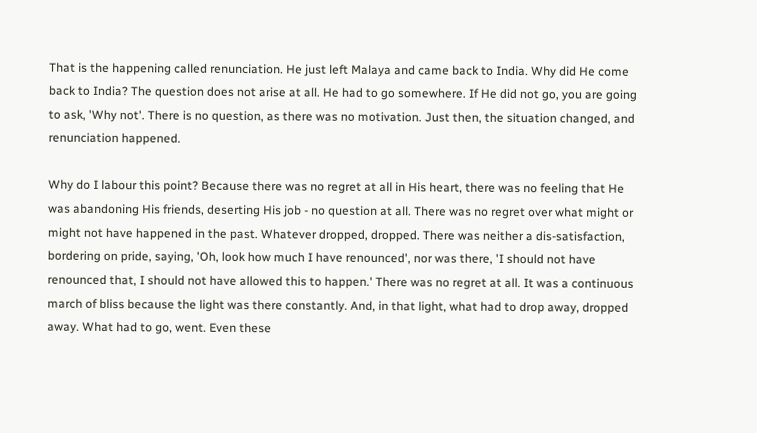That is the happening called renunciation. He just left Malaya and came back to India. Why did He come back to India? The question does not arise at all. He had to go somewhere. If He did not go, you are going to ask, 'Why not'. There is no question, as there was no motivation. Just then, the situation changed, and renunciation happened.

Why do I labour this point? Because there was no regret at all in His heart, there was no feeling that He was abandoning His friends, deserting His job - no question at all. There was no regret over what might or might not have happened in the past. Whatever dropped, dropped. There was neither a dis-satisfaction, bordering on pride, saying, 'Oh, look how much I have renounced', nor was there, 'I should not have renounced that, I should not have allowed this to happen.' There was no regret at all. It was a continuous march of bliss because the light was there constantly. And, in that light, what had to drop away, dropped away. What had to go, went. Even these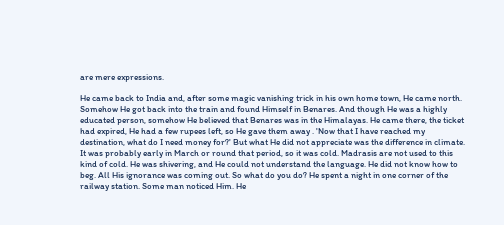are mere expressions.

He came back to India and, after some magic vanishing trick in his own home town, He came north. Somehow He got back into the train and found Himself in Benares. And though He was a highly educated person, somehow He believed that Benares was in the Himalayas. He came there, the ticket had expired, He had a few rupees left, so He gave them away . 'Now that I have reached my destination, what do I need money for?' But what He did not appreciate was the difference in climate. It was probably early in March or round that period, so it was cold. Madrasis are not used to this kind of cold. He was shivering, and He could not understand the language. He did not know how to beg. All His ignorance was coming out. So what do you do? He spent a night in one corner of the railway station. Some man noticed Him. He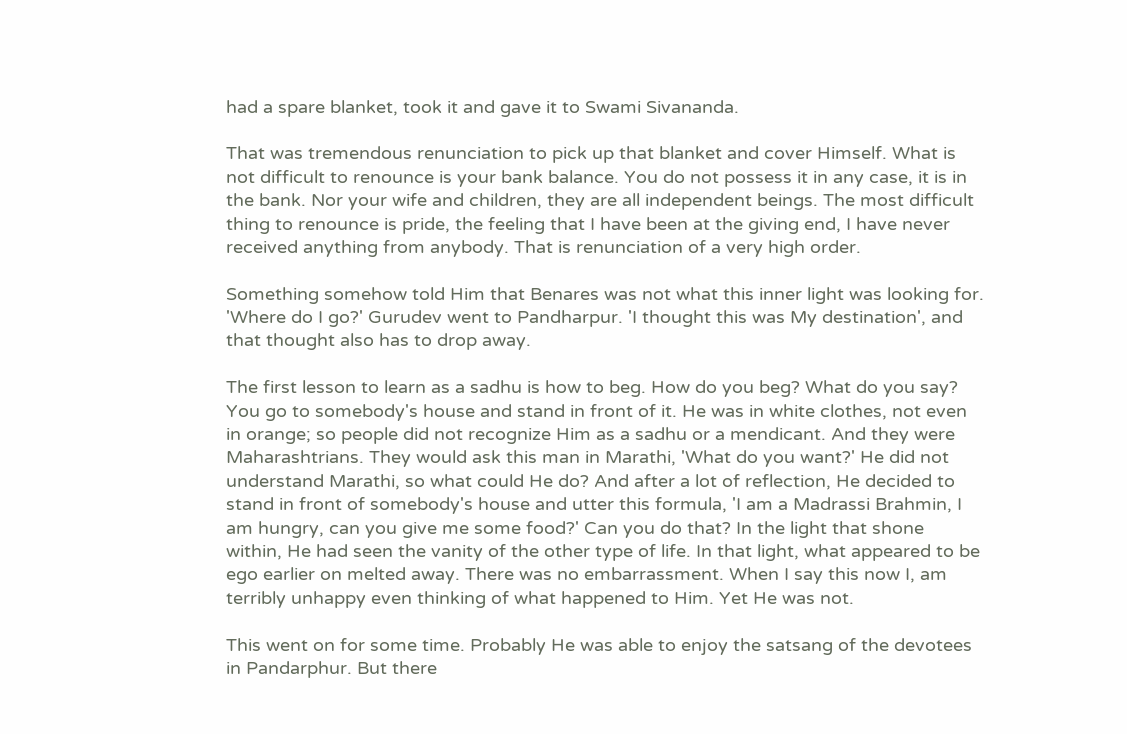had a spare blanket, took it and gave it to Swami Sivananda.

That was tremendous renunciation to pick up that blanket and cover Himself. What is not difficult to renounce is your bank balance. You do not possess it in any case, it is in the bank. Nor your wife and children, they are all independent beings. The most difficult thing to renounce is pride, the feeling that I have been at the giving end, I have never received anything from anybody. That is renunciation of a very high order.

Something somehow told Him that Benares was not what this inner light was looking for. 'Where do I go?' Gurudev went to Pandharpur. 'I thought this was My destination', and that thought also has to drop away.

The first lesson to learn as a sadhu is how to beg. How do you beg? What do you say? You go to somebody's house and stand in front of it. He was in white clothes, not even in orange; so people did not recognize Him as a sadhu or a mendicant. And they were Maharashtrians. They would ask this man in Marathi, 'What do you want?' He did not understand Marathi, so what could He do? And after a lot of reflection, He decided to stand in front of somebody's house and utter this formula, 'I am a Madrassi Brahmin, I am hungry, can you give me some food?' Can you do that? In the light that shone within, He had seen the vanity of the other type of life. In that light, what appeared to be ego earlier on melted away. There was no embarrassment. When I say this now I, am terribly unhappy even thinking of what happened to Him. Yet He was not.

This went on for some time. Probably He was able to enjoy the satsang of the devotees in Pandarphur. But there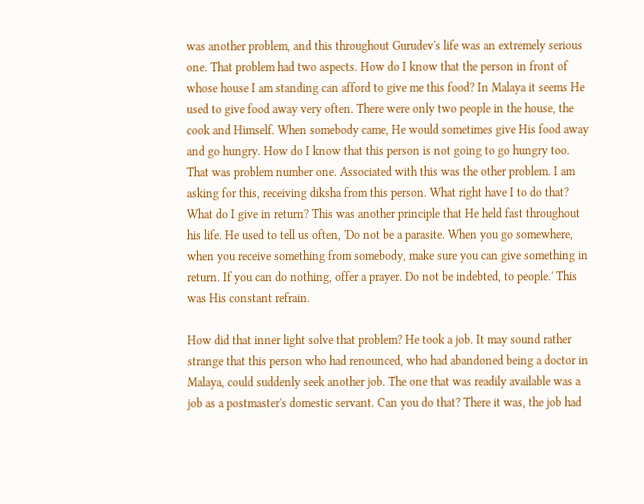was another problem, and this throughout Gurudev's life was an extremely serious one. That problem had two aspects. How do I know that the person in front of whose house I am standing can afford to give me this food? In Malaya it seems He used to give food away very often. There were only two people in the house, the cook and Himself. When somebody came, He would sometimes give His food away and go hungry. How do I know that this person is not going to go hungry too. That was problem number one. Associated with this was the other problem. I am asking for this, receiving diksha from this person. What right have I to do that? What do I give in return? This was another principle that He held fast throughout his life. He used to tell us often, 'Do not be a parasite. When you go somewhere, when you receive something from somebody, make sure you can give something in return. If you can do nothing, offer a prayer. Do not be indebted, to people.' This was His constant refrain.

How did that inner light solve that problem? He took a job. It may sound rather strange that this person who had renounced, who had abandoned being a doctor in Malaya, could suddenly seek another job. The one that was readily available was a job as a postmaster's domestic servant. Can you do that? There it was, the job had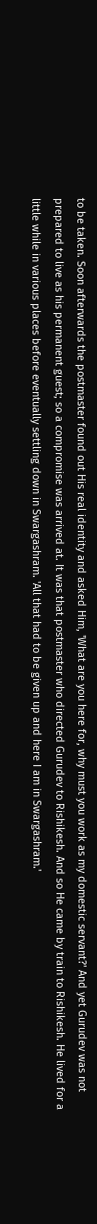to be taken. Soon afterwards the postmaster found out His real identity and asked Him, 'What are you here for, why must you work as my domestic servant?' And yet Gurudev was not prepared to live as his permanent guest; so a compromise was arrived at. It was that postmaster who directed Gurudev to Rishikesh. And so He came by train to Rishikesh. He lived for a little while in various places before eventually settling down in Swargashram. 'All that had to be given up and here I am in Swargashram.'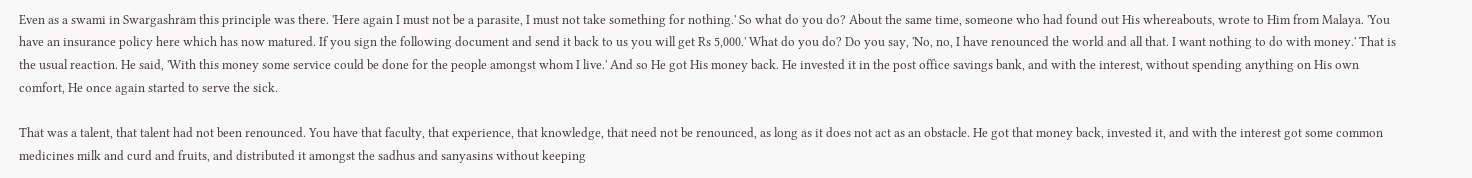Even as a swami in Swargashram this principle was there. 'Here again I must not be a parasite, I must not take something for nothing.' So what do you do? About the same time, someone who had found out His whereabouts, wrote to Him from Malaya. 'You have an insurance policy here which has now matured. If you sign the following document and send it back to us you will get Rs 5,000.' What do you do? Do you say, 'No, no, I have renounced the world and all that. I want nothing to do with money.' That is the usual reaction. He said, 'With this money some service could be done for the people amongst whom I live.' And so He got His money back. He invested it in the post office savings bank, and with the interest, without spending anything on His own comfort, He once again started to serve the sick.

That was a talent, that talent had not been renounced. You have that faculty, that experience, that knowledge, that need not be renounced, as long as it does not act as an obstacle. He got that money back, invested it, and with the interest got some common medicines milk and curd and fruits, and distributed it amongst the sadhus and sanyasins without keeping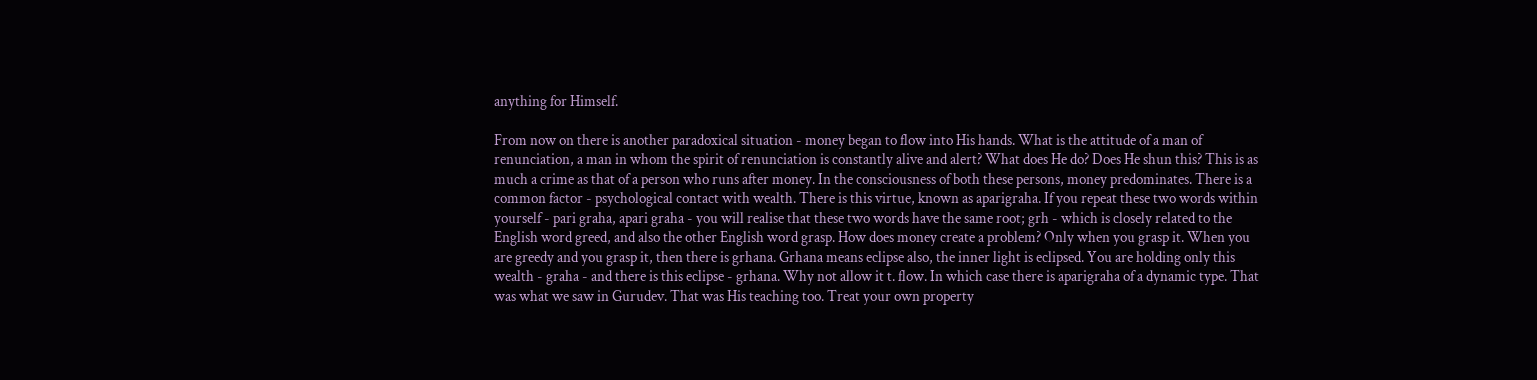anything for Himself.

From now on there is another paradoxical situation - money began to flow into His hands. What is the attitude of a man of renunciation, a man in whom the spirit of renunciation is constantly alive and alert? What does He do? Does He shun this? This is as much a crime as that of a person who runs after money. In the consciousness of both these persons, money predominates. There is a common factor - psychological contact with wealth. There is this virtue, known as aparigraha. If you repeat these two words within yourself - pari graha, apari graha - you will realise that these two words have the same root; grh - which is closely related to the English word greed, and also the other English word grasp. How does money create a problem? Only when you grasp it. When you are greedy and you grasp it, then there is grhana. Grhana means eclipse also, the inner light is eclipsed. You are holding only this wealth - graha - and there is this eclipse - grhana. Why not allow it t. flow. In which case there is aparigraha of a dynamic type. That was what we saw in Gurudev. That was His teaching too. Treat your own property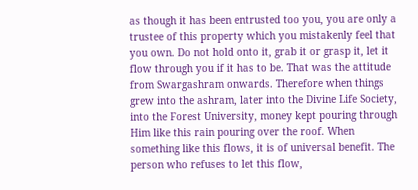as though it has been entrusted too you, you are only a trustee of this property which you mistakenly feel that you own. Do not hold onto it, grab it or grasp it, let it flow through you if it has to be. That was the attitude from Swargashram onwards. Therefore when things grew into the ashram, later into the Divine Life Society, into the Forest University, money kept pouring through Him like this rain pouring over the roof. When something like this flows, it is of universal benefit. The person who refuses to let this flow,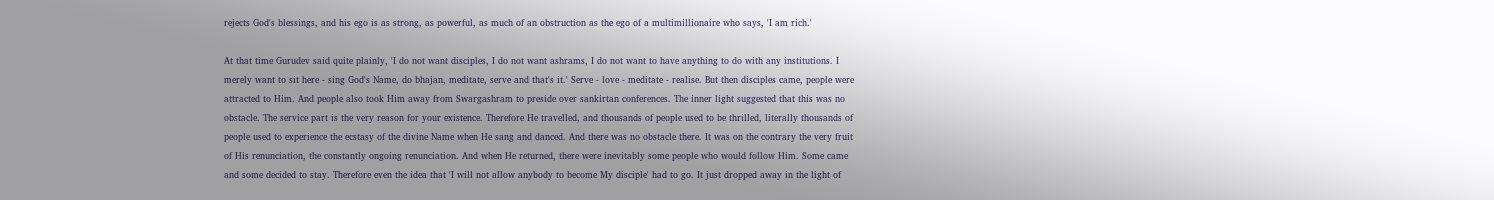rejects God's blessings, and his ego is as strong, as powerful, as much of an obstruction as the ego of a multimillionaire who says, 'I am rich.'

At that time Gurudev said quite plainly, 'I do not want disciples, I do not want ashrams, I do not want to have anything to do with any institutions. I merely want to sit here - sing God's Name, do bhajan, meditate, serve and that's it.' Serve - love - meditate - realise. But then disciples came, people were attracted to Him. And people also took Him away from Swargashram to preside over sankirtan conferences. The inner light suggested that this was no obstacle. The service part is the very reason for your existence. Therefore He travelled, and thousands of people used to be thrilled, literally thousands of people used to experience the ecstasy of the divine Name when He sang and danced. And there was no obstacle there. It was on the contrary the very fruit of His renunciation, the constantly ongoing renunciation. And when He returned, there were inevitably some people who would follow Him. Some came and some decided to stay. Therefore even the idea that 'I will not allow anybody to become My disciple' had to go. It just dropped away in the light of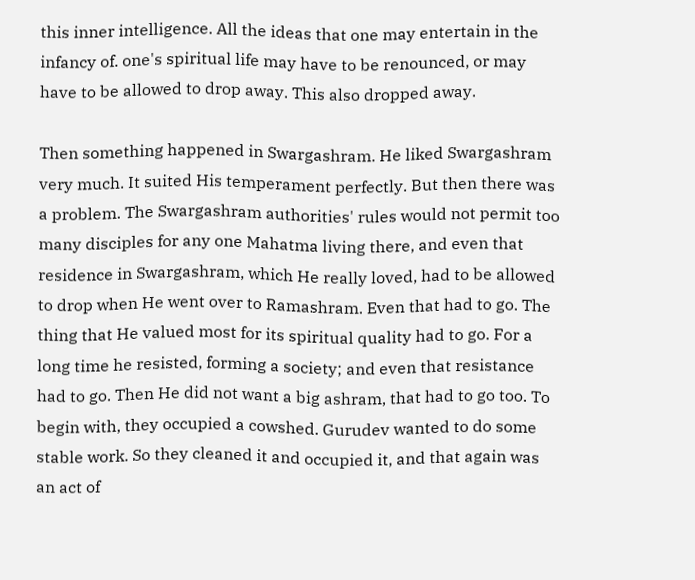this inner intelligence. All the ideas that one may entertain in the infancy of. one's spiritual life may have to be renounced, or may have to be allowed to drop away. This also dropped away.

Then something happened in Swargashram. He liked Swargashram very much. It suited His temperament perfectly. But then there was a problem. The Swargashram authorities' rules would not permit too many disciples for any one Mahatma living there, and even that residence in Swargashram, which He really loved, had to be allowed to drop when He went over to Ramashram. Even that had to go. The thing that He valued most for its spiritual quality had to go. For a long time he resisted, forming a society; and even that resistance had to go. Then He did not want a big ashram, that had to go too. To begin with, they occupied a cowshed. Gurudev wanted to do some stable work. So they cleaned it and occupied it, and that again was an act of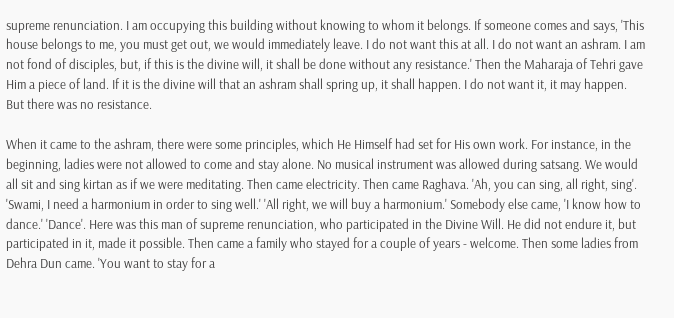supreme renunciation. I am occupying this building without knowing to whom it belongs. If someone comes and says, 'This house belongs to me, you must get out, we would immediately leave. I do not want this at all. I do not want an ashram. I am not fond of disciples, but, if this is the divine will, it shall be done without any resistance.' Then the Maharaja of Tehri gave Him a piece of land. If it is the divine will that an ashram shall spring up, it shall happen. I do not want it, it may happen. But there was no resistance.

When it came to the ashram, there were some principles, which He Himself had set for His own work. For instance, in the beginning, ladies were not allowed to come and stay alone. No musical instrument was allowed during satsang. We would all sit and sing kirtan as if we were meditating. Then came electricity. Then came Raghava. 'Ah, you can sing, all right, sing'. 'Swami, I need a harmonium in order to sing well.' 'All right, we will buy a harmonium.' Somebody else came, 'I know how to dance.' 'Dance'. Here was this man of supreme renunciation, who participated in the Divine Will. He did not endure it, but participated in it, made it possible. Then came a family who stayed for a couple of years - welcome. Then some ladies from Dehra Dun came. 'You want to stay for a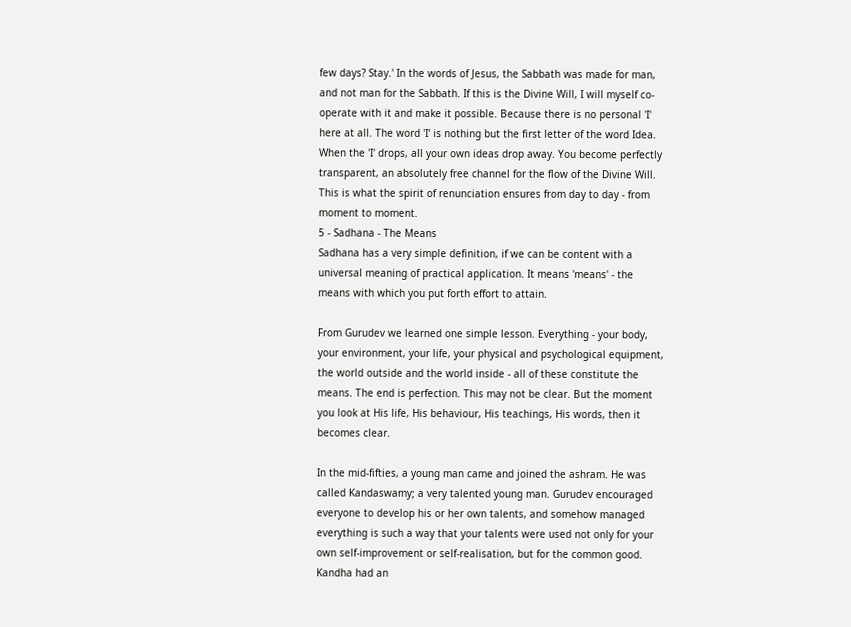few days? Stay.' In the words of Jesus, the Sabbath was made for man, and not man for the Sabbath. If this is the Divine Will, I will myself co-operate with it and make it possible. Because there is no personal 'I' here at all. The word 'I' is nothing but the first letter of the word Idea. When the 'I' drops, all your own ideas drop away. You become perfectly transparent, an absolutely free channel for the flow of the Divine Will. This is what the spirit of renunciation ensures from day to day - from moment to moment.
5 - Sadhana - The Means
Sadhana has a very simple definition, if we can be content with a universal meaning of practical application. It means 'means' - the means with which you put forth effort to attain.

From Gurudev we learned one simple lesson. Everything - your body, your environment, your life, your physical and psychological equipment, the world outside and the world inside - all of these constitute the means. The end is perfection. This may not be clear. But the moment you look at His life, His behaviour, His teachings, His words, then it becomes clear.

In the mid-fifties, a young man came and joined the ashram. He was called Kandaswamy; a very talented young man. Gurudev encouraged everyone to develop his or her own talents, and somehow managed everything is such a way that your talents were used not only for your own self-improvement or self-realisation, but for the common good. Kandha had an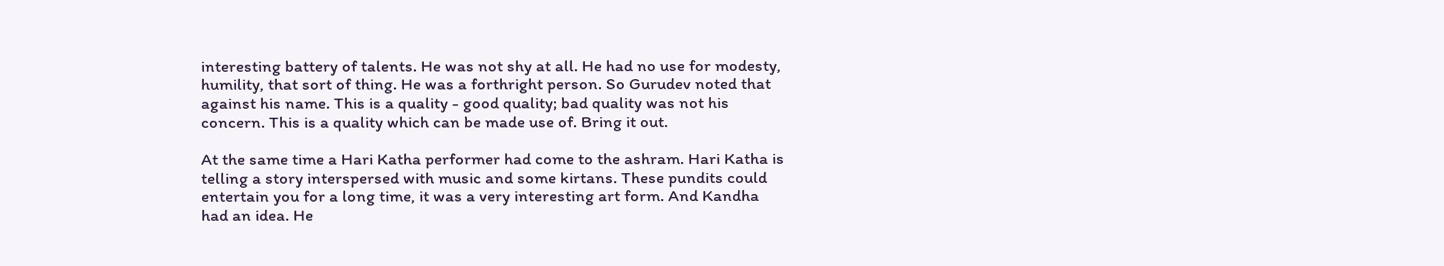interesting battery of talents. He was not shy at all. He had no use for modesty, humility, that sort of thing. He was a forthright person. So Gurudev noted that against his name. This is a quality - good quality; bad quality was not his concern. This is a quality which can be made use of. Bring it out.

At the same time a Hari Katha performer had come to the ashram. Hari Katha is telling a story interspersed with music and some kirtans. These pundits could entertain you for a long time, it was a very interesting art form. And Kandha had an idea. He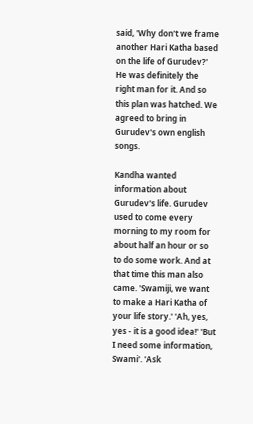said, 'Why don't we frame another Hari Katha based on the life of Gurudev?' He was definitely the right man for it. And so this plan was hatched. We agreed to bring in Gurudev's own english songs.

Kandha wanted information about Gurudev's life. Gurudev used to come every morning to my room for about half an hour or so to do some work. And at that time this man also came. 'Swamiji, we want to make a Hari Katha of your life story.' 'Ah, yes, yes - it is a good idea!' 'But I need some information, Swami'. 'Ask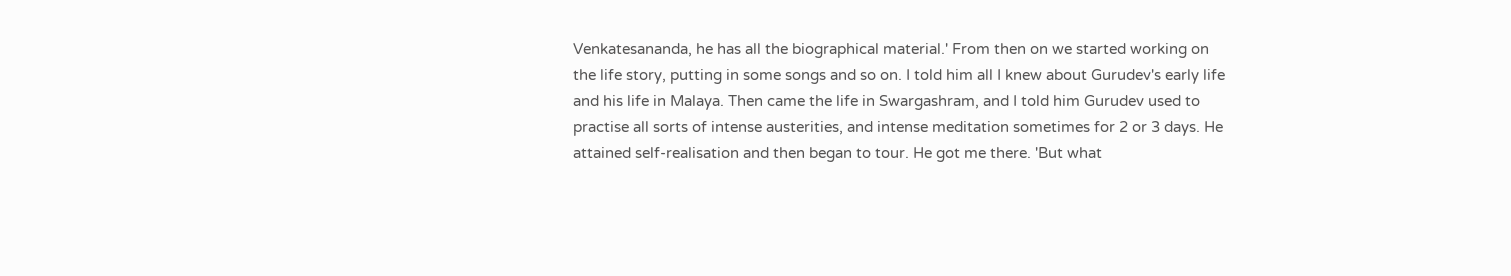Venkatesananda, he has all the biographical material.' From then on we started working on the life story, putting in some songs and so on. I told him all I knew about Gurudev's early life and his life in Malaya. Then came the life in Swargashram, and I told him Gurudev used to practise all sorts of intense austerities, and intense meditation sometimes for 2 or 3 days. He attained self-realisation and then began to tour. He got me there. 'But what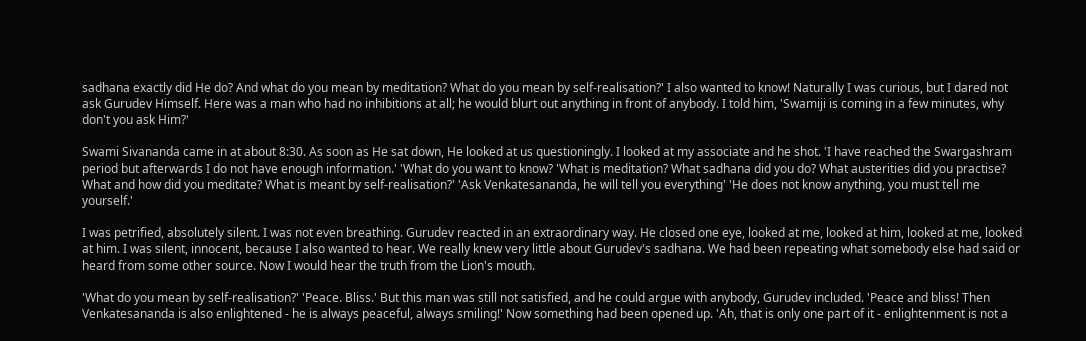sadhana exactly did He do? And what do you mean by meditation? What do you mean by self-realisation?' I also wanted to know! Naturally I was curious, but I dared not ask Gurudev Himself. Here was a man who had no inhibitions at all; he would blurt out anything in front of anybody. I told him, 'Swamiji is coming in a few minutes, why don't you ask Him?'

Swami Sivananda came in at about 8:30. As soon as He sat down, He looked at us questioningly. I looked at my associate and he shot. 'I have reached the Swargashram period but afterwards I do not have enough information.' 'What do you want to know? 'What is meditation? What sadhana did you do? What austerities did you practise? What and how did you meditate? What is meant by self-realisation?' 'Ask Venkatesananda, he will tell you everything' 'He does not know anything, you must tell me yourself.'

I was petrified, absolutely silent. I was not even breathing. Gurudev reacted in an extraordinary way. He closed one eye, looked at me, looked at him, looked at me, looked at him. I was silent, innocent, because I also wanted to hear. We really knew very little about Gurudev's sadhana. We had been repeating what somebody else had said or heard from some other source. Now I would hear the truth from the Lion's mouth.

'What do you mean by self-realisation?' 'Peace. Bliss.' But this man was still not satisfied, and he could argue with anybody, Gurudev included. 'Peace and bliss! Then Venkatesananda is also enlightened - he is always peaceful, always smiling!' Now something had been opened up. 'Ah, that is only one part of it - enlightenment is not a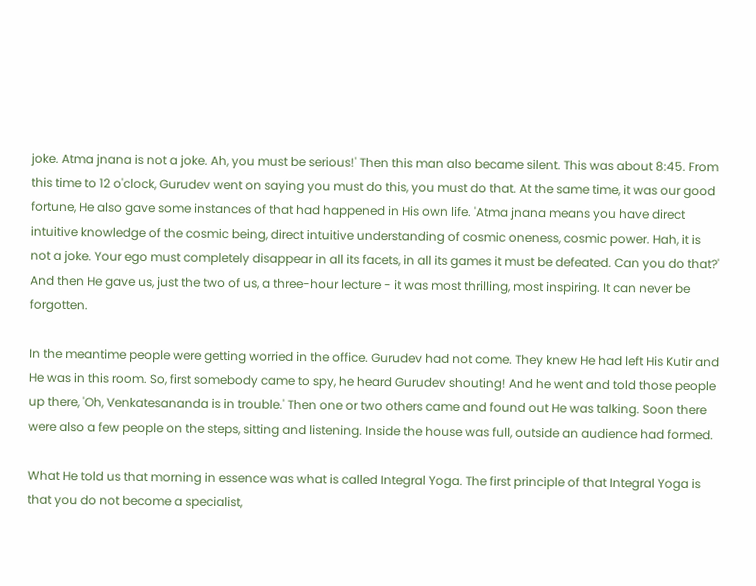joke. Atma jnana is not a joke. Ah, you must be serious!' Then this man also became silent. This was about 8:45. From this time to 12 o'clock, Gurudev went on saying you must do this, you must do that. At the same time, it was our good fortune, He also gave some instances of that had happened in His own life. 'Atma jnana means you have direct intuitive knowledge of the cosmic being, direct intuitive understanding of cosmic oneness, cosmic power. Hah, it is not a joke. Your ego must completely disappear in all its facets, in all its games it must be defeated. Can you do that?' And then He gave us, just the two of us, a three-hour lecture - it was most thrilling, most inspiring. It can never be forgotten.

In the meantime people were getting worried in the office. Gurudev had not come. They knew He had left His Kutir and He was in this room. So, first somebody came to spy, he heard Gurudev shouting! And he went and told those people up there, 'Oh, Venkatesananda is in trouble.' Then one or two others came and found out He was talking. Soon there were also a few people on the steps, sitting and listening. Inside the house was full, outside an audience had formed.

What He told us that morning in essence was what is called Integral Yoga. The first principle of that Integral Yoga is that you do not become a specialist,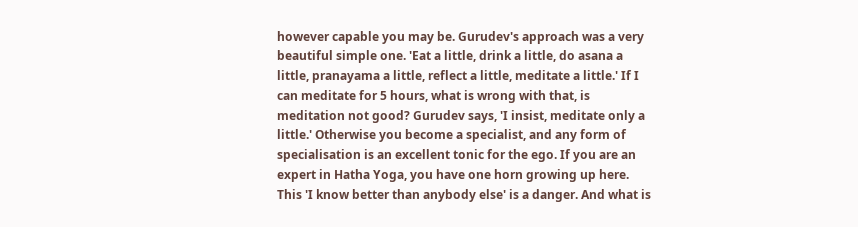however capable you may be. Gurudev's approach was a very beautiful simple one. 'Eat a little, drink a little, do asana a little, pranayama a little, reflect a little, meditate a little.' If I can meditate for 5 hours, what is wrong with that, is meditation not good? Gurudev says, 'I insist, meditate only a little.' Otherwise you become a specialist, and any form of specialisation is an excellent tonic for the ego. If you are an expert in Hatha Yoga, you have one horn growing up here. This 'I know better than anybody else' is a danger. And what is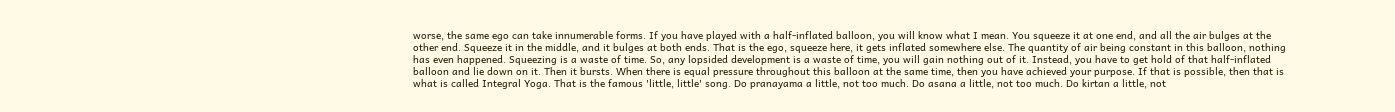worse, the same ego can take innumerable forms. If you have played with a half-inflated balloon, you will know what I mean. You squeeze it at one end, and all the air bulges at the other end. Squeeze it in the middle, and it bulges at both ends. That is the ego, squeeze here, it gets inflated somewhere else. The quantity of air being constant in this balloon, nothing has even happened. Squeezing is a waste of time. So, any lopsided development is a waste of time, you will gain nothing out of it. Instead, you have to get hold of that half-inflated balloon and lie down on it. Then it bursts. When there is equal pressure throughout this balloon at the same time, then you have achieved your purpose. If that is possible, then that is what is called Integral Yoga. That is the famous 'little, little' song. Do pranayama a little, not too much. Do asana a little, not too much. Do kirtan a little, not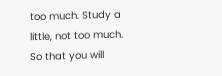too much. Study a little, not too much. So that you will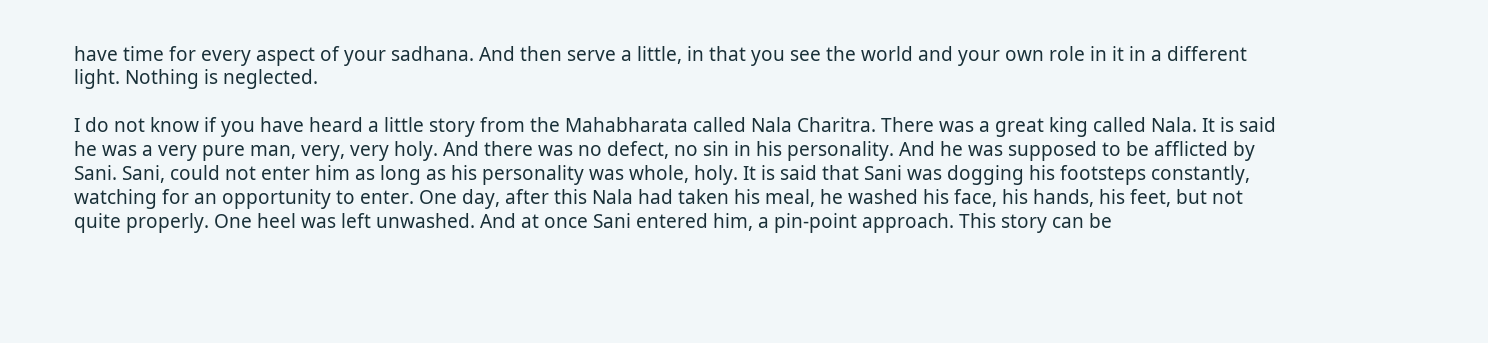have time for every aspect of your sadhana. And then serve a little, in that you see the world and your own role in it in a different light. Nothing is neglected.

I do not know if you have heard a little story from the Mahabharata called Nala Charitra. There was a great king called Nala. It is said he was a very pure man, very, very holy. And there was no defect, no sin in his personality. And he was supposed to be afflicted by Sani. Sani, could not enter him as long as his personality was whole, holy. It is said that Sani was dogging his footsteps constantly, watching for an opportunity to enter. One day, after this Nala had taken his meal, he washed his face, his hands, his feet, but not quite properly. One heel was left unwashed. And at once Sani entered him, a pin-point approach. This story can be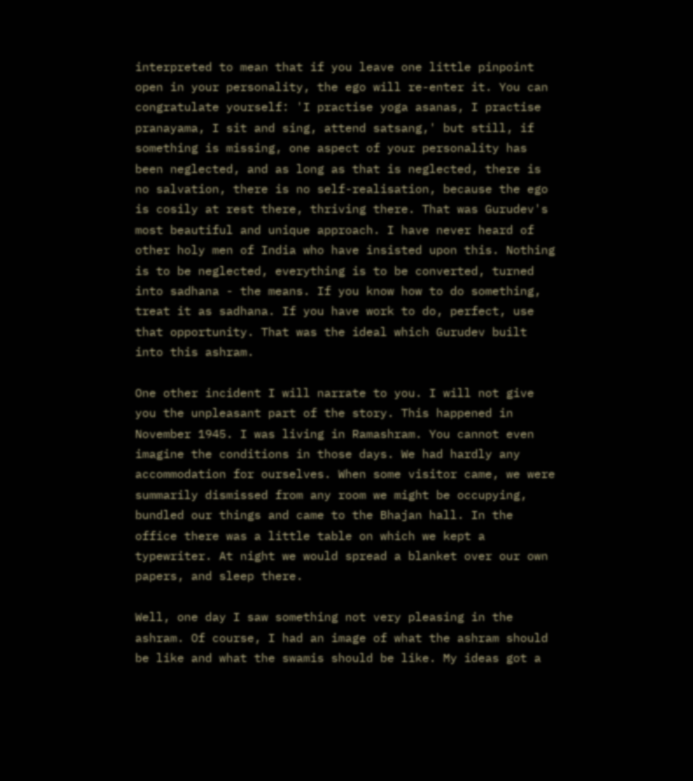interpreted to mean that if you leave one little pinpoint open in your personality, the ego will re-enter it. You can congratulate yourself: 'I practise yoga asanas, I practise pranayama, I sit and sing, attend satsang,' but still, if something is missing, one aspect of your personality has been neglected, and as long as that is neglected, there is no salvation, there is no self-realisation, because the ego is cosily at rest there, thriving there. That was Gurudev's most beautiful and unique approach. I have never heard of other holy men of India who have insisted upon this. Nothing is to be neglected, everything is to be converted, turned into sadhana - the means. If you know how to do something, treat it as sadhana. If you have work to do, perfect, use that opportunity. That was the ideal which Gurudev built into this ashram.

One other incident I will narrate to you. I will not give you the unpleasant part of the story. This happened in November 1945. I was living in Ramashram. You cannot even imagine the conditions in those days. We had hardly any accommodation for ourselves. When some visitor came, we were summarily dismissed from any room we might be occupying, bundled our things and came to the Bhajan hall. In the office there was a little table on which we kept a typewriter. At night we would spread a blanket over our own papers, and sleep there.

Well, one day I saw something not very pleasing in the ashram. Of course, I had an image of what the ashram should be like and what the swamis should be like. My ideas got a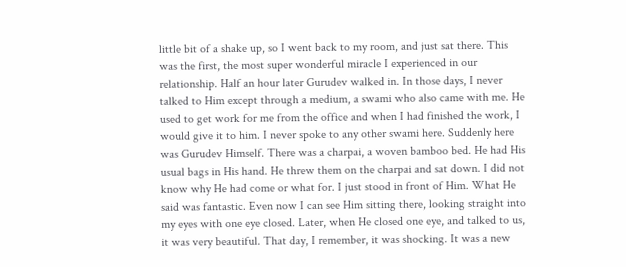little bit of a shake up, so I went back to my room, and just sat there. This was the first, the most super wonderful miracle I experienced in our relationship. Half an hour later Gurudev walked in. In those days, I never talked to Him except through a medium, a swami who also came with me. He used to get work for me from the office and when I had finished the work, I would give it to him. I never spoke to any other swami here. Suddenly here was Gurudev Himself. There was a charpai, a woven bamboo bed. He had His usual bags in His hand. He threw them on the charpai and sat down. I did not know why He had come or what for. I just stood in front of Him. What He said was fantastic. Even now I can see Him sitting there, looking straight into my eyes with one eye closed. Later, when He closed one eye, and talked to us, it was very beautiful. That day, I remember, it was shocking. It was a new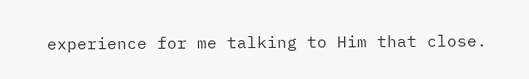experience for me talking to Him that close.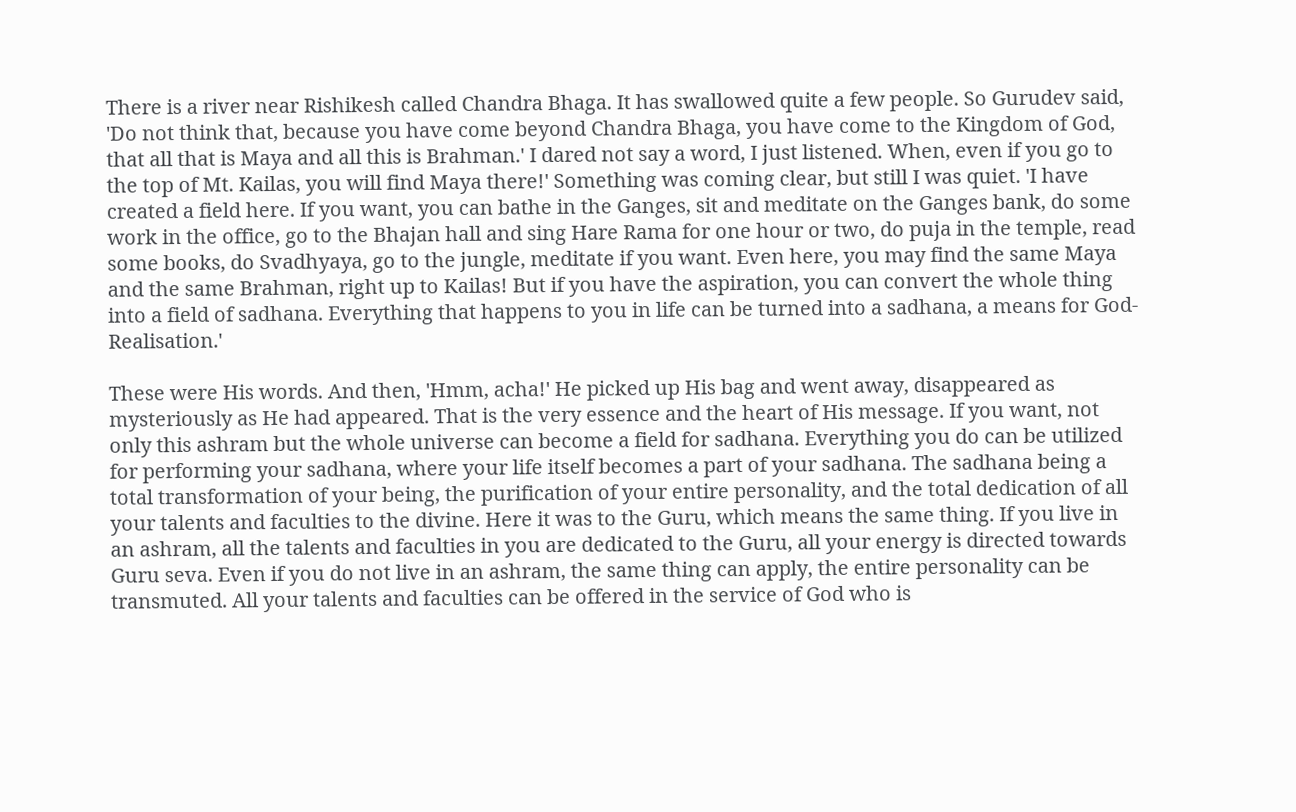There is a river near Rishikesh called Chandra Bhaga. It has swallowed quite a few people. So Gurudev said, 'Do not think that, because you have come beyond Chandra Bhaga, you have come to the Kingdom of God, that all that is Maya and all this is Brahman.' I dared not say a word, I just listened. When, even if you go to the top of Mt. Kailas, you will find Maya there!' Something was coming clear, but still I was quiet. 'I have created a field here. If you want, you can bathe in the Ganges, sit and meditate on the Ganges bank, do some work in the office, go to the Bhajan hall and sing Hare Rama for one hour or two, do puja in the temple, read some books, do Svadhyaya, go to the jungle, meditate if you want. Even here, you may find the same Maya and the same Brahman, right up to Kailas! But if you have the aspiration, you can convert the whole thing into a field of sadhana. Everything that happens to you in life can be turned into a sadhana, a means for God-Realisation.'

These were His words. And then, 'Hmm, acha!' He picked up His bag and went away, disappeared as mysteriously as He had appeared. That is the very essence and the heart of His message. If you want, not only this ashram but the whole universe can become a field for sadhana. Everything you do can be utilized for performing your sadhana, where your life itself becomes a part of your sadhana. The sadhana being a total transformation of your being, the purification of your entire personality, and the total dedication of all your talents and faculties to the divine. Here it was to the Guru, which means the same thing. If you live in an ashram, all the talents and faculties in you are dedicated to the Guru, all your energy is directed towards Guru seva. Even if you do not live in an ashram, the same thing can apply, the entire personality can be transmuted. All your talents and faculties can be offered in the service of God who is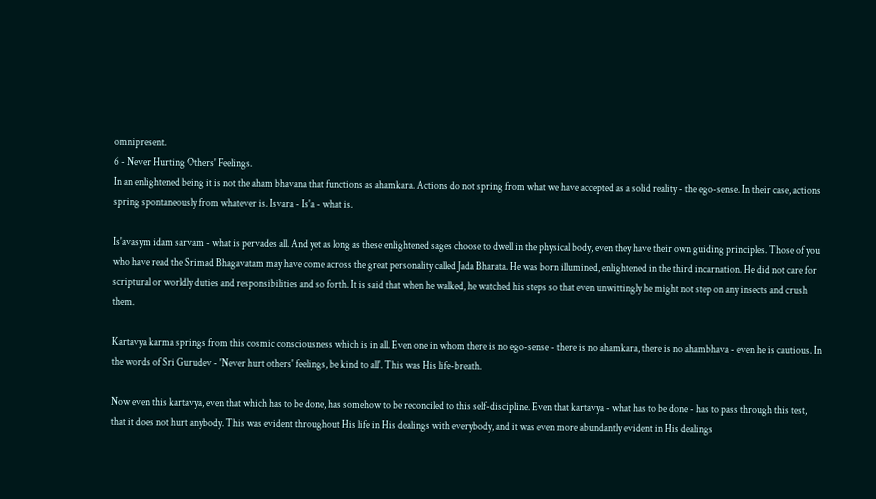omnipresent.
6 - Never Hurting Others' Feelings.
In an enlightened being it is not the aham bhavana that functions as ahamkara. Actions do not spring from what we have accepted as a solid reality - the ego-sense. In their case, actions spring spontaneously from whatever is. Isvara - Is'a - what is.

Is'avasym idam sarvam - what is pervades all. And yet as long as these enlightened sages choose to dwell in the physical body, even they have their own guiding principles. Those of you who have read the Srimad Bhagavatam may have come across the great personality called Jada Bharata. He was born illumined, enlightened in the third incarnation. He did not care for scriptural or worldly duties and responsibilities and so forth. It is said that when he walked, he watched his steps so that even unwittingly he might not step on any insects and crush them.

Kartavya karma springs from this cosmic consciousness which is in all. Even one in whom there is no ego-sense - there is no ahamkara, there is no ahambhava - even he is cautious. In the words of Sri Gurudev - 'Never hurt others' feelings, be kind to all'. This was His life-breath.

Now even this kartavya, even that which has to be done, has somehow to be reconciled to this self-discipline. Even that kartavya - what has to be done - has to pass through this test, that it does not hurt anybody. This was evident throughout His life in His dealings with everybody, and it was even more abundantly evident in His dealings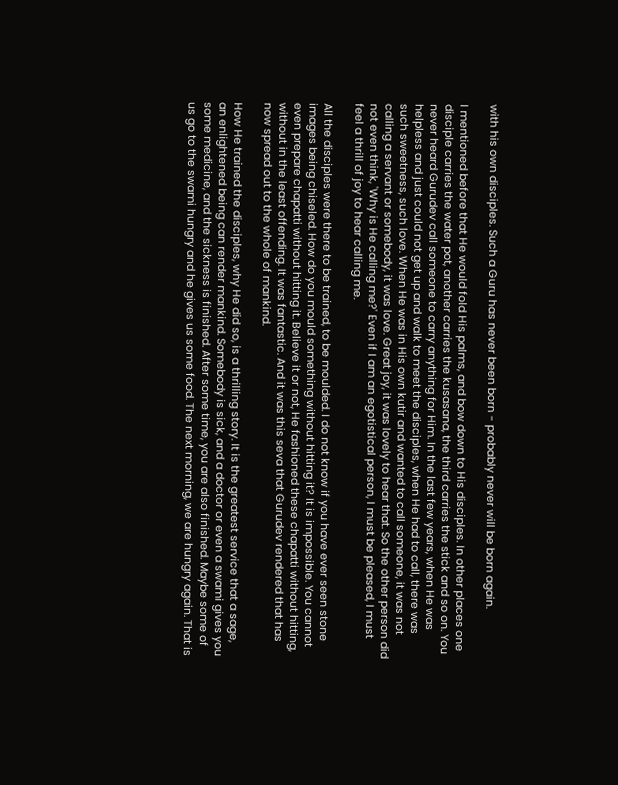with his own disciples. Such a Guru has never been born - probably never will be born again.

I mentioned before that He would fold His palms, and bow down to His disciples. In other places one disciple carries the water pot, another carries the kusasana, the third carries the stick and so on. You never heard Gurudev call someone to carry anything for Him. In the last few years, when He was helpless and just could not get up and walk to meet the disciples, when He had to call, there was such sweetness, such love. When He was in His own kutir and wanted to call someone, it was not calling a servant or somebody, it was love. Great joy, it was lovely to hear that. So the other person did not even think, 'Why is He calling me?' Even if I am an egotistical person, I must be pleased, I must feel a thrill of joy to hear calling me.

All the disciples were there to be trained, to be moulded. I do not know if you have ever seen stone images being chiseled. How do you mould something without hitting it? It is impossible. You cannot even prepare chapatti without hitting it. Believe it or not, He fashioned these chapatti without hitting, without in the least offending. It was fantastic. And it was this seva that Gurudev rendered that has now spread out to the whole of mankind.

How He trained the disciples, why He did so, is a thrilling story. It is the greatest service that a sage, an enlightened being can render mankind. Somebody is sick, and a doctor or even a swami gives you some medicine, and the sickness is finished. After some time, you are also finished. Maybe some of us go to the swami hungry and he gives us some food. The next morning, we are hungry again. That is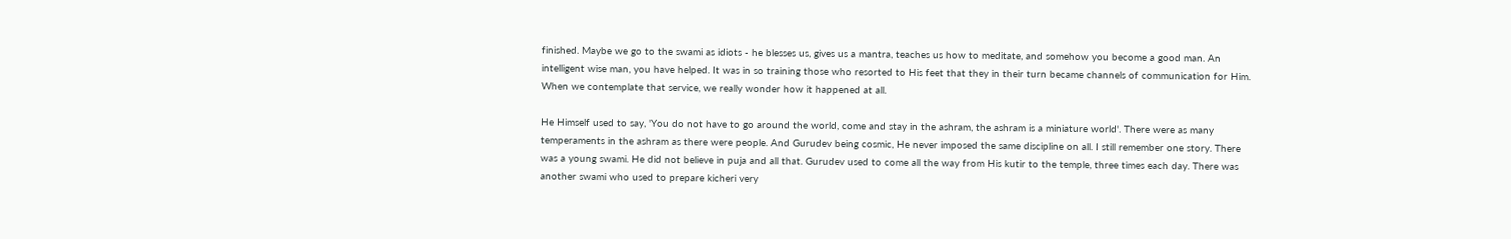finished. Maybe we go to the swami as idiots - he blesses us, gives us a mantra, teaches us how to meditate, and somehow you become a good man. An intelligent wise man, you have helped. It was in so training those who resorted to His feet that they in their turn became channels of communication for Him. When we contemplate that service, we really wonder how it happened at all.

He Himself used to say, 'You do not have to go around the world, come and stay in the ashram, the ashram is a miniature world'. There were as many temperaments in the ashram as there were people. And Gurudev being cosmic, He never imposed the same discipline on all. I still remember one story. There was a young swami. He did not believe in puja and all that. Gurudev used to come all the way from His kutir to the temple, three times each day. There was another swami who used to prepare kicheri very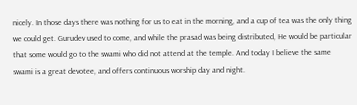nicely. In those days there was nothing for us to eat in the morning, and a cup of tea was the only thing we could get. Gurudev used to come, and while the prasad was being distributed, He would be particular that some would go to the swami who did not attend at the temple. And today I believe the same swami is a great devotee, and offers continuous worship day and night.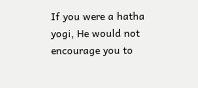If you were a hatha yogi, He would not encourage you to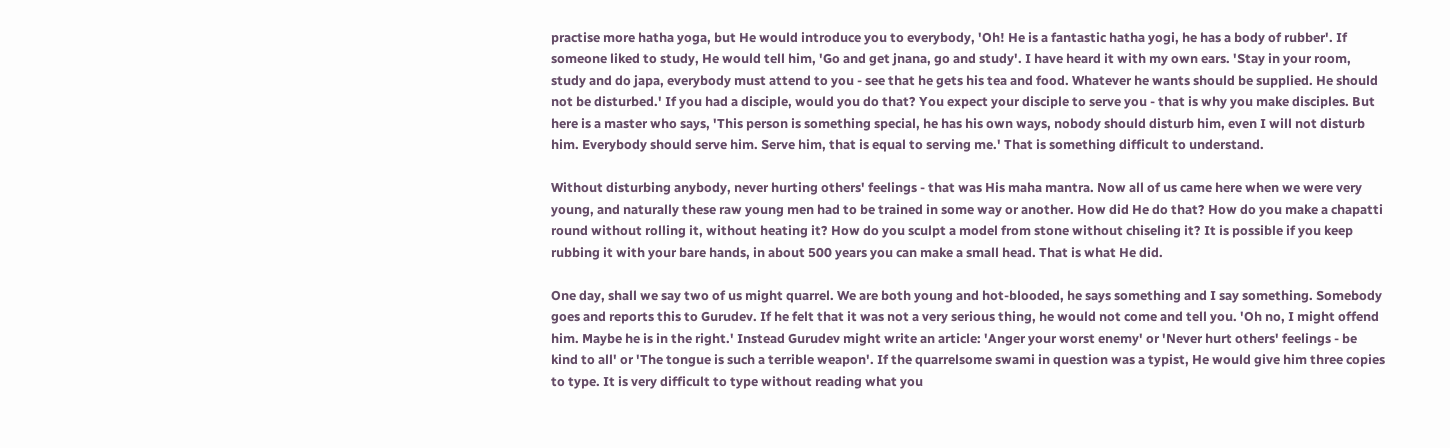practise more hatha yoga, but He would introduce you to everybody, 'Oh! He is a fantastic hatha yogi, he has a body of rubber'. If someone liked to study, He would tell him, 'Go and get jnana, go and study'. I have heard it with my own ears. 'Stay in your room, study and do japa, everybody must attend to you - see that he gets his tea and food. Whatever he wants should be supplied. He should not be disturbed.' If you had a disciple, would you do that? You expect your disciple to serve you - that is why you make disciples. But here is a master who says, 'This person is something special, he has his own ways, nobody should disturb him, even I will not disturb him. Everybody should serve him. Serve him, that is equal to serving me.' That is something difficult to understand.

Without disturbing anybody, never hurting others' feelings - that was His maha mantra. Now all of us came here when we were very young, and naturally these raw young men had to be trained in some way or another. How did He do that? How do you make a chapatti round without rolling it, without heating it? How do you sculpt a model from stone without chiseling it? It is possible if you keep rubbing it with your bare hands, in about 500 years you can make a small head. That is what He did.

One day, shall we say two of us might quarrel. We are both young and hot-blooded, he says something and I say something. Somebody goes and reports this to Gurudev. If he felt that it was not a very serious thing, he would not come and tell you. 'Oh no, I might offend him. Maybe he is in the right.' Instead Gurudev might write an article: 'Anger your worst enemy' or 'Never hurt others' feelings - be kind to all' or 'The tongue is such a terrible weapon'. If the quarrelsome swami in question was a typist, He would give him three copies to type. It is very difficult to type without reading what you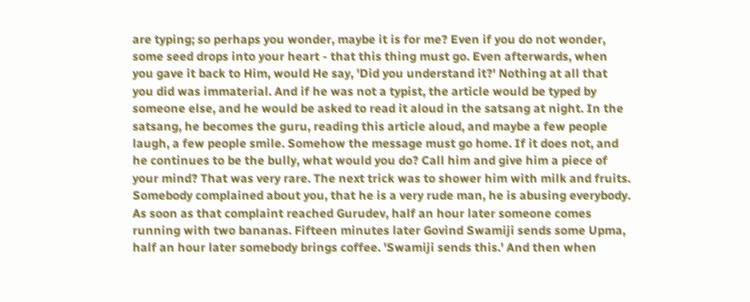are typing; so perhaps you wonder, maybe it is for me? Even if you do not wonder, some seed drops into your heart - that this thing must go. Even afterwards, when you gave it back to Him, would He say, 'Did you understand it?' Nothing at all that you did was immaterial. And if he was not a typist, the article would be typed by someone else, and he would be asked to read it aloud in the satsang at night. In the satsang, he becomes the guru, reading this article aloud, and maybe a few people laugh, a few people smile. Somehow the message must go home. If it does not, and he continues to be the bully, what would you do? Call him and give him a piece of your mind? That was very rare. The next trick was to shower him with milk and fruits. Somebody complained about you, that he is a very rude man, he is abusing everybody. As soon as that complaint reached Gurudev, half an hour later someone comes running with two bananas. Fifteen minutes later Govind Swamiji sends some Upma, half an hour later somebody brings coffee. 'Swamiji sends this.' And then when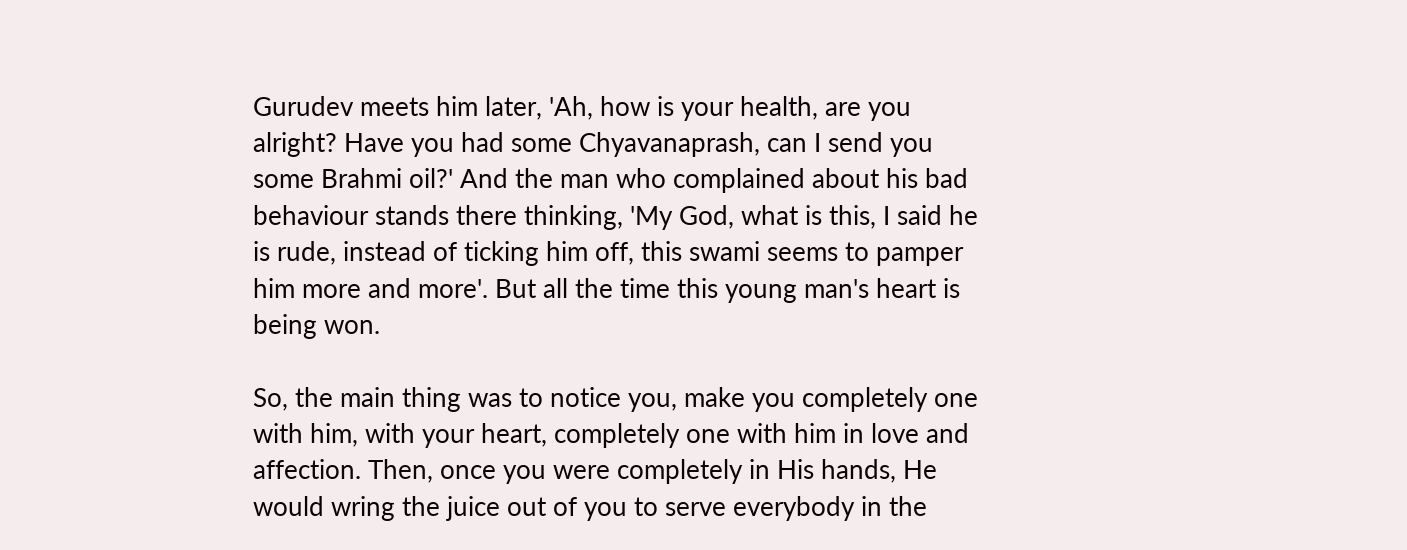Gurudev meets him later, 'Ah, how is your health, are you alright? Have you had some Chyavanaprash, can I send you some Brahmi oil?' And the man who complained about his bad behaviour stands there thinking, 'My God, what is this, I said he is rude, instead of ticking him off, this swami seems to pamper him more and more'. But all the time this young man's heart is being won.

So, the main thing was to notice you, make you completely one with him, with your heart, completely one with him in love and affection. Then, once you were completely in His hands, He would wring the juice out of you to serve everybody in the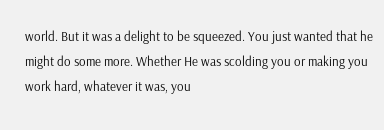world. But it was a delight to be squeezed. You just wanted that he might do some more. Whether He was scolding you or making you work hard, whatever it was, you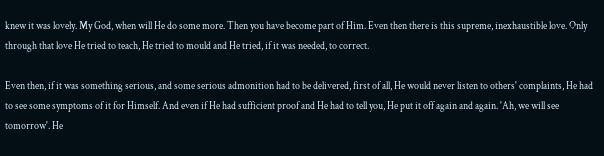knew it was lovely. My God, when will He do some more. Then you have become part of Him. Even then there is this supreme, inexhaustible love. Only through that love He tried to teach, He tried to mould and He tried, if it was needed, to correct.

Even then, if it was something serious, and some serious admonition had to be delivered, first of all, He would never listen to others' complaints, He had to see some symptoms of it for Himself. And even if He had sufficient proof and He had to tell you, He put it off again and again. 'Ah, we will see tomorrow'. He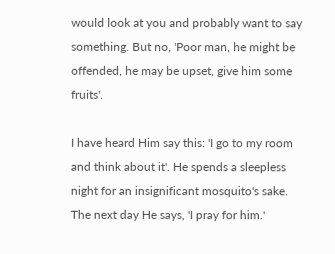would look at you and probably want to say something. But no, 'Poor man, he might be offended, he may be upset, give him some fruits'.

I have heard Him say this: 'I go to my room and think about it'. He spends a sleepless night for an insignificant mosquito's sake. The next day He says, 'I pray for him.'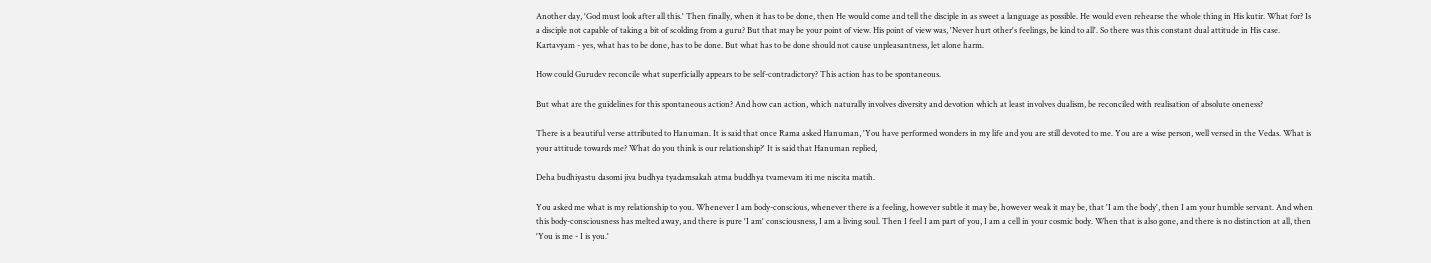Another day, 'God must look after all this.' Then finally, when it has to be done, then He would come and tell the disciple in as sweet a language as possible. He would even rehearse the whole thing in His kutir. What for? Is a disciple not capable of taking a bit of scolding from a guru? But that may be your point of view. His point of view was, 'Never hurt other's feelings, be kind to all'. So there was this constant dual attitude in His case. Kartavyam - yes, what has to be done, has to be done. But what has to be done should not cause unpleasantness, let alone harm.

How could Gurudev reconcile what superficially appears to be self-contradictory? This action has to be spontaneous.

But what are the guidelines for this spontaneous action? And how can action, which naturally involves diversity and devotion which at least involves dualism, be reconciled with realisation of absolute oneness?

There is a beautiful verse attributed to Hanuman. It is said that once Rama asked Hanuman, 'You have performed wonders in my life and you are still devoted to me. You are a wise person, well versed in the Vedas. What is your attitude towards me? What do you think is our relationship?' It is said that Hanuman replied,

Deha budhiyastu dasomi jiva budhya tyadamsakah atma buddhya tvamevam iti me niscita matih.

You asked me what is my relationship to you. Whenever I am body-conscious, whenever there is a feeling, however subtle it may be, however weak it may be, that 'I am the body', then I am your humble servant. And when this body-consciousness has melted away, and there is pure 'I am' consciousness, I am a living soul. Then I feel I am part of you, I am a cell in your cosmic body. When that is also gone, and there is no distinction at all, then 'You is me - I is you.'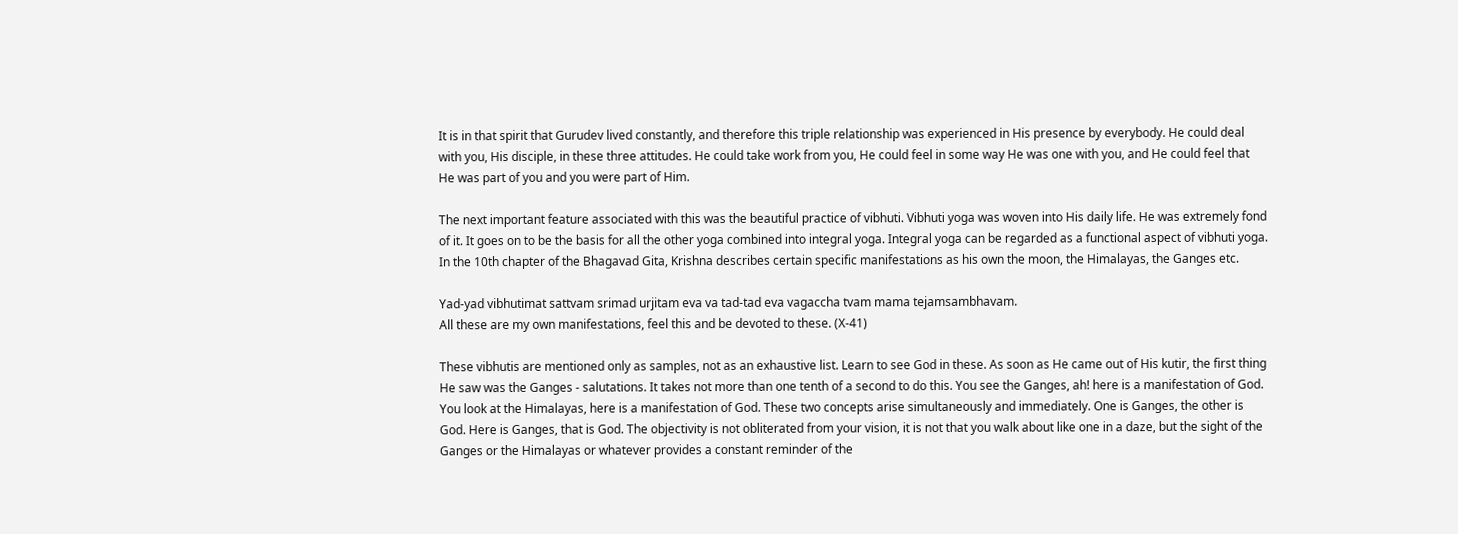It is in that spirit that Gurudev lived constantly, and therefore this triple relationship was experienced in His presence by everybody. He could deal with you, His disciple, in these three attitudes. He could take work from you, He could feel in some way He was one with you, and He could feel that He was part of you and you were part of Him.

The next important feature associated with this was the beautiful practice of vibhuti. Vibhuti yoga was woven into His daily life. He was extremely fond of it. It goes on to be the basis for all the other yoga combined into integral yoga. Integral yoga can be regarded as a functional aspect of vibhuti yoga. In the 10th chapter of the Bhagavad Gita, Krishna describes certain specific manifestations as his own the moon, the Himalayas, the Ganges etc.

Yad-yad vibhutimat sattvam srimad urjitam eva va tad-tad eva vagaccha tvam mama tejamsambhavam.
All these are my own manifestations, feel this and be devoted to these. (X-41)

These vibhutis are mentioned only as samples, not as an exhaustive list. Learn to see God in these. As soon as He came out of His kutir, the first thing He saw was the Ganges - salutations. It takes not more than one tenth of a second to do this. You see the Ganges, ah! here is a manifestation of God. You look at the Himalayas, here is a manifestation of God. These two concepts arise simultaneously and immediately. One is Ganges, the other is God. Here is Ganges, that is God. The objectivity is not obliterated from your vision, it is not that you walk about like one in a daze, but the sight of the Ganges or the Himalayas or whatever provides a constant reminder of the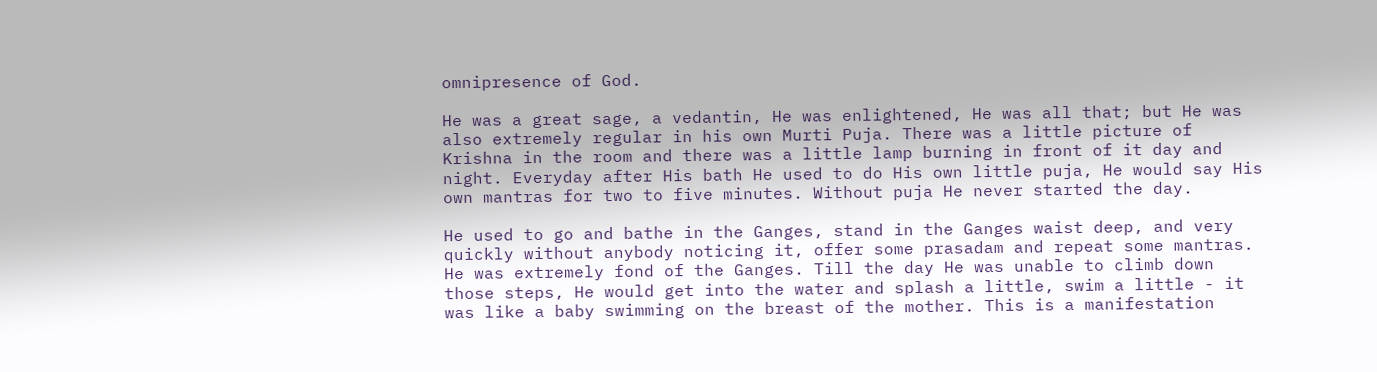omnipresence of God.

He was a great sage, a vedantin, He was enlightened, He was all that; but He was also extremely regular in his own Murti Puja. There was a little picture of Krishna in the room and there was a little lamp burning in front of it day and night. Everyday after His bath He used to do His own little puja, He would say His own mantras for two to five minutes. Without puja He never started the day.

He used to go and bathe in the Ganges, stand in the Ganges waist deep, and very quickly without anybody noticing it, offer some prasadam and repeat some mantras. He was extremely fond of the Ganges. Till the day He was unable to climb down those steps, He would get into the water and splash a little, swim a little - it was like a baby swimming on the breast of the mother. This is a manifestation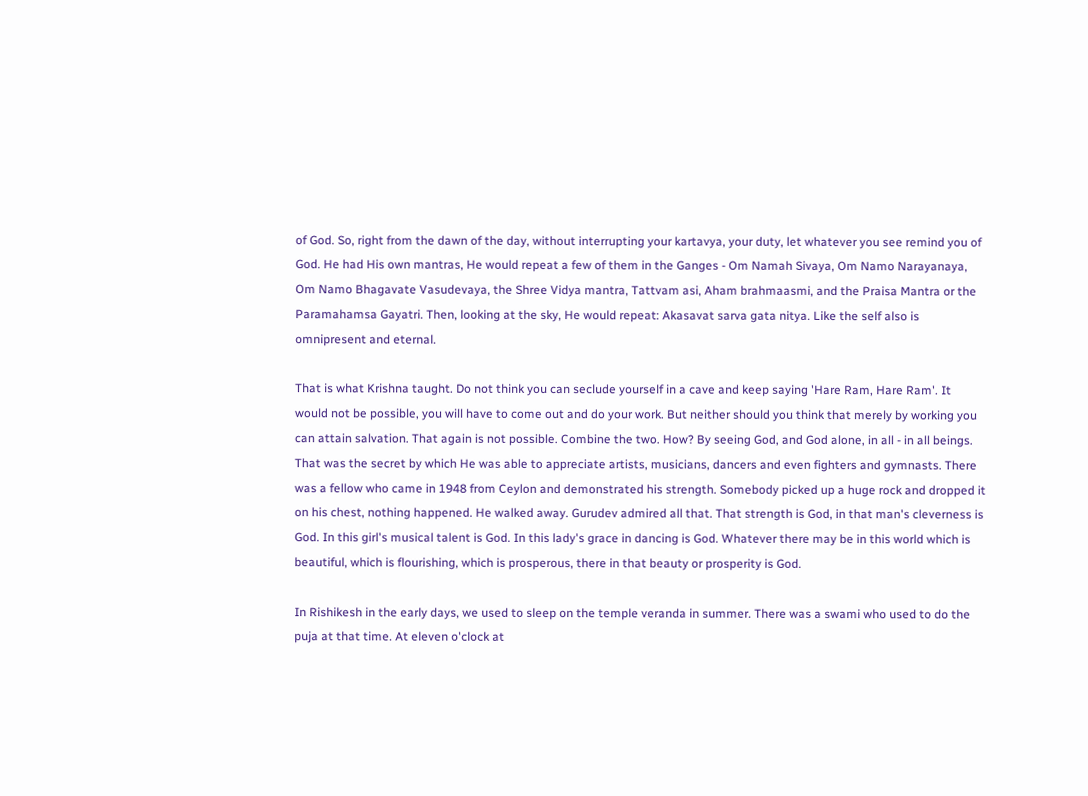of God. So, right from the dawn of the day, without interrupting your kartavya, your duty, let whatever you see remind you of God. He had His own mantras, He would repeat a few of them in the Ganges - Om Namah Sivaya, Om Namo Narayanaya, Om Namo Bhagavate Vasudevaya, the Shree Vidya mantra, Tattvam asi, Aham brahmaasmi, and the Praisa Mantra or the Paramahamsa Gayatri. Then, looking at the sky, He would repeat: Akasavat sarva gata nitya. Like the self also is omnipresent and eternal.

That is what Krishna taught. Do not think you can seclude yourself in a cave and keep saying 'Hare Ram, Hare Ram'. It would not be possible, you will have to come out and do your work. But neither should you think that merely by working you can attain salvation. That again is not possible. Combine the two. How? By seeing God, and God alone, in all - in all beings. That was the secret by which He was able to appreciate artists, musicians, dancers and even fighters and gymnasts. There was a fellow who came in 1948 from Ceylon and demonstrated his strength. Somebody picked up a huge rock and dropped it on his chest, nothing happened. He walked away. Gurudev admired all that. That strength is God, in that man's cleverness is God. In this girl's musical talent is God. In this lady's grace in dancing is God. Whatever there may be in this world which is beautiful, which is flourishing, which is prosperous, there in that beauty or prosperity is God.

In Rishikesh in the early days, we used to sleep on the temple veranda in summer. There was a swami who used to do the puja at that time. At eleven o'clock at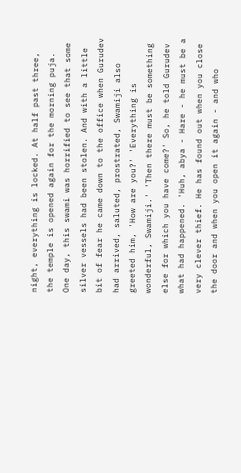night, everything is locked. At half past three, the temple is opened again for the morning puja. One day, this swami was horrified to see that some silver vessels had been stolen. And with a little bit of fear he came down to the office when Gurudev had arrived, saluted, prostrated, Swamiji also greeted him, 'How are you?' 'Everything is wonderful, Swamiji.' 'Then there must be something else for which you have come?' So, he told Gurudev what had happened. 'Huh, abya - Hare - he must be a very clever thief. He has found out when you close the door and when you open it again - and who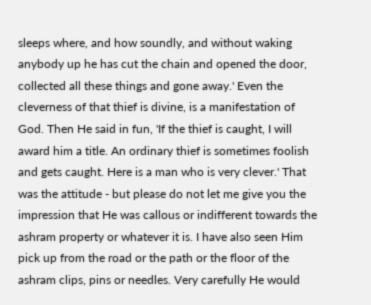sleeps where, and how soundly, and without waking anybody up he has cut the chain and opened the door, collected all these things and gone away.' Even the cleverness of that thief is divine, is a manifestation of God. Then He said in fun, 'If the thief is caught, I will award him a title. An ordinary thief is sometimes foolish and gets caught. Here is a man who is very clever.' That was the attitude - but please do not let me give you the impression that He was callous or indifferent towards the ashram property or whatever it is. I have also seen Him pick up from the road or the path or the floor of the ashram clips, pins or needles. Very carefully He would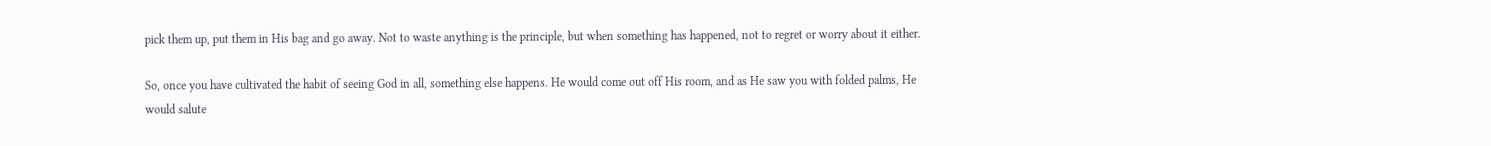pick them up, put them in His bag and go away. Not to waste anything is the principle, but when something has happened, not to regret or worry about it either.

So, once you have cultivated the habit of seeing God in all, something else happens. He would come out off His room, and as He saw you with folded palms, He would salute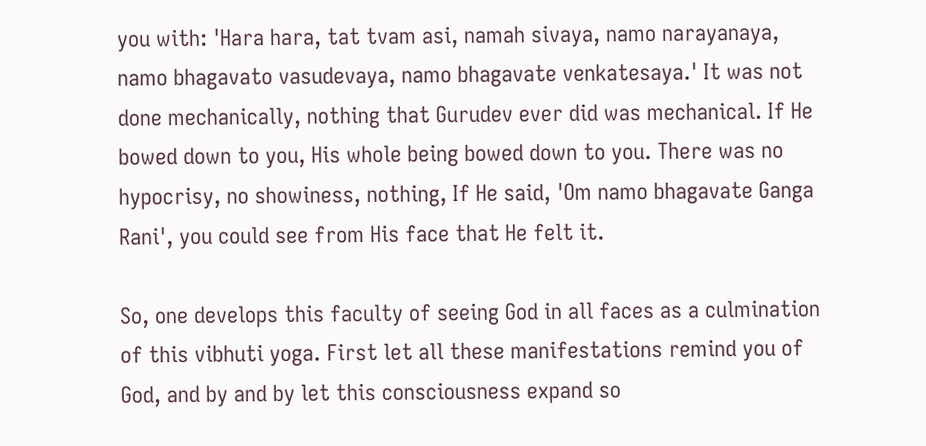you with: 'Hara hara, tat tvam asi, namah sivaya, namo narayanaya, namo bhagavato vasudevaya, namo bhagavate venkatesaya.' It was not done mechanically, nothing that Gurudev ever did was mechanical. If He bowed down to you, His whole being bowed down to you. There was no hypocrisy, no showiness, nothing, If He said, 'Om namo bhagavate Ganga Rani', you could see from His face that He felt it.

So, one develops this faculty of seeing God in all faces as a culmination of this vibhuti yoga. First let all these manifestations remind you of God, and by and by let this consciousness expand so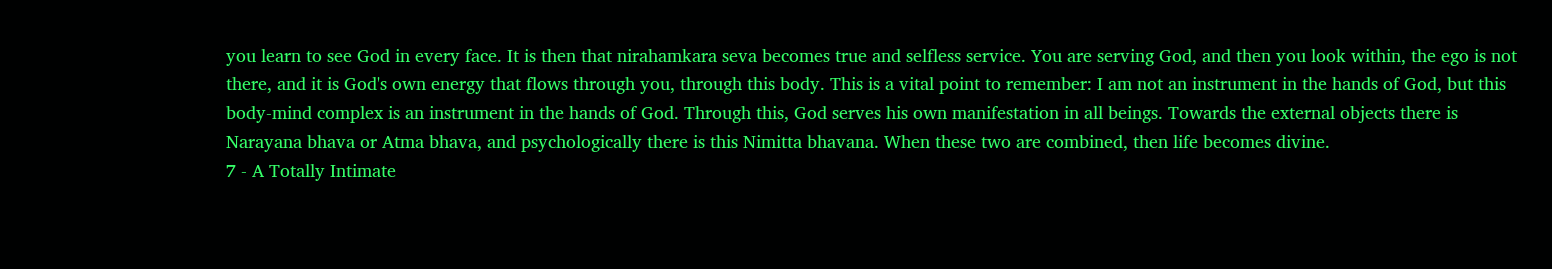you learn to see God in every face. It is then that nirahamkara seva becomes true and selfless service. You are serving God, and then you look within, the ego is not there, and it is God's own energy that flows through you, through this body. This is a vital point to remember: I am not an instrument in the hands of God, but this body-mind complex is an instrument in the hands of God. Through this, God serves his own manifestation in all beings. Towards the external objects there is Narayana bhava or Atma bhava, and psychologically there is this Nimitta bhavana. When these two are combined, then life becomes divine.
7 - A Totally Intimate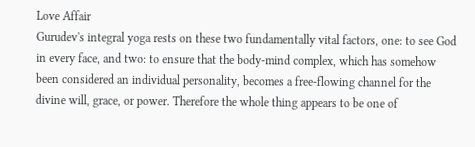Love Affair
Gurudev's integral yoga rests on these two fundamentally vital factors, one: to see God in every face, and two: to ensure that the body-mind complex, which has somehow been considered an individual personality, becomes a free-flowing channel for the divine will, grace, or power. Therefore the whole thing appears to be one of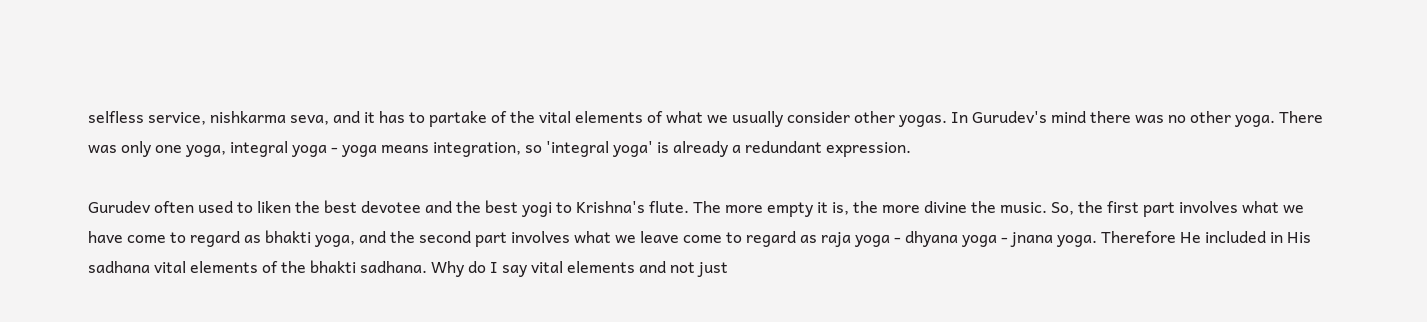selfless service, nishkarma seva, and it has to partake of the vital elements of what we usually consider other yogas. In Gurudev's mind there was no other yoga. There was only one yoga, integral yoga - yoga means integration, so 'integral yoga' is already a redundant expression.

Gurudev often used to liken the best devotee and the best yogi to Krishna's flute. The more empty it is, the more divine the music. So, the first part involves what we have come to regard as bhakti yoga, and the second part involves what we leave come to regard as raja yoga - dhyana yoga - jnana yoga. Therefore He included in His sadhana vital elements of the bhakti sadhana. Why do I say vital elements and not just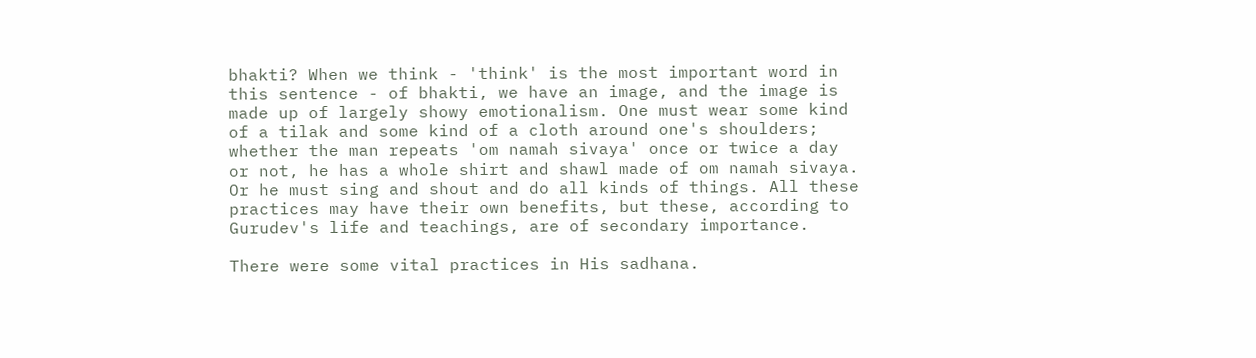bhakti? When we think - 'think' is the most important word in this sentence - of bhakti, we have an image, and the image is made up of largely showy emotionalism. One must wear some kind of a tilak and some kind of a cloth around one's shoulders; whether the man repeats 'om namah sivaya' once or twice a day or not, he has a whole shirt and shawl made of om namah sivaya. Or he must sing and shout and do all kinds of things. All these practices may have their own benefits, but these, according to Gurudev's life and teachings, are of secondary importance.

There were some vital practices in His sadhana.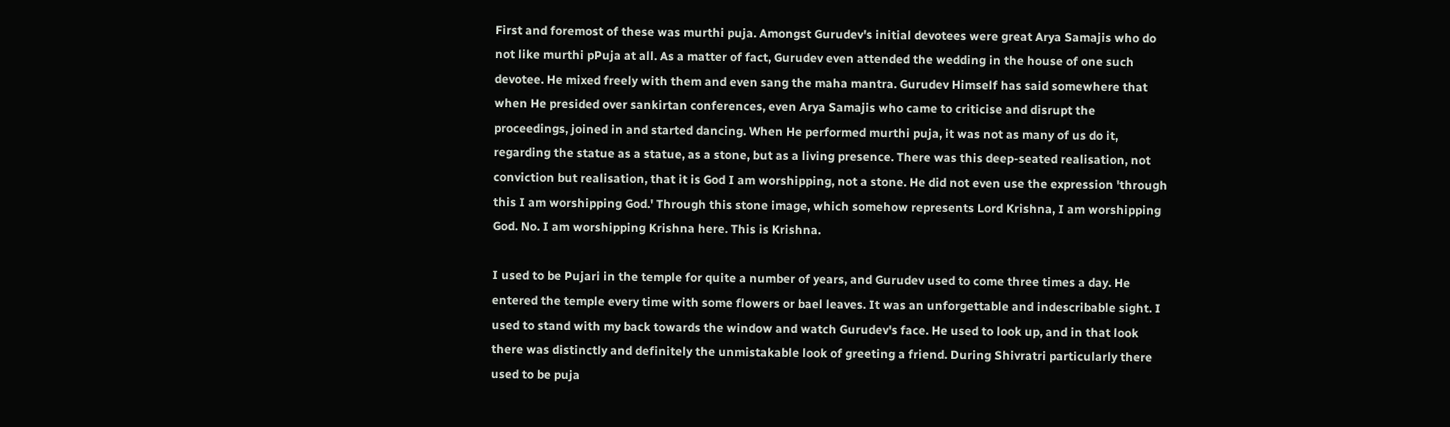First and foremost of these was murthi puja. Amongst Gurudev's initial devotees were great Arya Samajis who do not like murthi pPuja at all. As a matter of fact, Gurudev even attended the wedding in the house of one such devotee. He mixed freely with them and even sang the maha mantra. Gurudev Himself has said somewhere that when He presided over sankirtan conferences, even Arya Samajis who came to criticise and disrupt the proceedings, joined in and started dancing. When He performed murthi puja, it was not as many of us do it, regarding the statue as a statue, as a stone, but as a living presence. There was this deep-seated realisation, not conviction but realisation, that it is God I am worshipping, not a stone. He did not even use the expression 'through this I am worshipping God.' Through this stone image, which somehow represents Lord Krishna, I am worshipping God. No. I am worshipping Krishna here. This is Krishna.

I used to be Pujari in the temple for quite a number of years, and Gurudev used to come three times a day. He entered the temple every time with some flowers or bael leaves. It was an unforgettable and indescribable sight. I used to stand with my back towards the window and watch Gurudev's face. He used to look up, and in that look there was distinctly and definitely the unmistakable look of greeting a friend. During Shivratri particularly there used to be puja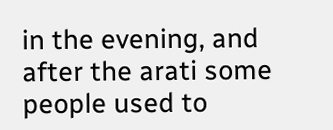in the evening, and after the arati some people used to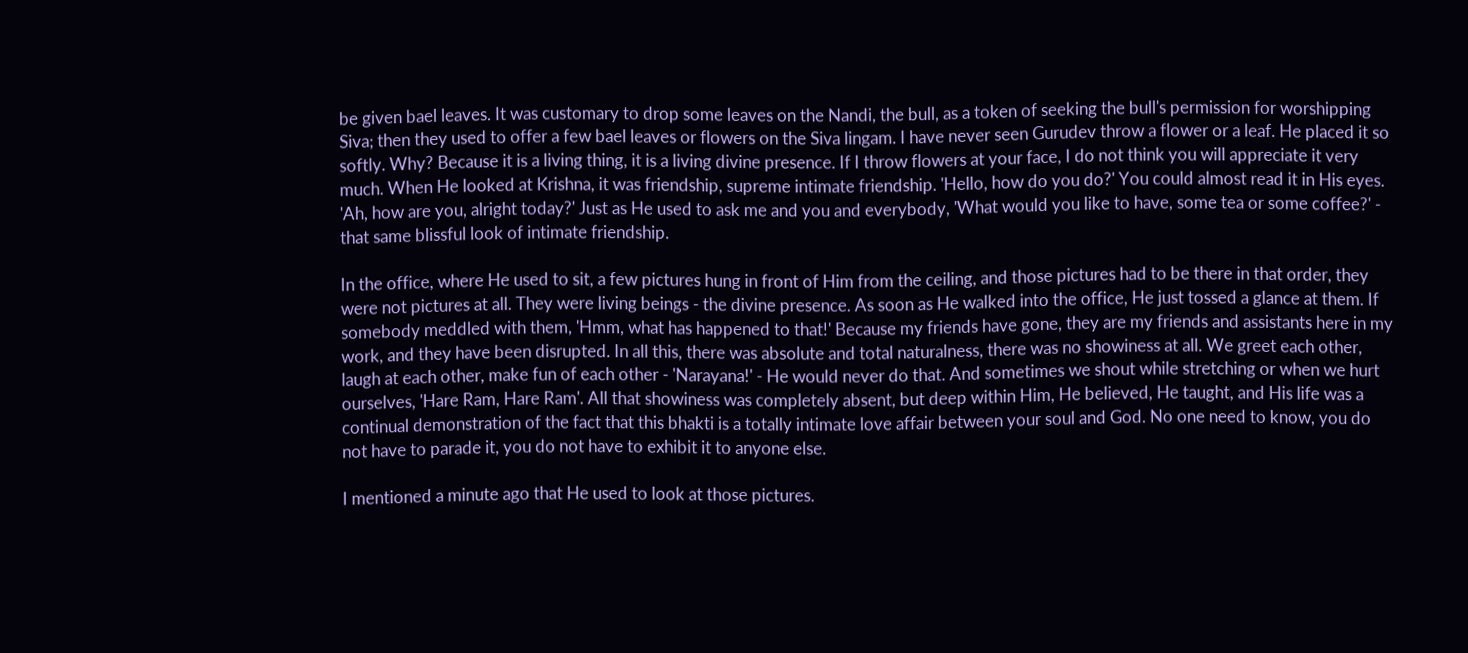be given bael leaves. It was customary to drop some leaves on the Nandi, the bull, as a token of seeking the bull's permission for worshipping Siva; then they used to offer a few bael leaves or flowers on the Siva lingam. I have never seen Gurudev throw a flower or a leaf. He placed it so softly. Why? Because it is a living thing, it is a living divine presence. If I throw flowers at your face, I do not think you will appreciate it very much. When He looked at Krishna, it was friendship, supreme intimate friendship. 'Hello, how do you do?' You could almost read it in His eyes. 'Ah, how are you, alright today?' Just as He used to ask me and you and everybody, 'What would you like to have, some tea or some coffee?' - that same blissful look of intimate friendship.

In the office, where He used to sit, a few pictures hung in front of Him from the ceiling, and those pictures had to be there in that order, they were not pictures at all. They were living beings - the divine presence. As soon as He walked into the office, He just tossed a glance at them. If somebody meddled with them, 'Hmm, what has happened to that!' Because my friends have gone, they are my friends and assistants here in my work, and they have been disrupted. In all this, there was absolute and total naturalness, there was no showiness at all. We greet each other, laugh at each other, make fun of each other - 'Narayana!' - He would never do that. And sometimes we shout while stretching or when we hurt ourselves, 'Hare Ram, Hare Ram'. All that showiness was completely absent, but deep within Him, He believed, He taught, and His life was a continual demonstration of the fact that this bhakti is a totally intimate love affair between your soul and God. No one need to know, you do not have to parade it, you do not have to exhibit it to anyone else.

I mentioned a minute ago that He used to look at those pictures.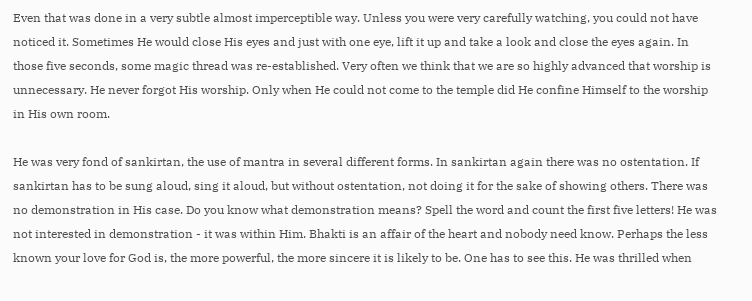Even that was done in a very subtle almost imperceptible way. Unless you were very carefully watching, you could not have noticed it. Sometimes He would close His eyes and just with one eye, lift it up and take a look and close the eyes again. In those five seconds, some magic thread was re-established. Very often we think that we are so highly advanced that worship is unnecessary. He never forgot His worship. Only when He could not come to the temple did He confine Himself to the worship in His own room.

He was very fond of sankirtan, the use of mantra in several different forms. In sankirtan again there was no ostentation. If sankirtan has to be sung aloud, sing it aloud, but without ostentation, not doing it for the sake of showing others. There was no demonstration in His case. Do you know what demonstration means? Spell the word and count the first five letters! He was not interested in demonstration - it was within Him. Bhakti is an affair of the heart and nobody need know. Perhaps the less known your love for God is, the more powerful, the more sincere it is likely to be. One has to see this. He was thrilled when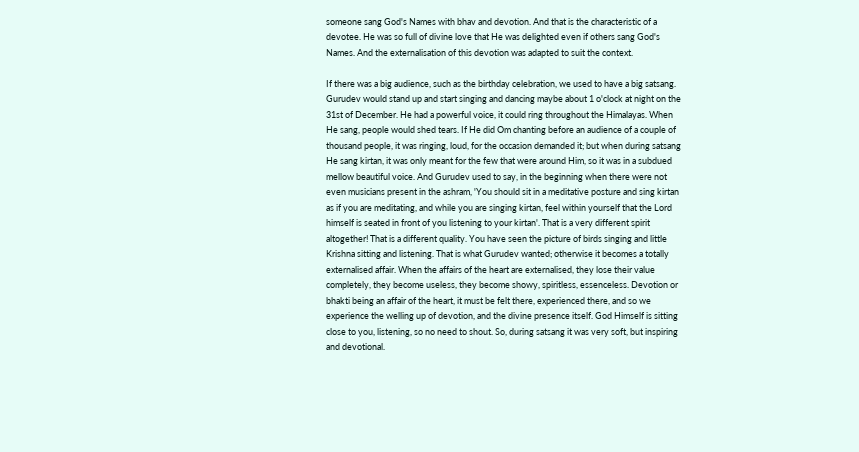someone sang God's Names with bhav and devotion. And that is the characteristic of a devotee. He was so full of divine love that He was delighted even if others sang God's Names. And the externalisation of this devotion was adapted to suit the context.

If there was a big audience, such as the birthday celebration, we used to have a big satsang. Gurudev would stand up and start singing and dancing maybe about 1 o'clock at night on the 31st of December. He had a powerful voice, it could ring throughout the Himalayas. When He sang, people would shed tears. If He did Om chanting before an audience of a couple of thousand people, it was ringing, loud, for the occasion demanded it; but when during satsang He sang kirtan, it was only meant for the few that were around Him, so it was in a subdued mellow beautiful voice. And Gurudev used to say, in the beginning when there were not even musicians present in the ashram, 'You should sit in a meditative posture and sing kirtan as if you are meditating, and while you are singing kirtan, feel within yourself that the Lord himself is seated in front of you listening to your kirtan'. That is a very different spirit altogether! That is a different quality. You have seen the picture of birds singing and little Krishna sitting and listening. That is what Gurudev wanted; otherwise it becomes a totally externalised affair. When the affairs of the heart are externalised, they lose their value completely, they become useless, they become showy, spiritless, essenceless. Devotion or bhakti being an affair of the heart, it must be felt there, experienced there, and so we experience the welling up of devotion, and the divine presence itself. God Himself is sitting close to you, listening, so no need to shout. So, during satsang it was very soft, but inspiring and devotional.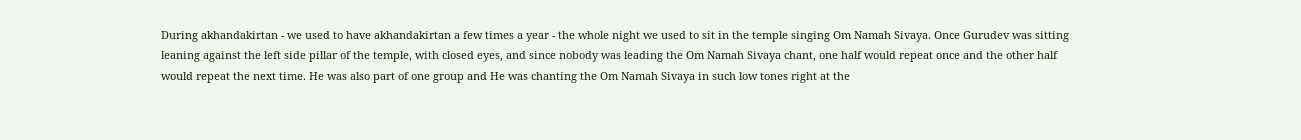During akhandakirtan - we used to have akhandakirtan a few times a year - the whole night we used to sit in the temple singing Om Namah Sivaya. Once Gurudev was sitting leaning against the left side pillar of the temple, with closed eyes, and since nobody was leading the Om Namah Sivaya chant, one half would repeat once and the other half would repeat the next time. He was also part of one group and He was chanting the Om Namah Sivaya in such low tones right at the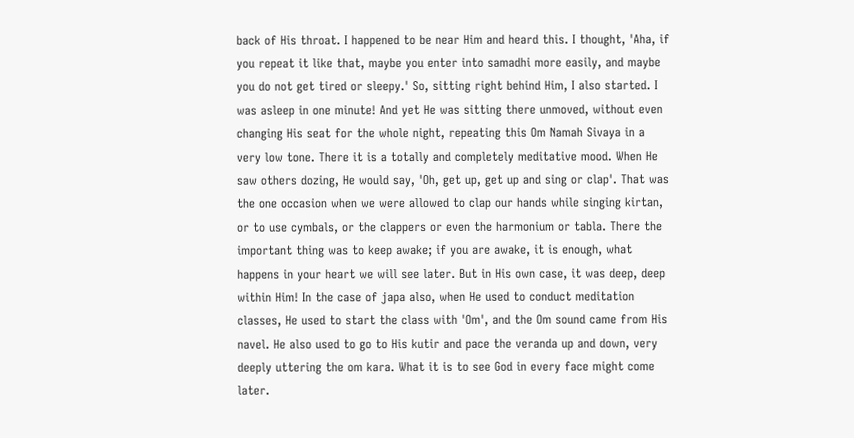back of His throat. I happened to be near Him and heard this. I thought, 'Aha, if you repeat it like that, maybe you enter into samadhi more easily, and maybe you do not get tired or sleepy.' So, sitting right behind Him, I also started. I was asleep in one minute! And yet He was sitting there unmoved, without even changing His seat for the whole night, repeating this Om Namah Sivaya in a very low tone. There it is a totally and completely meditative mood. When He saw others dozing, He would say, 'Oh, get up, get up and sing or clap'. That was the one occasion when we were allowed to clap our hands while singing kirtan, or to use cymbals, or the clappers or even the harmonium or tabla. There the important thing was to keep awake; if you are awake, it is enough, what happens in your heart we will see later. But in His own case, it was deep, deep within Him! In the case of japa also, when He used to conduct meditation classes, He used to start the class with 'Om', and the Om sound came from His navel. He also used to go to His kutir and pace the veranda up and down, very deeply uttering the om kara. What it is to see God in every face might come later.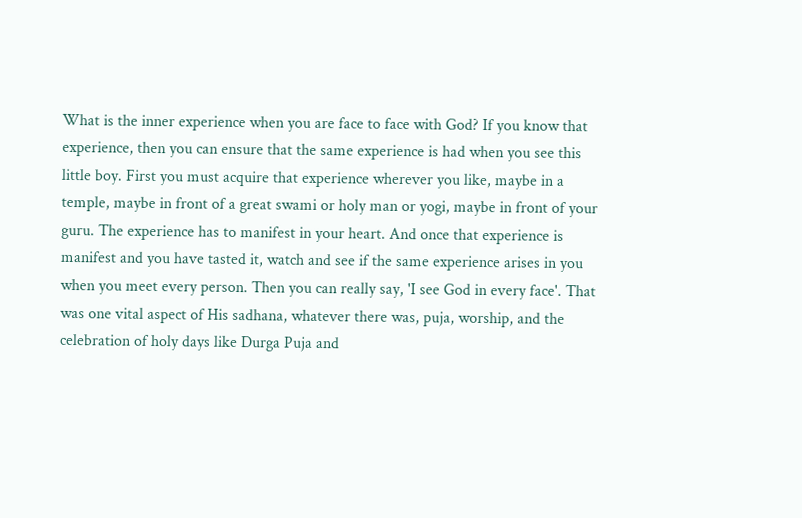What is the inner experience when you are face to face with God? If you know that experience, then you can ensure that the same experience is had when you see this little boy. First you must acquire that experience wherever you like, maybe in a temple, maybe in front of a great swami or holy man or yogi, maybe in front of your guru. The experience has to manifest in your heart. And once that experience is manifest and you have tasted it, watch and see if the same experience arises in you when you meet every person. Then you can really say, 'I see God in every face'. That was one vital aspect of His sadhana, whatever there was, puja, worship, and the celebration of holy days like Durga Puja and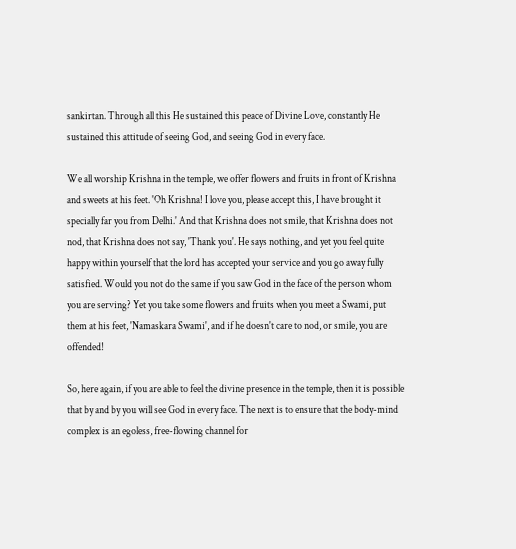sankirtan. Through all this He sustained this peace of Divine Love, constantly He sustained this attitude of seeing God, and seeing God in every face.

We all worship Krishna in the temple, we offer flowers and fruits in front of Krishna and sweets at his feet. 'Oh Krishna! I love you, please accept this, I have brought it specially far you from Delhi.' And that Krishna does not smile, that Krishna does not nod, that Krishna does not say, 'Thank you'. He says nothing, and yet you feel quite happy within yourself that the lord has accepted your service and you go away fully satisfied. Would you not do the same if you saw God in the face of the person whom you are serving? Yet you take some flowers and fruits when you meet a Swami, put them at his feet, 'Namaskara Swami', and if he doesn't care to nod, or smile, you are offended!

So, here again, if you are able to feel the divine presence in the temple, then it is possible that by and by you will see God in every face. The next is to ensure that the body-mind complex is an egoless, free-flowing channel for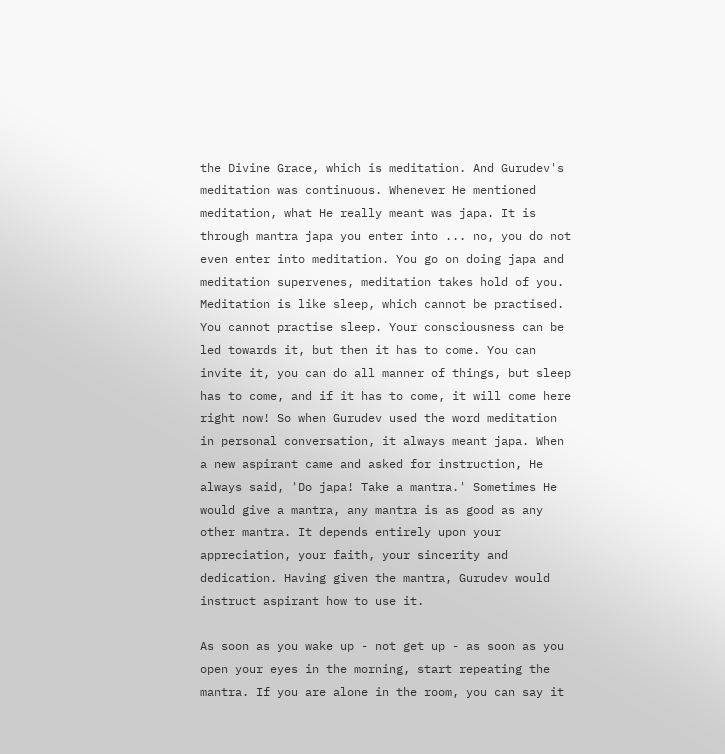the Divine Grace, which is meditation. And Gurudev's meditation was continuous. Whenever He mentioned meditation, what He really meant was japa. It is through mantra japa you enter into ... no, you do not even enter into meditation. You go on doing japa and meditation supervenes, meditation takes hold of you. Meditation is like sleep, which cannot be practised. You cannot practise sleep. Your consciousness can be led towards it, but then it has to come. You can invite it, you can do all manner of things, but sleep has to come, and if it has to come, it will come here right now! So when Gurudev used the word meditation in personal conversation, it always meant japa. When a new aspirant came and asked for instruction, He always said, 'Do japa! Take a mantra.' Sometimes He would give a mantra, any mantra is as good as any other mantra. It depends entirely upon your appreciation, your faith, your sincerity and dedication. Having given the mantra, Gurudev would instruct aspirant how to use it.

As soon as you wake up - not get up - as soon as you open your eyes in the morning, start repeating the mantra. If you are alone in the room, you can say it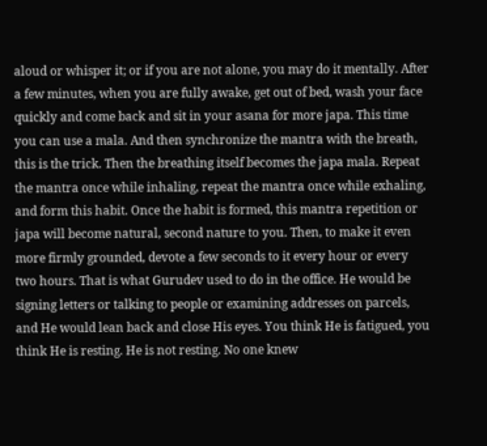aloud or whisper it; or if you are not alone, you may do it mentally. After a few minutes, when you are fully awake, get out of bed, wash your face quickly and come back and sit in your asana for more japa. This time you can use a mala. And then synchronize the mantra with the breath, this is the trick. Then the breathing itself becomes the japa mala. Repeat the mantra once while inhaling, repeat the mantra once while exhaling, and form this habit. Once the habit is formed, this mantra repetition or japa will become natural, second nature to you. Then, to make it even more firmly grounded, devote a few seconds to it every hour or every two hours. That is what Gurudev used to do in the office. He would be signing letters or talking to people or examining addresses on parcels, and He would lean back and close His eyes. You think He is fatigued, you think He is resting. He is not resting. No one knew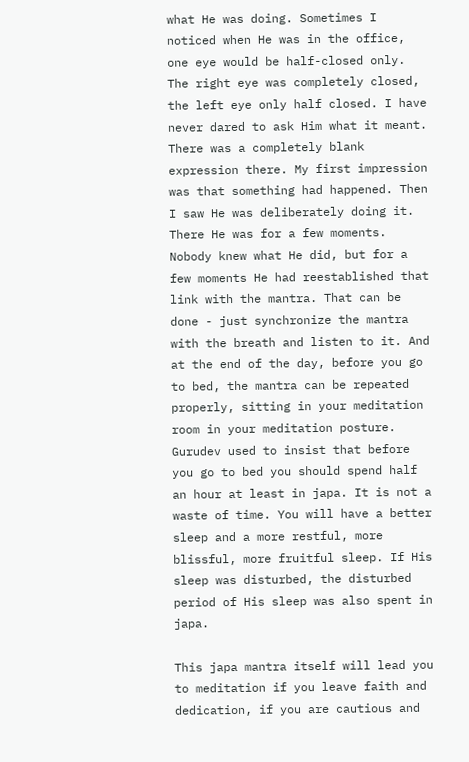what He was doing. Sometimes I noticed when He was in the office, one eye would be half-closed only. The right eye was completely closed, the left eye only half closed. I have never dared to ask Him what it meant. There was a completely blank expression there. My first impression was that something had happened. Then I saw He was deliberately doing it. There He was for a few moments. Nobody knew what He did, but for a few moments He had reestablished that link with the mantra. That can be done - just synchronize the mantra with the breath and listen to it. And at the end of the day, before you go to bed, the mantra can be repeated properly, sitting in your meditation room in your meditation posture. Gurudev used to insist that before you go to bed you should spend half an hour at least in japa. It is not a waste of time. You will have a better sleep and a more restful, more blissful, more fruitful sleep. If His sleep was disturbed, the disturbed period of His sleep was also spent in japa.

This japa mantra itself will lead you to meditation if you leave faith and dedication, if you are cautious and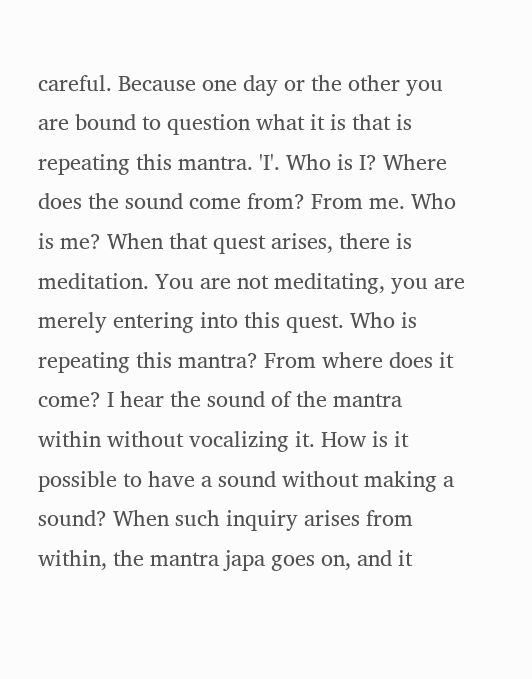careful. Because one day or the other you are bound to question what it is that is repeating this mantra. 'I'. Who is I? Where does the sound come from? From me. Who is me? When that quest arises, there is meditation. You are not meditating, you are merely entering into this quest. Who is repeating this mantra? From where does it come? I hear the sound of the mantra within without vocalizing it. How is it possible to have a sound without making a sound? When such inquiry arises from within, the mantra japa goes on, and it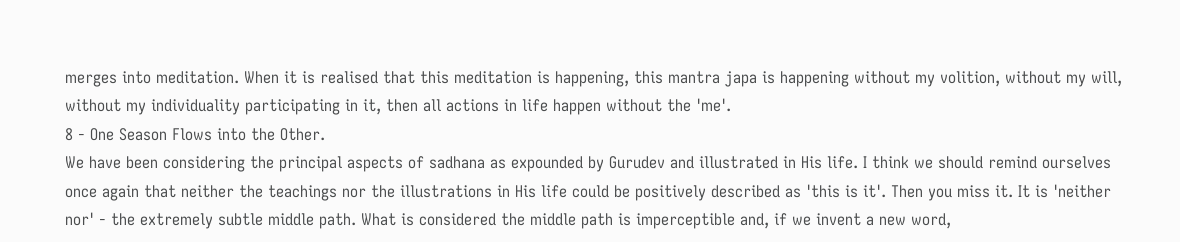merges into meditation. When it is realised that this meditation is happening, this mantra japa is happening without my volition, without my will, without my individuality participating in it, then all actions in life happen without the 'me'.
8 - One Season Flows into the Other.
We have been considering the principal aspects of sadhana as expounded by Gurudev and illustrated in His life. I think we should remind ourselves once again that neither the teachings nor the illustrations in His life could be positively described as 'this is it'. Then you miss it. It is 'neither nor' - the extremely subtle middle path. What is considered the middle path is imperceptible and, if we invent a new word,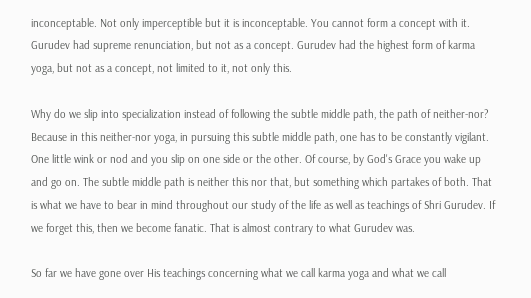inconceptable. Not only imperceptible but it is inconceptable. You cannot form a concept with it. Gurudev had supreme renunciation, but not as a concept. Gurudev had the highest form of karma yoga, but not as a concept, not limited to it, not only this.

Why do we slip into specialization instead of following the subtle middle path, the path of neither-nor? Because in this neither-nor yoga, in pursuing this subtle middle path, one has to be constantly vigilant. One little wink or nod and you slip on one side or the other. Of course, by God's Grace you wake up and go on. The subtle middle path is neither this nor that, but something which partakes of both. That is what we have to bear in mind throughout our study of the life as well as teachings of Shri Gurudev. If we forget this, then we become fanatic. That is almost contrary to what Gurudev was.

So far we have gone over His teachings concerning what we call karma yoga and what we call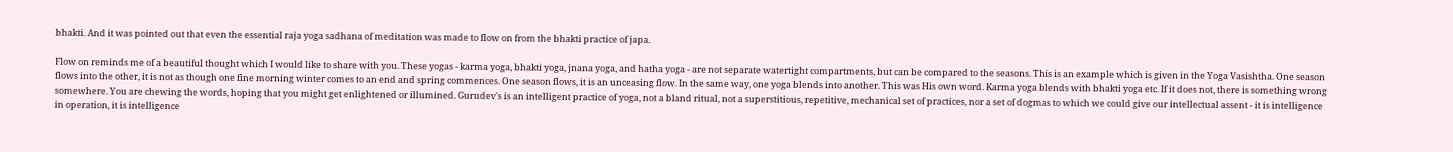bhakti. And it was pointed out that even the essential raja yoga sadhana of meditation was made to flow on from the bhakti practice of japa.

Flow on reminds me of a beautiful thought which I would like to share with you. These yogas - karma yoga, bhakti yoga, jnana yoga, and hatha yoga - are not separate watertight compartments, but can be compared to the seasons. This is an example which is given in the Yoga Vasishtha. One season flows into the other, it is not as though one fine morning winter comes to an end and spring commences. One season flows, it is an unceasing flow. In the same way, one yoga blends into another. This was His own word. Karma yoga blends with bhakti yoga etc. If it does not, there is something wrong somewhere. You are chewing the words, hoping that you might get enlightened or illumined. Gurudev's is an intelligent practice of yoga, not a bland ritual, not a superstitious, repetitive, mechanical set of practices, nor a set of dogmas to which we could give our intellectual assent - it is intelligence in operation, it is intelligence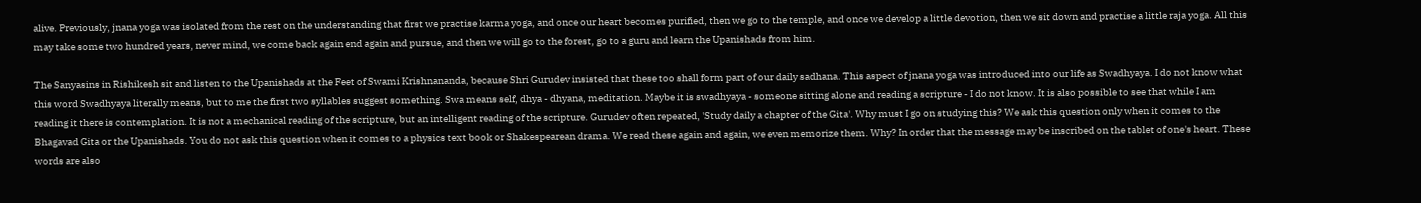alive. Previously, jnana yoga was isolated from the rest on the understanding that first we practise karma yoga, and once our heart becomes purified, then we go to the temple, and once we develop a little devotion, then we sit down and practise a little raja yoga. All this may take some two hundred years, never mind, we come back again end again and pursue, and then we will go to the forest, go to a guru and learn the Upanishads from him.

The Sanyasins in Rishikesh sit and listen to the Upanishads at the Feet of Swami Krishnananda, because Shri Gurudev insisted that these too shall form part of our daily sadhana. This aspect of jnana yoga was introduced into our life as Swadhyaya. I do not know what this word Swadhyaya literally means, but to me the first two syllables suggest something. Swa means self, dhya - dhyana, meditation. Maybe it is swadhyaya - someone sitting alone and reading a scripture - I do not know. It is also possible to see that while I am reading it there is contemplation. It is not a mechanical reading of the scripture, but an intelligent reading of the scripture. Gurudev often repeated, 'Study daily a chapter of the Gita'. Why must I go on studying this? We ask this question only when it comes to the Bhagavad Gita or the Upanishads. You do not ask this question when it comes to a physics text book or Shakespearean drama. We read these again and again, we even memorize them. Why? In order that the message may be inscribed on the tablet of one's heart. These words are also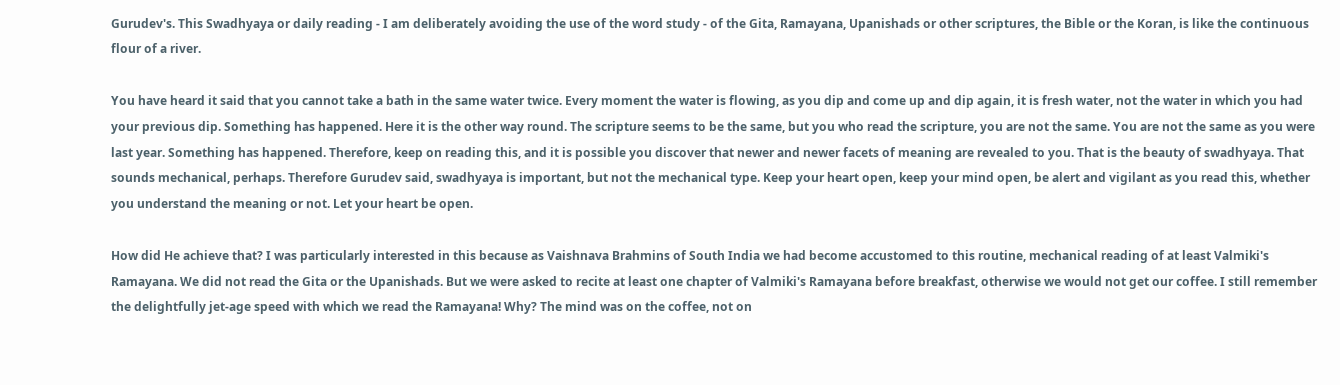Gurudev's. This Swadhyaya or daily reading - I am deliberately avoiding the use of the word study - of the Gita, Ramayana, Upanishads or other scriptures, the Bible or the Koran, is like the continuous flour of a river.

You have heard it said that you cannot take a bath in the same water twice. Every moment the water is flowing, as you dip and come up and dip again, it is fresh water, not the water in which you had your previous dip. Something has happened. Here it is the other way round. The scripture seems to be the same, but you who read the scripture, you are not the same. You are not the same as you were last year. Something has happened. Therefore, keep on reading this, and it is possible you discover that newer and newer facets of meaning are revealed to you. That is the beauty of swadhyaya. That sounds mechanical, perhaps. Therefore Gurudev said, swadhyaya is important, but not the mechanical type. Keep your heart open, keep your mind open, be alert and vigilant as you read this, whether you understand the meaning or not. Let your heart be open.

How did He achieve that? I was particularly interested in this because as Vaishnava Brahmins of South India we had become accustomed to this routine, mechanical reading of at least Valmiki's Ramayana. We did not read the Gita or the Upanishads. But we were asked to recite at least one chapter of Valmiki's Ramayana before breakfast, otherwise we would not get our coffee. I still remember the delightfully jet-age speed with which we read the Ramayana! Why? The mind was on the coffee, not on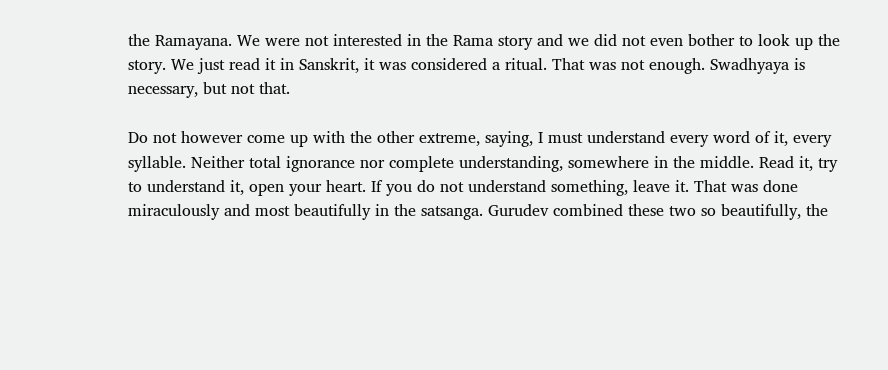the Ramayana. We were not interested in the Rama story and we did not even bother to look up the story. We just read it in Sanskrit, it was considered a ritual. That was not enough. Swadhyaya is necessary, but not that.

Do not however come up with the other extreme, saying, I must understand every word of it, every syllable. Neither total ignorance nor complete understanding, somewhere in the middle. Read it, try to understand it, open your heart. If you do not understand something, leave it. That was done miraculously and most beautifully in the satsanga. Gurudev combined these two so beautifully, the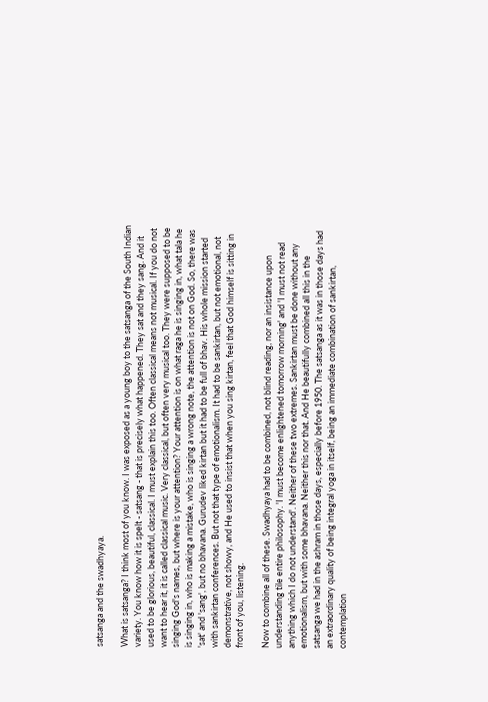satsanga and the swadhyaya.

What is satsanga? I think most of you know. I was exposed as a young boy to the satsanga of the South Indian variety. You know how it is spelt - satsang - that is precisely what happened. They sat and they sang. And it used to be glorious, beautiful, classical. I must explain this too. Often classical means not musical. If you do not want to hear it, it is called classical music. Very classical, but often very musical too. They were supposed to be singing God's names, but where is your attention? Your attention is on what raga he is singing in, what tala he is singing in, who is making a mistake, who is singing a wrong note, the attention is not on God. So, there was 'sat' and 'sang', but no bhavana. Gurudev liked kirtan but it had to be full of bhav. His whole mission started with sankirtan conferences. But not that type of emotionalism. It had to be sankirtan, but not emotional, not demonstrative, not showy, and He used to insist that when you sing kirtan, feel that God himself is sitting in front of you, listening.

Now to combine all of these. Swadhyaya had to be combined, not blind reading, nor an insistance upon understanding tile entire philosophy. 'I must become enlightened tomorrow morning' and 'I must not read anything which I do not understand'. Neither of these two extremes. Sankirtan must be done without any emotionalism, but with some bhavana. Neither this nor that. And He beautifully combined all this in the satsanga we had in the ashram in those days, especially before 1950. The satsanga as it was in those days had an extraordinary quality of being integral yoga in itself, being an immediate combination of sankirtan, contemplation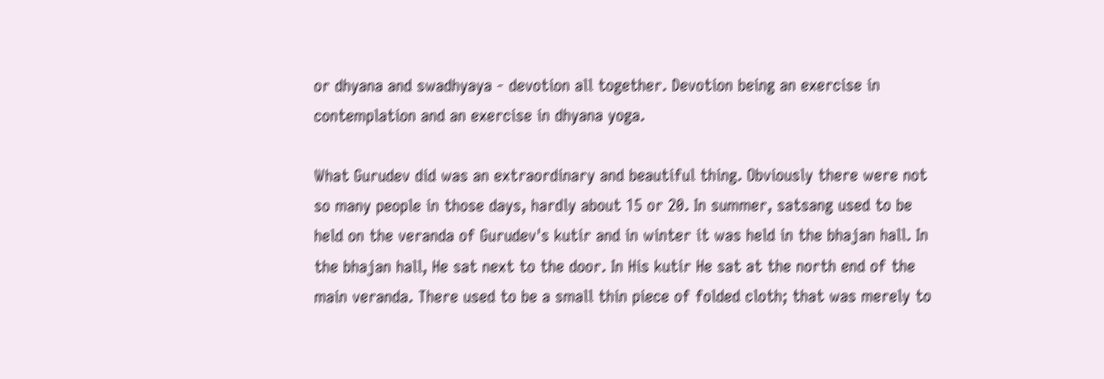or dhyana and swadhyaya - devotion all together. Devotion being an exercise in contemplation and an exercise in dhyana yoga.

What Gurudev did was an extraordinary and beautiful thing. Obviously there were not so many people in those days, hardly about 15 or 20. In summer, satsang used to be held on the veranda of Gurudev's kutir and in winter it was held in the bhajan hall. In the bhajan hall, He sat next to the door. In His kutir He sat at the north end of the main veranda. There used to be a small thin piece of folded cloth; that was merely to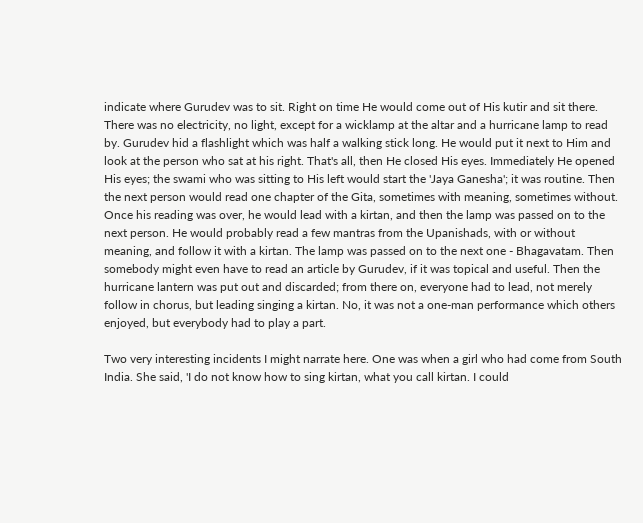indicate where Gurudev was to sit. Right on time He would come out of His kutir and sit there. There was no electricity, no light, except for a wicklamp at the altar and a hurricane lamp to read by. Gurudev hid a flashlight which was half a walking stick long. He would put it next to Him and look at the person who sat at his right. That's all, then He closed His eyes. Immediately He opened His eyes; the swami who was sitting to His left would start the 'Jaya Ganesha'; it was routine. Then the next person would read one chapter of the Gita, sometimes with meaning, sometimes without. Once his reading was over, he would lead with a kirtan, and then the lamp was passed on to the next person. He would probably read a few mantras from the Upanishads, with or without meaning, and follow it with a kirtan. The lamp was passed on to the next one - Bhagavatam. Then somebody might even have to read an article by Gurudev, if it was topical and useful. Then the hurricane lantern was put out and discarded; from there on, everyone had to lead, not merely follow in chorus, but leading singing a kirtan. No, it was not a one-man performance which others enjoyed, but everybody had to play a part.

Two very interesting incidents I might narrate here. One was when a girl who had come from South India. She said, 'I do not know how to sing kirtan, what you call kirtan. I could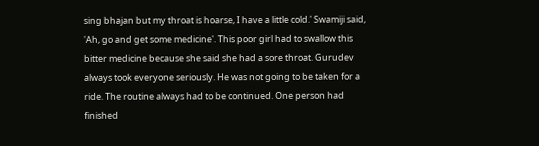sing bhajan but my throat is hoarse, I have a little cold.' Swamiji said, 'Ah, go and get some medicine'. This poor girl had to swallow this bitter medicine because she said she had a sore throat. Gurudev always took everyone seriously. He was not going to be taken for a ride. The routine always had to be continued. One person had finished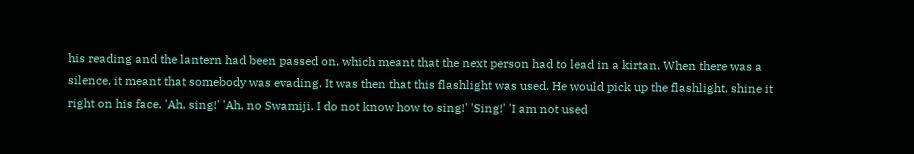his reading and the lantern had been passed on, which meant that the next person had to lead in a kirtan. When there was a silence, it meant that somebody was evading. It was then that this flashlight was used. He would pick up the flashlight, shine it right on his face. 'Ah, sing!' 'Ah, no Swamiji. I do not know how to sing!' 'Sing!' 'I am not used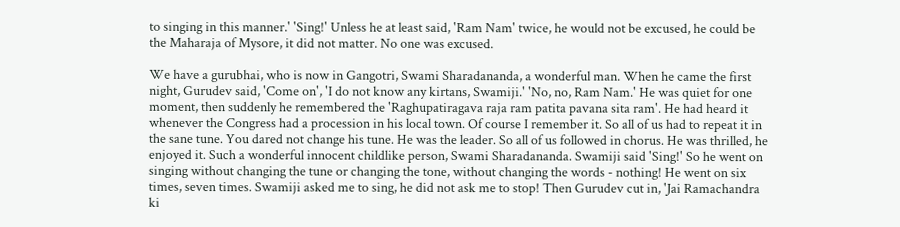to singing in this manner.' 'Sing!' Unless he at least said, 'Ram Nam' twice, he would not be excused, he could be the Maharaja of Mysore, it did not matter. No one was excused.

We have a gurubhai, who is now in Gangotri, Swami Sharadananda, a wonderful man. When he came the first night, Gurudev said, 'Come on', 'I do not know any kirtans, Swamiji.' 'No, no, Ram Nam.' He was quiet for one moment, then suddenly he remembered the 'Raghupatiragava raja ram patita pavana sita ram'. He had heard it whenever the Congress had a procession in his local town. Of course I remember it. So all of us had to repeat it in the sane tune. You dared not change his tune. He was the leader. So all of us followed in chorus. He was thrilled, he enjoyed it. Such a wonderful innocent childlike person, Swami Sharadananda. Swamiji said 'Sing!' So he went on singing without changing the tune or changing the tone, without changing the words - nothing! He went on six times, seven times. Swamiji asked me to sing, he did not ask me to stop! Then Gurudev cut in, 'Jai Ramachandra ki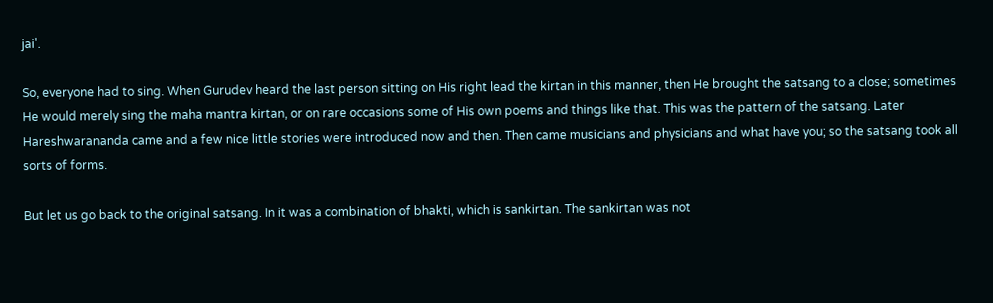jai'.

So, everyone had to sing. When Gurudev heard the last person sitting on His right lead the kirtan in this manner, then He brought the satsang to a close; sometimes He would merely sing the maha mantra kirtan, or on rare occasions some of His own poems and things like that. This was the pattern of the satsang. Later Hareshwarananda came and a few nice little stories were introduced now and then. Then came musicians and physicians and what have you; so the satsang took all sorts of forms.

But let us go back to the original satsang. In it was a combination of bhakti, which is sankirtan. The sankirtan was not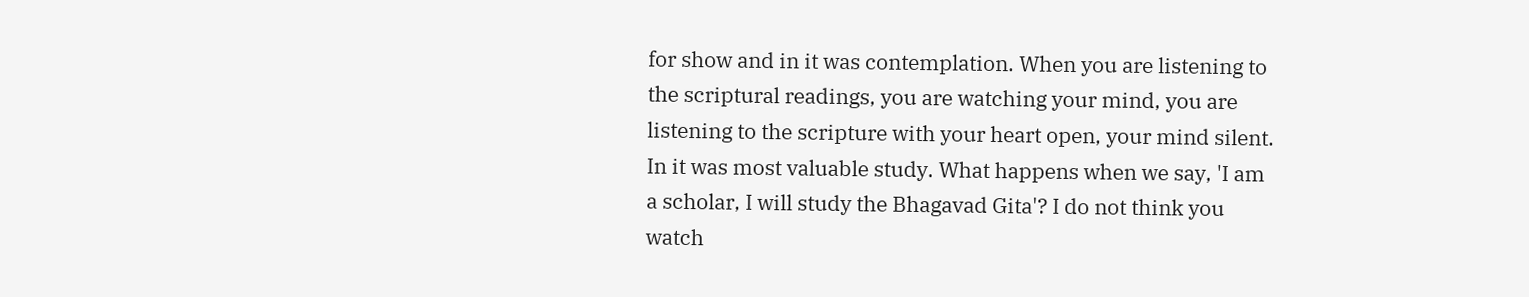for show and in it was contemplation. When you are listening to the scriptural readings, you are watching your mind, you are listening to the scripture with your heart open, your mind silent. In it was most valuable study. What happens when we say, 'I am a scholar, I will study the Bhagavad Gita'? I do not think you watch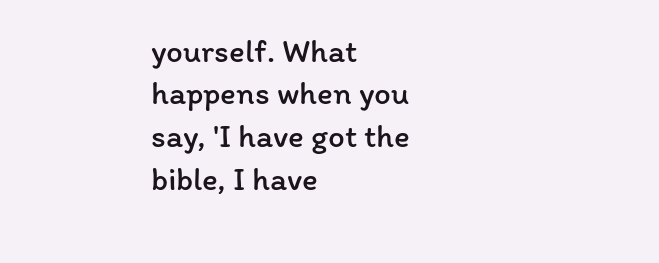yourself. What happens when you say, 'I have got the bible, I have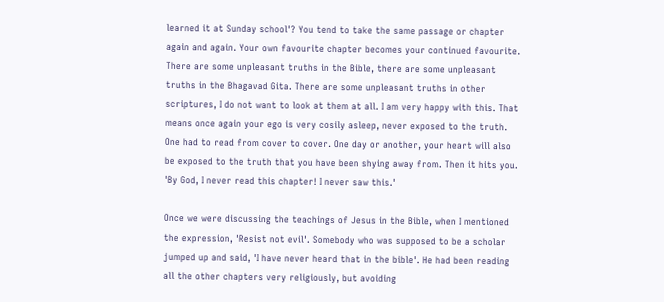learned it at Sunday school'? You tend to take the same passage or chapter again and again. Your own favourite chapter becomes your continued favourite. There are some unpleasant truths in the Bible, there are some unpleasant truths in the Bhagavad Gita. There are some unpleasant truths in other scriptures, I do not want to look at them at all. I am very happy with this. That means once again your ego is very cosily asleep, never exposed to the truth. One had to read from cover to cover. One day or another, your heart will also be exposed to the truth that you have been shying away from. Then it hits you. 'By God, I never read this chapter! I never saw this.'

Once we were discussing the teachings of Jesus in the Bible, when I mentioned the expression, 'Resist not evil'. Somebody who was supposed to be a scholar jumped up and said, 'I have never heard that in the bible'. He had been reading all the other chapters very religiously, but avoiding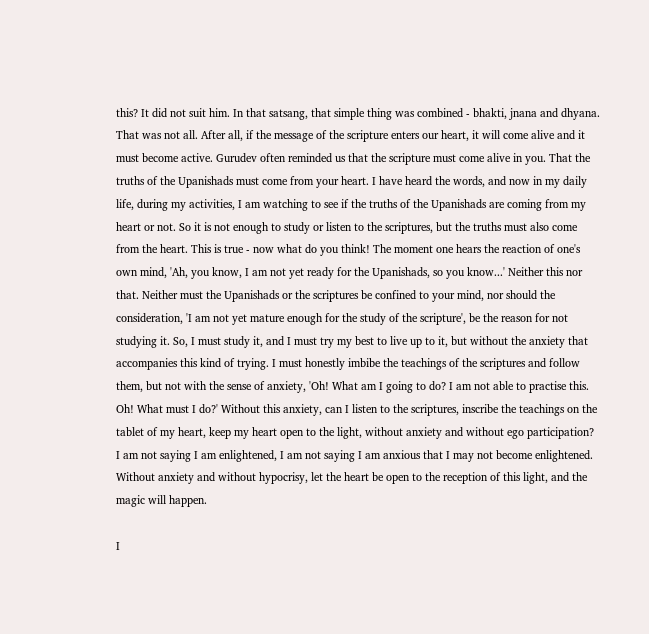this? It did not suit him. In that satsang, that simple thing was combined - bhakti, jnana and dhyana. That was not all. After all, if the message of the scripture enters our heart, it will come alive and it must become active. Gurudev often reminded us that the scripture must come alive in you. That the truths of the Upanishads must come from your heart. I have heard the words, and now in my daily life, during my activities, I am watching to see if the truths of the Upanishads are coming from my heart or not. So it is not enough to study or listen to the scriptures, but the truths must also come from the heart. This is true - now what do you think! The moment one hears the reaction of one's own mind, 'Ah, you know, I am not yet ready for the Upanishads, so you know...' Neither this nor that. Neither must the Upanishads or the scriptures be confined to your mind, nor should the consideration, 'I am not yet mature enough for the study of the scripture', be the reason for not studying it. So, I must study it, and I must try my best to live up to it, but without the anxiety that accompanies this kind of trying. I must honestly imbibe the teachings of the scriptures and follow them, but not with the sense of anxiety, 'Oh! What am I going to do? I am not able to practise this. Oh! What must I do?' Without this anxiety, can I listen to the scriptures, inscribe the teachings on the tablet of my heart, keep my heart open to the light, without anxiety and without ego participation? I am not saying I am enlightened, I am not saying I am anxious that I may not become enlightened. Without anxiety and without hypocrisy, let the heart be open to the reception of this light, and the magic will happen.

I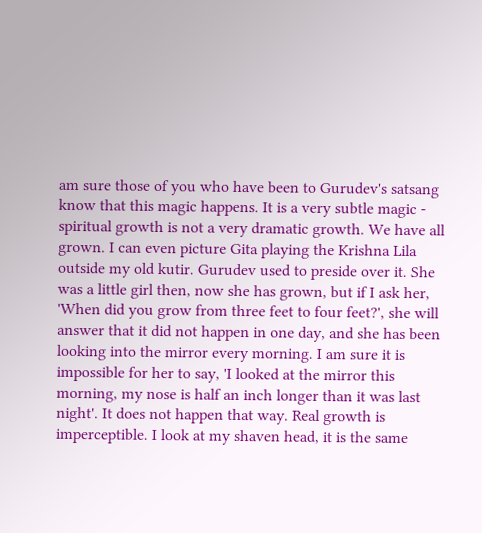am sure those of you who have been to Gurudev's satsang know that this magic happens. It is a very subtle magic - spiritual growth is not a very dramatic growth. We have all grown. I can even picture Gita playing the Krishna Lila outside my old kutir. Gurudev used to preside over it. She was a little girl then, now she has grown, but if I ask her, 'When did you grow from three feet to four feet?', she will answer that it did not happen in one day, and she has been looking into the mirror every morning. I am sure it is impossible for her to say, 'I looked at the mirror this morning, my nose is half an inch longer than it was last night'. It does not happen that way. Real growth is imperceptible. I look at my shaven head, it is the same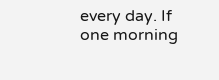every day. If one morning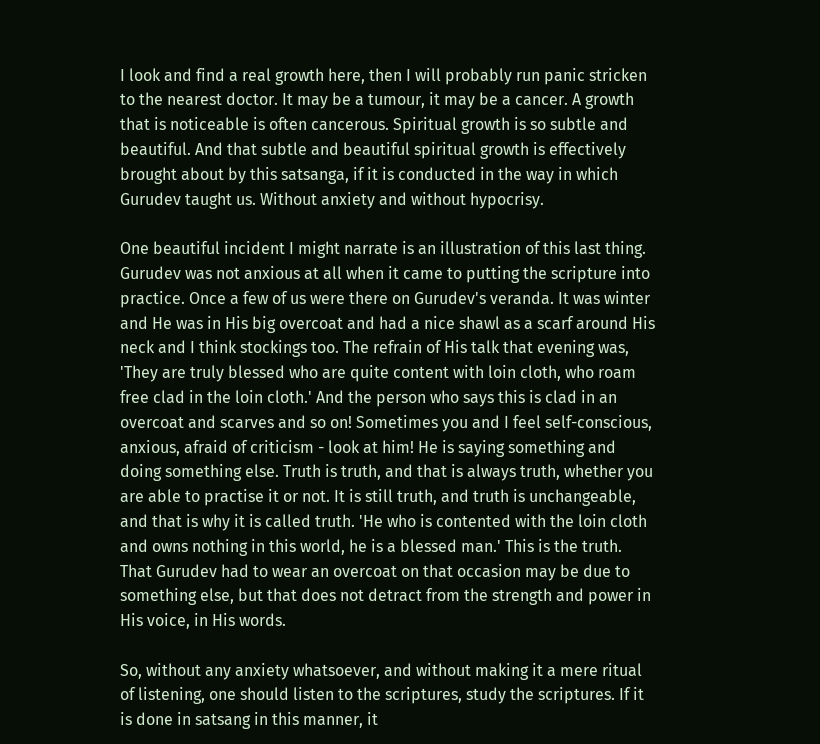I look and find a real growth here, then I will probably run panic stricken to the nearest doctor. It may be a tumour, it may be a cancer. A growth that is noticeable is often cancerous. Spiritual growth is so subtle and beautiful. And that subtle and beautiful spiritual growth is effectively brought about by this satsanga, if it is conducted in the way in which Gurudev taught us. Without anxiety and without hypocrisy.

One beautiful incident I might narrate is an illustration of this last thing. Gurudev was not anxious at all when it came to putting the scripture into practice. Once a few of us were there on Gurudev's veranda. It was winter and He was in His big overcoat and had a nice shawl as a scarf around His neck and I think stockings too. The refrain of His talk that evening was, 'They are truly blessed who are quite content with loin cloth, who roam free clad in the loin cloth.' And the person who says this is clad in an overcoat and scarves and so on! Sometimes you and I feel self-conscious, anxious, afraid of criticism - look at him! He is saying something and doing something else. Truth is truth, and that is always truth, whether you are able to practise it or not. It is still truth, and truth is unchangeable, and that is why it is called truth. 'He who is contented with the loin cloth and owns nothing in this world, he is a blessed man.' This is the truth. That Gurudev had to wear an overcoat on that occasion may be due to something else, but that does not detract from the strength and power in His voice, in His words.

So, without any anxiety whatsoever, and without making it a mere ritual of listening, one should listen to the scriptures, study the scriptures. If it is done in satsang in this manner, it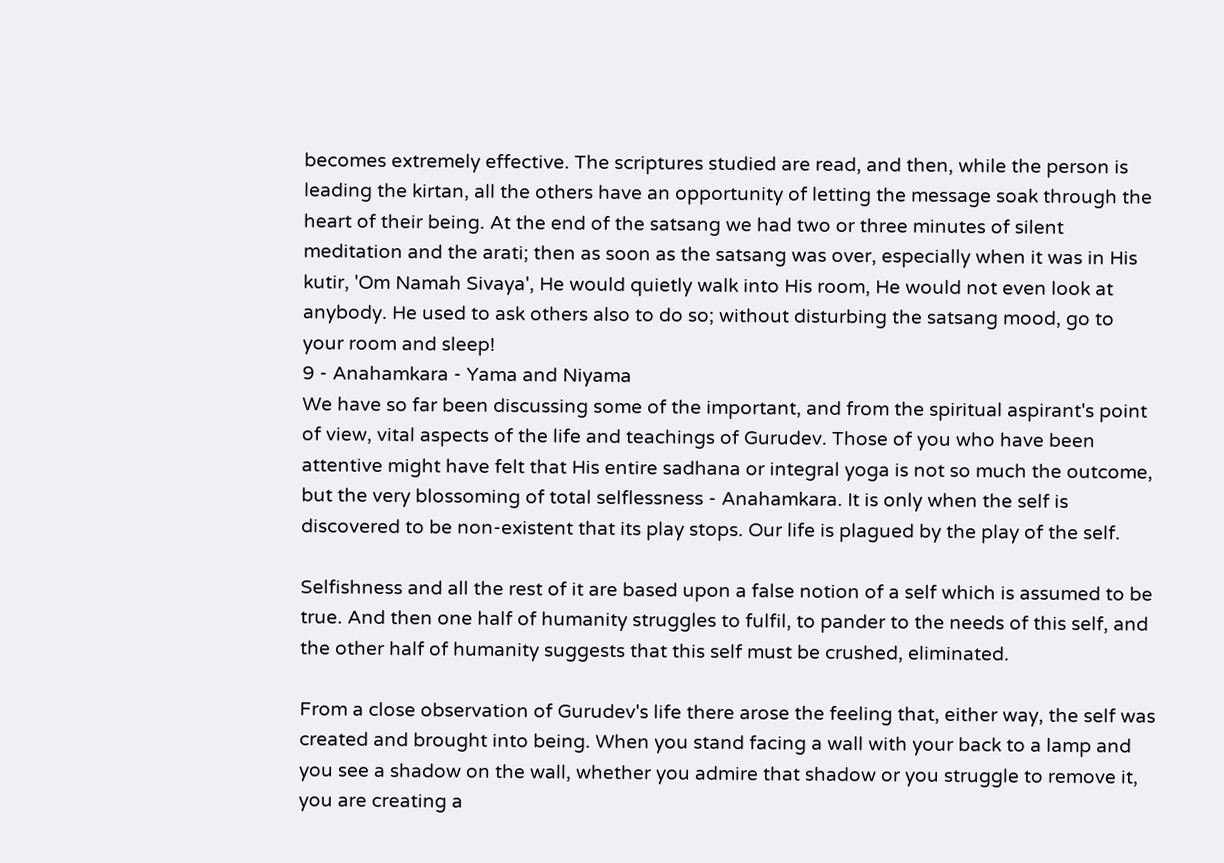becomes extremely effective. The scriptures studied are read, and then, while the person is leading the kirtan, all the others have an opportunity of letting the message soak through the heart of their being. At the end of the satsang we had two or three minutes of silent meditation and the arati; then as soon as the satsang was over, especially when it was in His kutir, 'Om Namah Sivaya', He would quietly walk into His room, He would not even look at anybody. He used to ask others also to do so; without disturbing the satsang mood, go to your room and sleep!
9 - Anahamkara - Yama and Niyama
We have so far been discussing some of the important, and from the spiritual aspirant's point of view, vital aspects of the life and teachings of Gurudev. Those of you who have been attentive might have felt that His entire sadhana or integral yoga is not so much the outcome, but the very blossoming of total selflessness - Anahamkara. It is only when the self is discovered to be non-existent that its play stops. Our life is plagued by the play of the self.

Selfishness and all the rest of it are based upon a false notion of a self which is assumed to be true. And then one half of humanity struggles to fulfil, to pander to the needs of this self, and the other half of humanity suggests that this self must be crushed, eliminated.

From a close observation of Gurudev's life there arose the feeling that, either way, the self was created and brought into being. When you stand facing a wall with your back to a lamp and you see a shadow on the wall, whether you admire that shadow or you struggle to remove it, you are creating a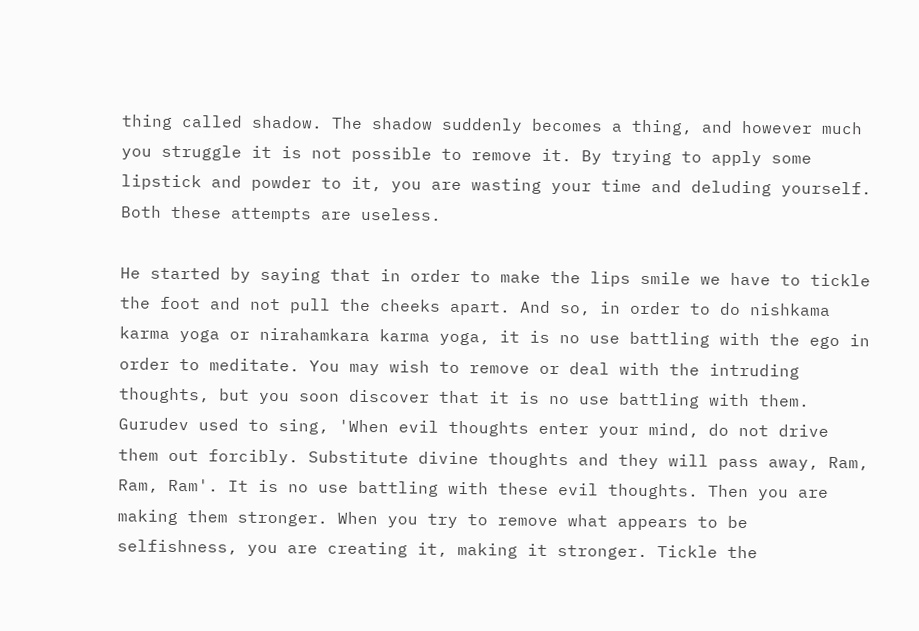thing called shadow. The shadow suddenly becomes a thing, and however much you struggle it is not possible to remove it. By trying to apply some lipstick and powder to it, you are wasting your time and deluding yourself. Both these attempts are useless.

He started by saying that in order to make the lips smile we have to tickle the foot and not pull the cheeks apart. And so, in order to do nishkama karma yoga or nirahamkara karma yoga, it is no use battling with the ego in order to meditate. You may wish to remove or deal with the intruding thoughts, but you soon discover that it is no use battling with them. Gurudev used to sing, 'When evil thoughts enter your mind, do not drive them out forcibly. Substitute divine thoughts and they will pass away, Ram, Ram, Ram'. It is no use battling with these evil thoughts. Then you are making them stronger. When you try to remove what appears to be selfishness, you are creating it, making it stronger. Tickle the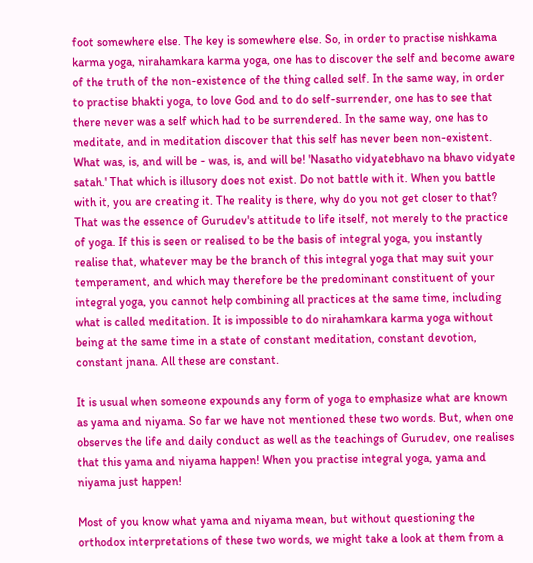foot somewhere else. The key is somewhere else. So, in order to practise nishkama karma yoga, nirahamkara karma yoga, one has to discover the self and become aware of the truth of the non-existence of the thing called self. In the same way, in order to practise bhakti yoga, to love God and to do self-surrender, one has to see that there never was a self which had to be surrendered. In the same way, one has to meditate, and in meditation discover that this self has never been non-existent. What was, is, and will be - was, is, and will be! 'Nasatho vidyatebhavo na bhavo vidyate satah.' That which is illusory does not exist. Do not battle with it. When you battle with it, you are creating it. The reality is there, why do you not get closer to that? That was the essence of Gurudev's attitude to life itself, not merely to the practice of yoga. If this is seen or realised to be the basis of integral yoga, you instantly realise that, whatever may be the branch of this integral yoga that may suit your temperament, and which may therefore be the predominant constituent of your integral yoga, you cannot help combining all practices at the same time, including what is called meditation. It is impossible to do nirahamkara karma yoga without being at the same time in a state of constant meditation, constant devotion, constant jnana. All these are constant.

It is usual when someone expounds any form of yoga to emphasize what are known as yama and niyama. So far we have not mentioned these two words. But, when one observes the life and daily conduct as well as the teachings of Gurudev, one realises that this yama and niyama happen! When you practise integral yoga, yama and niyama just happen!

Most of you know what yama and niyama mean, but without questioning the orthodox interpretations of these two words, we might take a look at them from a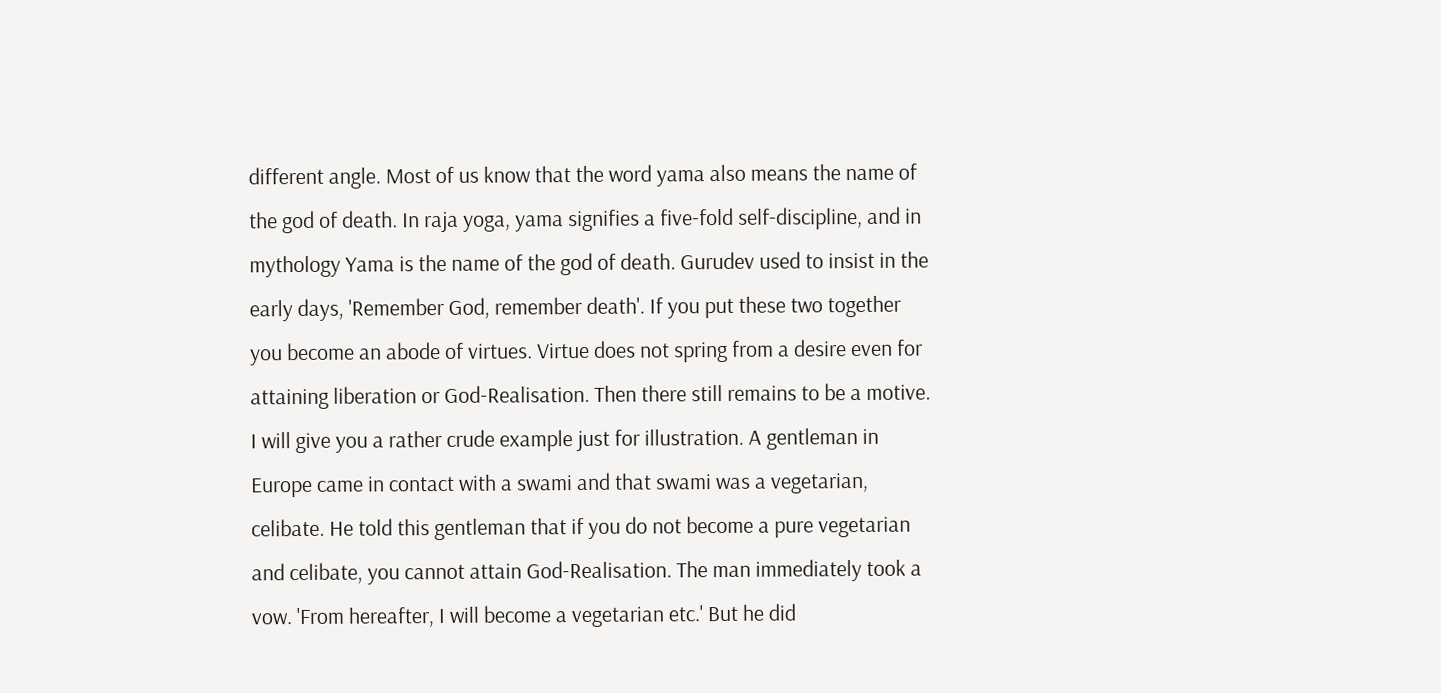different angle. Most of us know that the word yama also means the name of the god of death. In raja yoga, yama signifies a five-fold self-discipline, and in mythology Yama is the name of the god of death. Gurudev used to insist in the early days, 'Remember God, remember death'. If you put these two together you become an abode of virtues. Virtue does not spring from a desire even for attaining liberation or God-Realisation. Then there still remains to be a motive. I will give you a rather crude example just for illustration. A gentleman in Europe came in contact with a swami and that swami was a vegetarian, celibate. He told this gentleman that if you do not become a pure vegetarian and celibate, you cannot attain God-Realisation. The man immediately took a vow. 'From hereafter, I will become a vegetarian etc.' But he did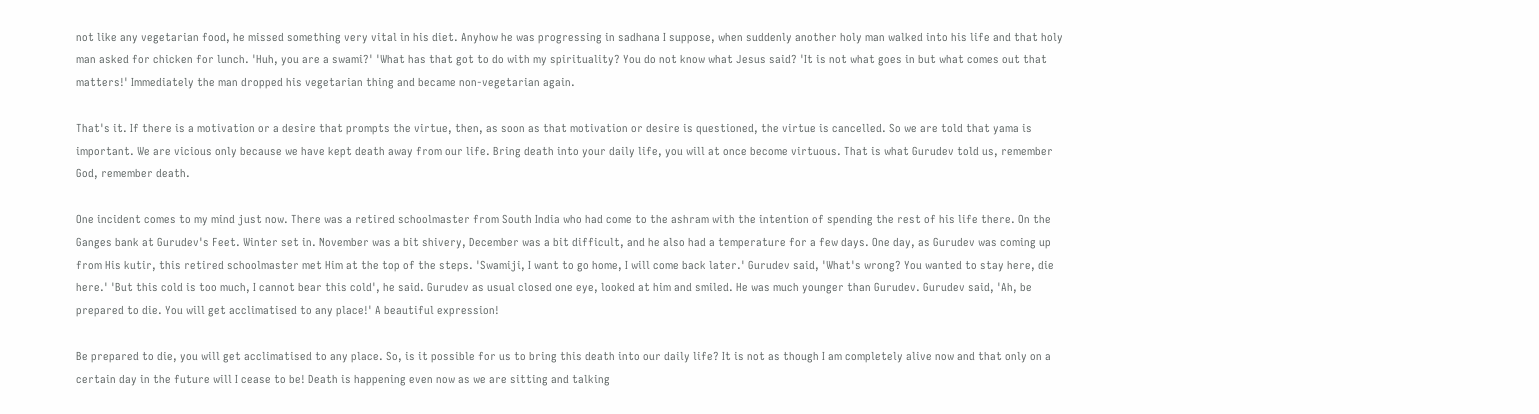not like any vegetarian food, he missed something very vital in his diet. Anyhow he was progressing in sadhana I suppose, when suddenly another holy man walked into his life and that holy man asked for chicken for lunch. 'Huh, you are a swami?' 'What has that got to do with my spirituality? You do not know what Jesus said? 'It is not what goes in but what comes out that matters!' Immediately the man dropped his vegetarian thing and became non-vegetarian again.

That's it. If there is a motivation or a desire that prompts the virtue, then, as soon as that motivation or desire is questioned, the virtue is cancelled. So we are told that yama is important. We are vicious only because we have kept death away from our life. Bring death into your daily life, you will at once become virtuous. That is what Gurudev told us, remember God, remember death.

One incident comes to my mind just now. There was a retired schoolmaster from South India who had come to the ashram with the intention of spending the rest of his life there. On the Ganges bank at Gurudev's Feet. Winter set in. November was a bit shivery, December was a bit difficult, and he also had a temperature for a few days. One day, as Gurudev was coming up from His kutir, this retired schoolmaster met Him at the top of the steps. 'Swamiji, I want to go home, I will come back later.' Gurudev said, 'What's wrong? You wanted to stay here, die here.' 'But this cold is too much, I cannot bear this cold', he said. Gurudev as usual closed one eye, looked at him and smiled. He was much younger than Gurudev. Gurudev said, 'Ah, be prepared to die. You will get acclimatised to any place!' A beautiful expression!

Be prepared to die, you will get acclimatised to any place. So, is it possible for us to bring this death into our daily life? It is not as though I am completely alive now and that only on a certain day in the future will I cease to be! Death is happening even now as we are sitting and talking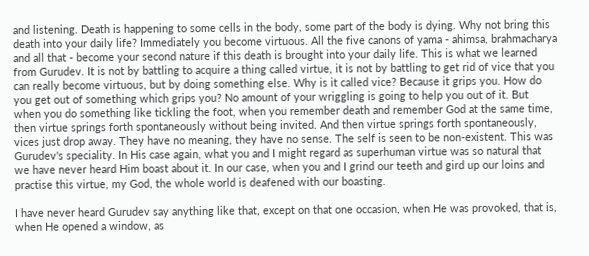and listening. Death is happening to some cells in the body, some part of the body is dying. Why not bring this death into your daily life? Immediately you become virtuous. All the five canons of yama - ahimsa, brahmacharya and all that - become your second nature if this death is brought into your daily life. This is what we learned from Gurudev. It is not by battling to acquire a thing called virtue, it is not by battling to get rid of vice that you can really become virtuous, but by doing something else. Why is it called vice? Because it grips you. How do you get out of something which grips you? No amount of your wriggling is going to help you out of it. But when you do something like tickling the foot, when you remember death and remember God at the same time, then virtue springs forth spontaneously without being invited. And then virtue springs forth spontaneously, vices just drop away. They have no meaning, they have no sense. The self is seen to be non-existent. This was Gurudev's speciality. In His case again, what you and I might regard as superhuman virtue was so natural that we have never heard Him boast about it. In our case, when you and I grind our teeth and gird up our loins and practise this virtue, my God, the whole world is deafened with our boasting.

I have never heard Gurudev say anything like that, except on that one occasion, when He was provoked, that is, when He opened a window, as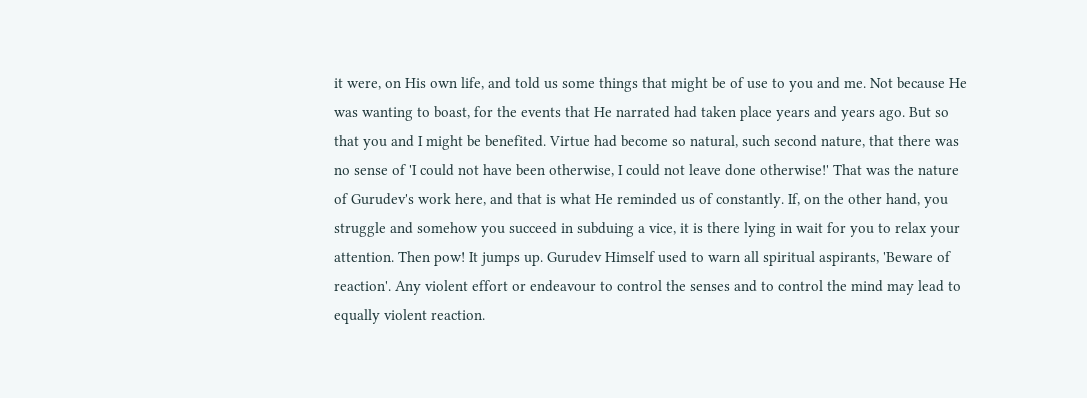it were, on His own life, and told us some things that might be of use to you and me. Not because He was wanting to boast, for the events that He narrated had taken place years and years ago. But so that you and I might be benefited. Virtue had become so natural, such second nature, that there was no sense of 'I could not have been otherwise, I could not leave done otherwise!' That was the nature of Gurudev's work here, and that is what He reminded us of constantly. If, on the other hand, you struggle and somehow you succeed in subduing a vice, it is there lying in wait for you to relax your attention. Then pow! It jumps up. Gurudev Himself used to warn all spiritual aspirants, 'Beware of reaction'. Any violent effort or endeavour to control the senses and to control the mind may lead to equally violent reaction.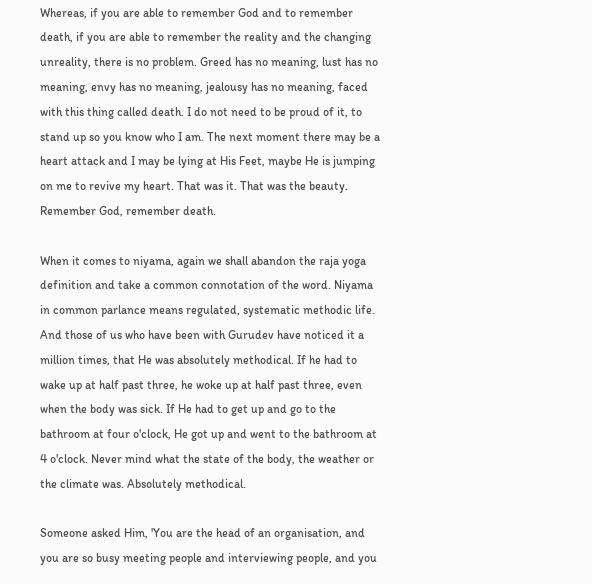Whereas, if you are able to remember God and to remember death, if you are able to remember the reality and the changing unreality, there is no problem. Greed has no meaning, lust has no meaning, envy has no meaning, jealousy has no meaning, faced with this thing called death. I do not need to be proud of it, to stand up so you know who I am. The next moment there may be a heart attack and I may be lying at His Feet, maybe He is jumping on me to revive my heart. That was it. That was the beauty. Remember God, remember death.

When it comes to niyama, again we shall abandon the raja yoga definition and take a common connotation of the word. Niyama in common parlance means regulated, systematic methodic life. And those of us who have been with Gurudev have noticed it a million times, that He was absolutely methodical. If he had to wake up at half past three, he woke up at half past three, even when the body was sick. If He had to get up and go to the bathroom at four o'clock, He got up and went to the bathroom at 4 o'clock. Never mind what the state of the body, the weather or the climate was. Absolutely methodical.

Someone asked Him, 'You are the head of an organisation, and you are so busy meeting people and interviewing people, and you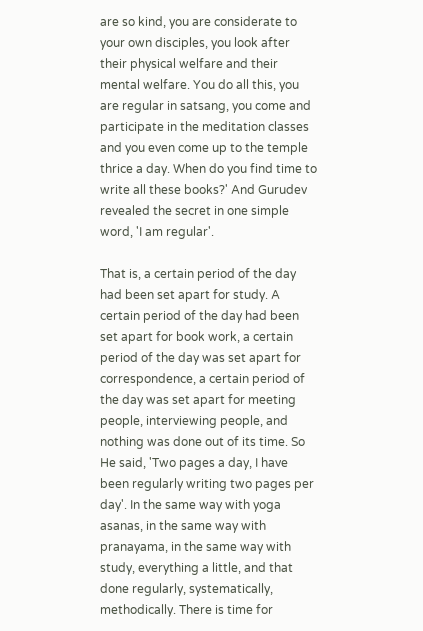are so kind, you are considerate to your own disciples, you look after their physical welfare and their mental welfare. You do all this, you are regular in satsang, you come and participate in the meditation classes and you even come up to the temple thrice a day. When do you find time to write all these books?' And Gurudev revealed the secret in one simple word, 'I am regular'.

That is, a certain period of the day had been set apart for study. A certain period of the day had been set apart for book work, a certain period of the day was set apart for correspondence, a certain period of the day was set apart for meeting people, interviewing people, and nothing was done out of its time. So He said, 'Two pages a day, I have been regularly writing two pages per day'. In the same way with yoga asanas, in the same way with pranayama, in the same way with study, everything a little, and that done regularly, systematically, methodically. There is time for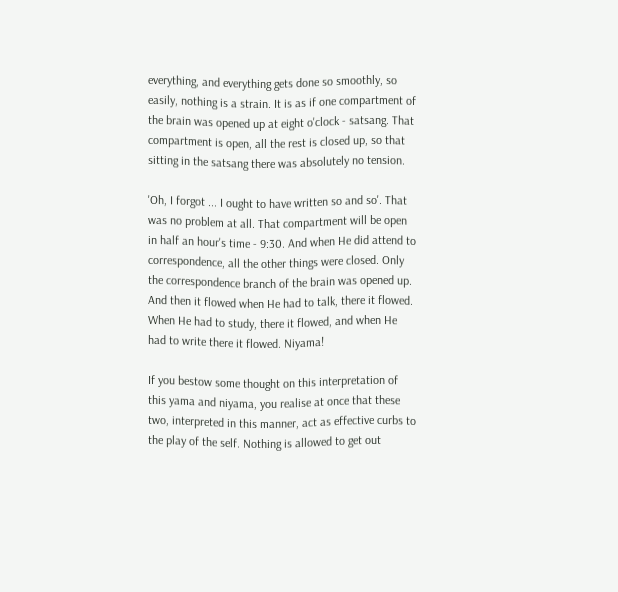everything, and everything gets done so smoothly, so easily, nothing is a strain. It is as if one compartment of the brain was opened up at eight o'clock - satsang. That compartment is open, all the rest is closed up, so that sitting in the satsang there was absolutely no tension.

'Oh, I forgot ... I ought to have written so and so'. That was no problem at all. That compartment will be open in half an hour's time - 9:30. And when He did attend to correspondence, all the other things were closed. Only the correspondence branch of the brain was opened up. And then it flowed when He had to talk, there it flowed. When He had to study, there it flowed, and when He had to write there it flowed. Niyama!

If you bestow some thought on this interpretation of this yama and niyama, you realise at once that these two, interpreted in this manner, act as effective curbs to the play of the self. Nothing is allowed to get out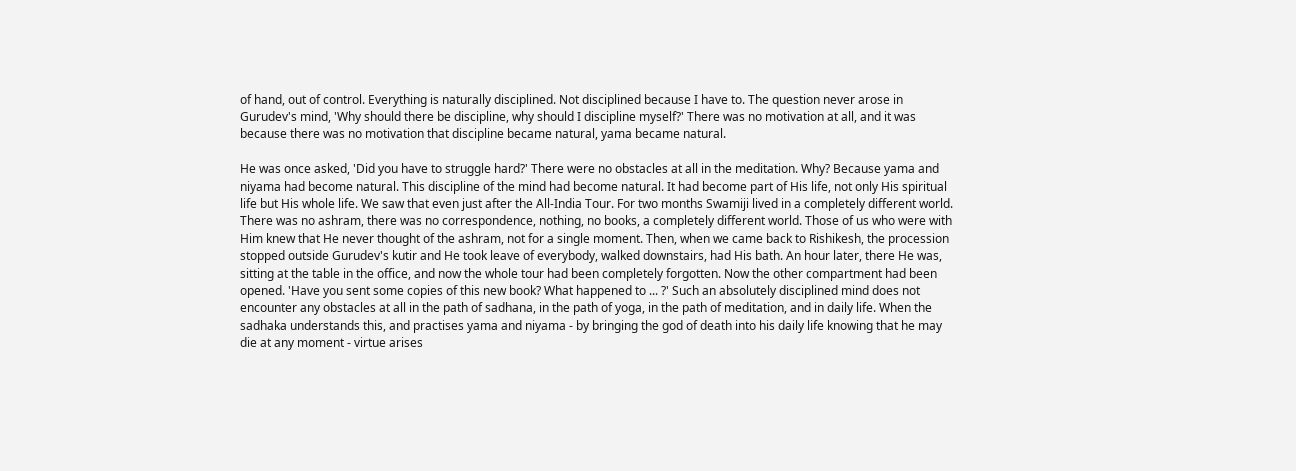of hand, out of control. Everything is naturally disciplined. Not disciplined because I have to. The question never arose in Gurudev's mind, 'Why should there be discipline, why should I discipline myself?' There was no motivation at all, and it was because there was no motivation that discipline became natural, yama became natural.

He was once asked, 'Did you have to struggle hard?' There were no obstacles at all in the meditation. Why? Because yama and niyama had become natural. This discipline of the mind had become natural. It had become part of His life, not only His spiritual life but His whole life. We saw that even just after the All-India Tour. For two months Swamiji lived in a completely different world. There was no ashram, there was no correspondence, nothing, no books, a completely different world. Those of us who were with Him knew that He never thought of the ashram, not for a single moment. Then, when we came back to Rishikesh, the procession stopped outside Gurudev's kutir and He took leave of everybody, walked downstairs, had His bath. An hour later, there He was, sitting at the table in the office, and now the whole tour had been completely forgotten. Now the other compartment had been opened. 'Have you sent some copies of this new book? What happened to ... ?' Such an absolutely disciplined mind does not encounter any obstacles at all in the path of sadhana, in the path of yoga, in the path of meditation, and in daily life. When the sadhaka understands this, and practises yama and niyama - by bringing the god of death into his daily life knowing that he may die at any moment - virtue arises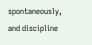spontaneously, and discipline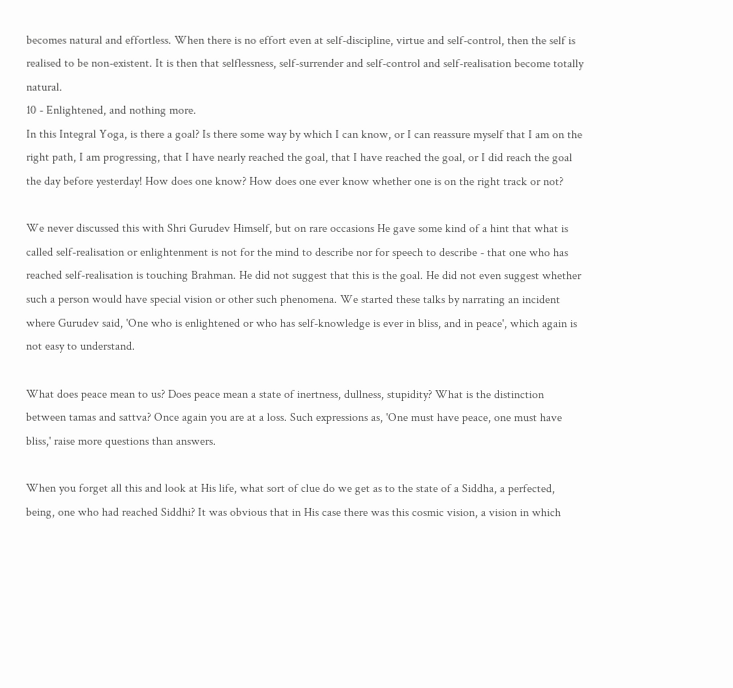becomes natural and effortless. When there is no effort even at self-discipline, virtue and self-control, then the self is realised to be non-existent. It is then that selflessness, self-surrender and self-control and self-realisation become totally natural.
10 - Enlightened, and nothing more.
In this Integral Yoga, is there a goal? Is there some way by which I can know, or I can reassure myself that I am on the right path, I am progressing, that I have nearly reached the goal, that I have reached the goal, or I did reach the goal the day before yesterday! How does one know? How does one ever know whether one is on the right track or not?

We never discussed this with Shri Gurudev Himself, but on rare occasions He gave some kind of a hint that what is called self-realisation or enlightenment is not for the mind to describe nor for speech to describe - that one who has reached self-realisation is touching Brahman. He did not suggest that this is the goal. He did not even suggest whether such a person would have special vision or other such phenomena. We started these talks by narrating an incident where Gurudev said, 'One who is enlightened or who has self-knowledge is ever in bliss, and in peace', which again is not easy to understand.

What does peace mean to us? Does peace mean a state of inertness, dullness, stupidity? What is the distinction between tamas and sattva? Once again you are at a loss. Such expressions as, 'One must have peace, one must have bliss,' raise more questions than answers.

When you forget all this and look at His life, what sort of clue do we get as to the state of a Siddha, a perfected, being, one who had reached Siddhi? It was obvious that in His case there was this cosmic vision, a vision in which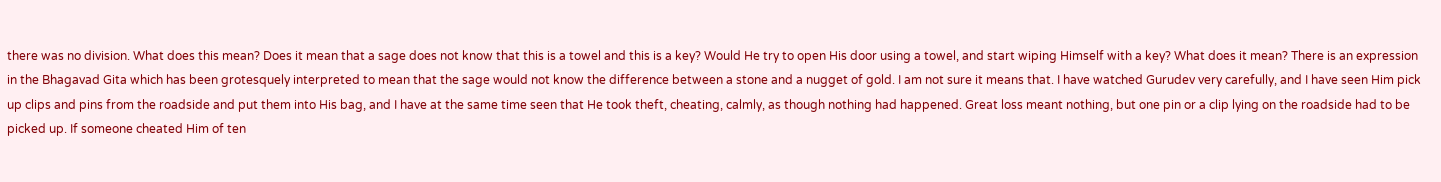there was no division. What does this mean? Does it mean that a sage does not know that this is a towel and this is a key? Would He try to open His door using a towel, and start wiping Himself with a key? What does it mean? There is an expression in the Bhagavad Gita which has been grotesquely interpreted to mean that the sage would not know the difference between a stone and a nugget of gold. I am not sure it means that. I have watched Gurudev very carefully, and I have seen Him pick up clips and pins from the roadside and put them into His bag, and I have at the same time seen that He took theft, cheating, calmly, as though nothing had happened. Great loss meant nothing, but one pin or a clip lying on the roadside had to be picked up. If someone cheated Him of ten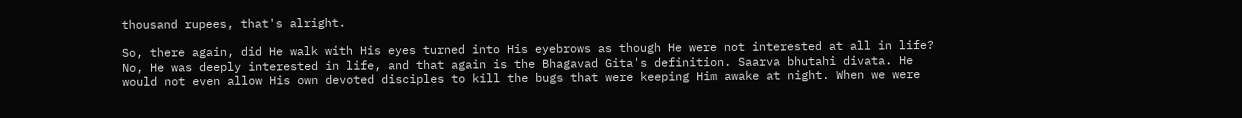thousand rupees, that's alright.

So, there again, did He walk with His eyes turned into His eyebrows as though He were not interested at all in life? No, He was deeply interested in life, and that again is the Bhagavad Gita's definition. Saarva bhutahi divata. He would not even allow His own devoted disciples to kill the bugs that were keeping Him awake at night. When we were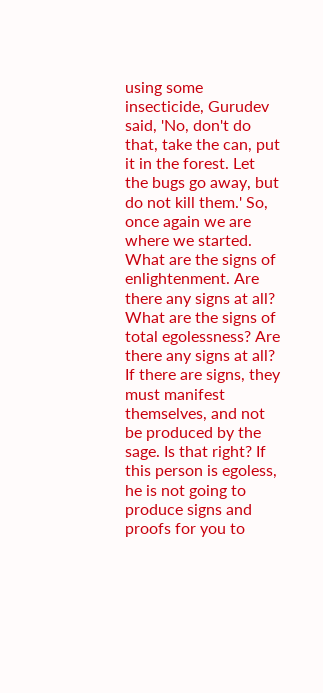using some insecticide, Gurudev said, 'No, don't do that, take the can, put it in the forest. Let the bugs go away, but do not kill them.' So, once again we are where we started. What are the signs of enlightenment. Are there any signs at all? What are the signs of total egolessness? Are there any signs at all? If there are signs, they must manifest themselves, and not be produced by the sage. Is that right? If this person is egoless, he is not going to produce signs and proofs for you to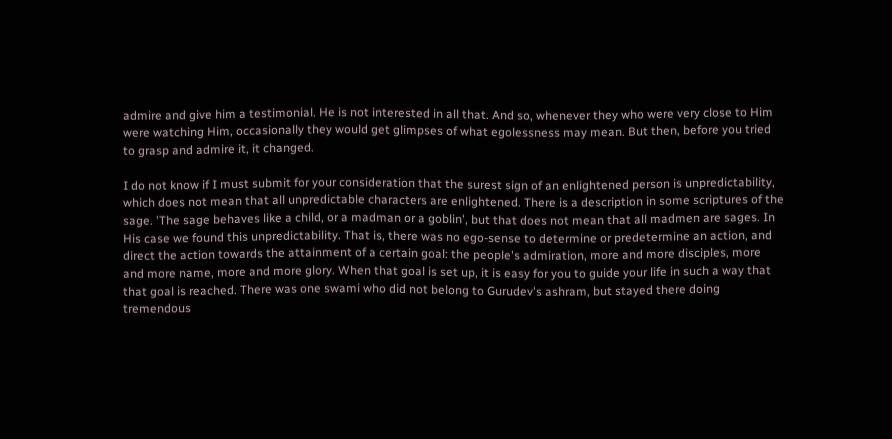admire and give him a testimonial. He is not interested in all that. And so, whenever they who were very close to Him were watching Him, occasionally they would get glimpses of what egolessness may mean. But then, before you tried to grasp and admire it, it changed.

I do not know if I must submit for your consideration that the surest sign of an enlightened person is unpredictability, which does not mean that all unpredictable characters are enlightened. There is a description in some scriptures of the sage. 'The sage behaves like a child, or a madman or a goblin', but that does not mean that all madmen are sages. In His case we found this unpredictability. That is, there was no ego-sense to determine or predetermine an action, and direct the action towards the attainment of a certain goal: the people's admiration, more and more disciples, more and more name, more and more glory. When that goal is set up, it is easy for you to guide your life in such a way that that goal is reached. There was one swami who did not belong to Gurudev's ashram, but stayed there doing tremendous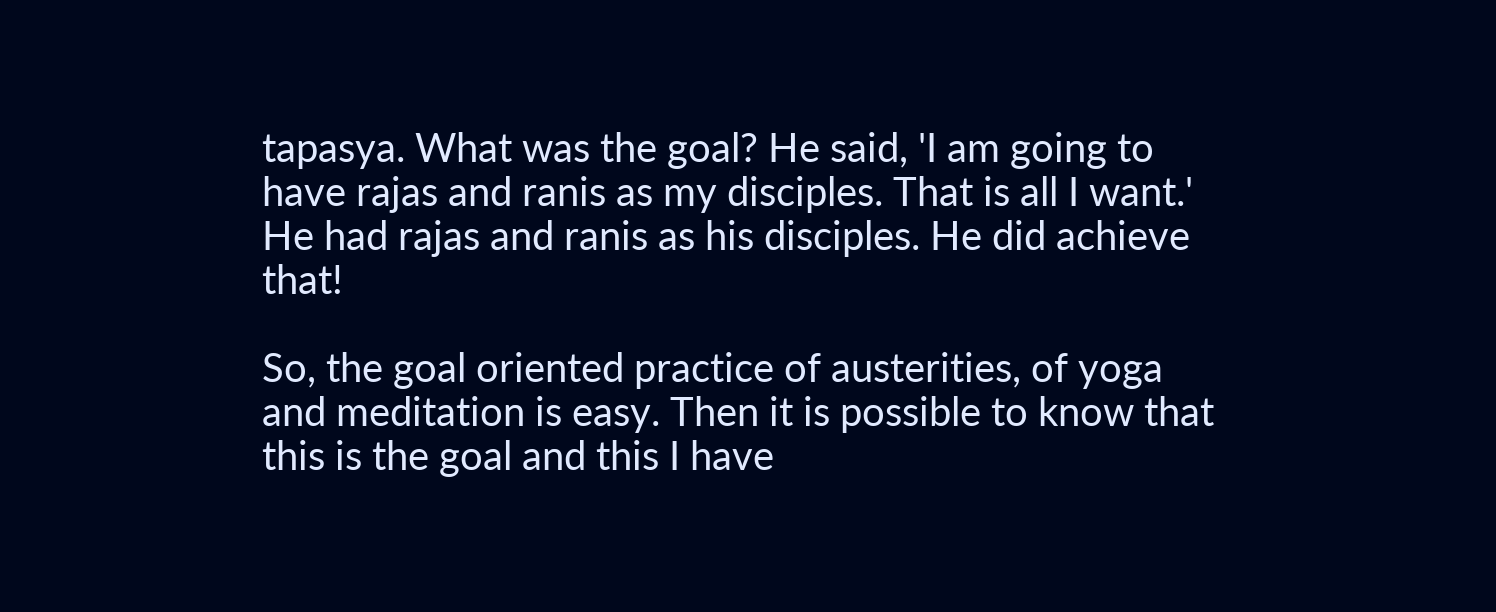tapasya. What was the goal? He said, 'I am going to have rajas and ranis as my disciples. That is all I want.' He had rajas and ranis as his disciples. He did achieve that!

So, the goal oriented practice of austerities, of yoga and meditation is easy. Then it is possible to know that this is the goal and this I have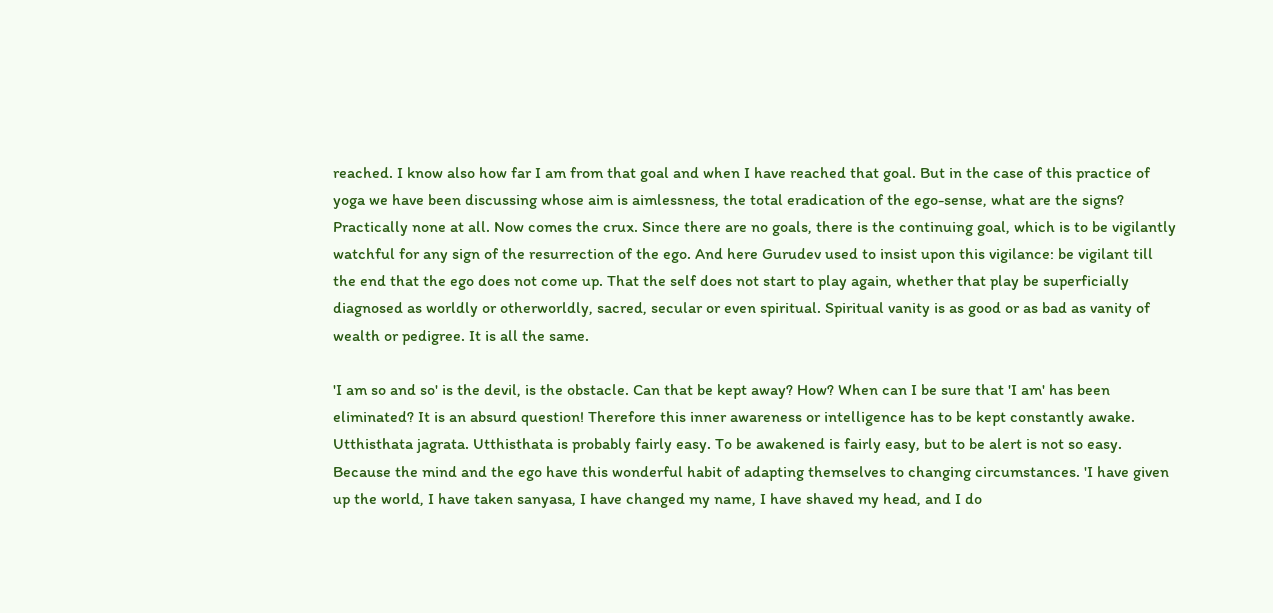reached. I know also how far I am from that goal and when I have reached that goal. But in the case of this practice of yoga we have been discussing whose aim is aimlessness, the total eradication of the ego-sense, what are the signs? Practically none at all. Now comes the crux. Since there are no goals, there is the continuing goal, which is to be vigilantly watchful for any sign of the resurrection of the ego. And here Gurudev used to insist upon this vigilance: be vigilant till the end that the ego does not come up. That the self does not start to play again, whether that play be superficially diagnosed as worldly or otherworldly, sacred, secular or even spiritual. Spiritual vanity is as good or as bad as vanity of wealth or pedigree. It is all the same.

'I am so and so' is the devil, is the obstacle. Can that be kept away? How? When can I be sure that 'I am' has been eliminated? It is an absurd question! Therefore this inner awareness or intelligence has to be kept constantly awake. Utthisthata jagrata. Utthisthata is probably fairly easy. To be awakened is fairly easy, but to be alert is not so easy. Because the mind and the ego have this wonderful habit of adapting themselves to changing circumstances. 'I have given up the world, I have taken sanyasa, I have changed my name, I have shaved my head, and I do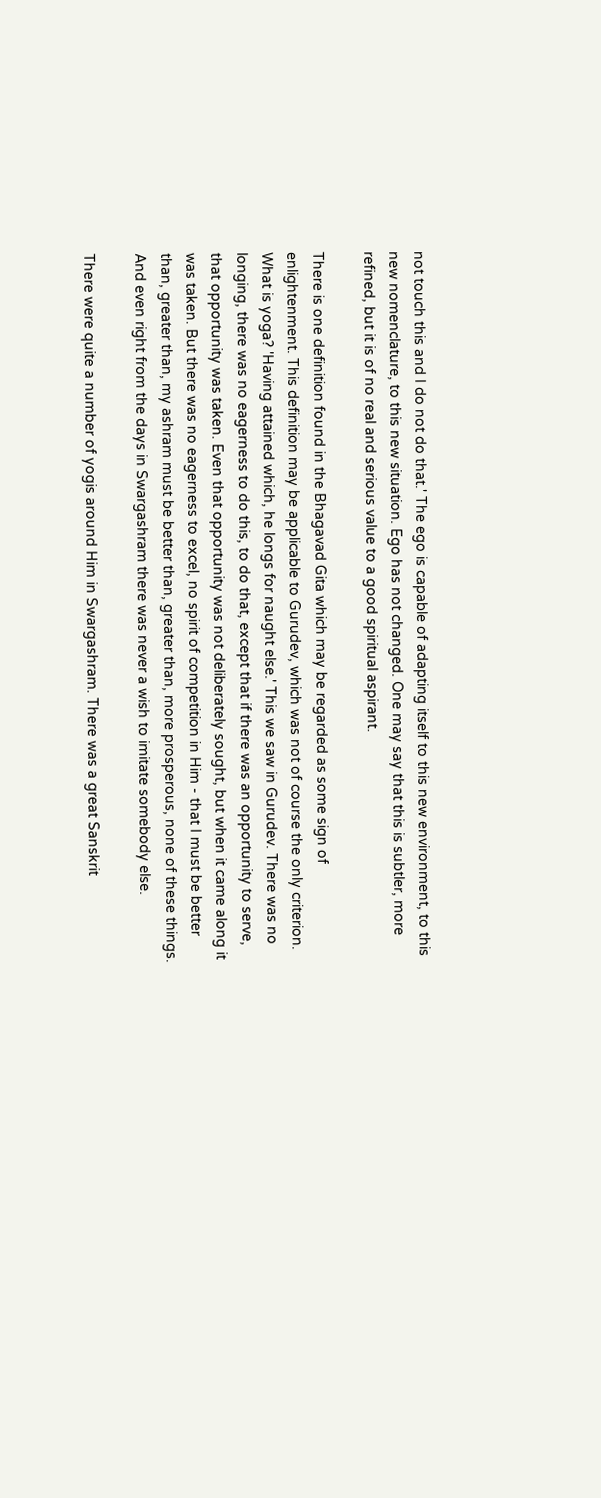not touch this and I do not do that.' The ego is capable of adapting itself to this new environment, to this new nomenclature, to this new situation. Ego has not changed. One may say that this is subtler, more refined, but it is of no real and serious value to a good spiritual aspirant.

There is one definition found in the Bhagavad Gita which may be regarded as some sign of enlightenment. This definition may be applicable to Gurudev, which was not of course the only criterion. What is yoga? 'Having attained which, he longs for naught else.' This we saw in Gurudev. There was no longing, there was no eagerness to do this, to do that, except that if there was an opportunity to serve, that opportunity was taken. Even that opportunity was not deliberately sought, but when it came along it was taken. But there was no eagerness to excel, no spirit of competition in Him - that I must be better than, greater than, my ashram must be better than, greater than, more prosperous, none of these things. And even right from the days in Swargashram there was never a wish to imitate somebody else.

There were quite a number of yogis around Him in Swargashram. There was a great Sanskrit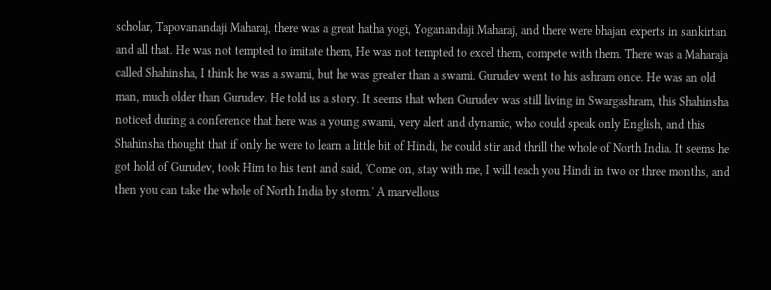scholar, Tapovanandaji Maharaj, there was a great hatha yogi, Yoganandaji Maharaj, and there were bhajan experts in sankirtan and all that. He was not tempted to imitate them, He was not tempted to excel them, compete with them. There was a Maharaja called Shahinsha, I think he was a swami, but he was greater than a swami. Gurudev went to his ashram once. He was an old man, much older than Gurudev. He told us a story. It seems that when Gurudev was still living in Swargashram, this Shahinsha noticed during a conference that here was a young swami, very alert and dynamic, who could speak only English, and this Shahinsha thought that if only he were to learn a little bit of Hindi, he could stir and thrill the whole of North India. It seems he got hold of Gurudev, took Him to his tent and said, 'Come on, stay with me, I will teach you Hindi in two or three months, and then you can take the whole of North India by storm.' A marvellous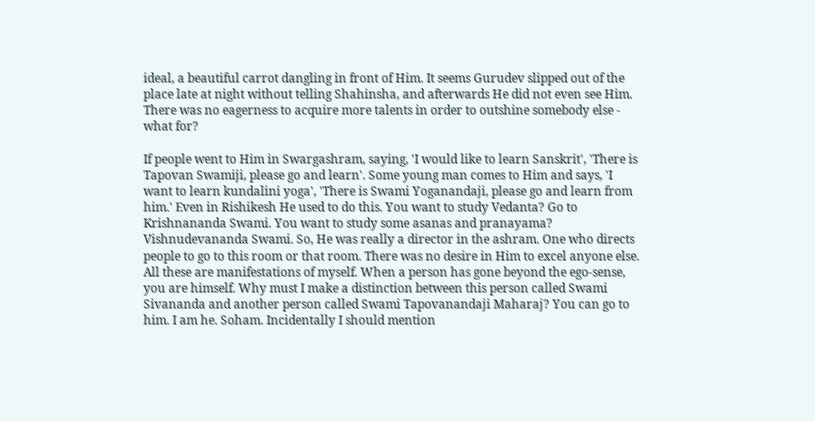ideal, a beautiful carrot dangling in front of Him. It seems Gurudev slipped out of the place late at night without telling Shahinsha, and afterwards He did not even see Him. There was no eagerness to acquire more talents in order to outshine somebody else - what for?

If people went to Him in Swargashram, saying, 'I would like to learn Sanskrit', 'There is Tapovan Swamiji, please go and learn'. Some young man comes to Him and says, 'I want to learn kundalini yoga', 'There is Swami Yoganandaji, please go and learn from him.' Even in Rishikesh He used to do this. You want to study Vedanta? Go to Krishnananda Swami. You want to study some asanas and pranayama? Vishnudevananda Swami. So, He was really a director in the ashram. One who directs people to go to this room or that room. There was no desire in Him to excel anyone else. All these are manifestations of myself. When a person has gone beyond the ego-sense, you are himself. Why must I make a distinction between this person called Swami Sivananda and another person called Swami Tapovanandaji Maharaj? You can go to him. I am he. Soham. Incidentally I should mention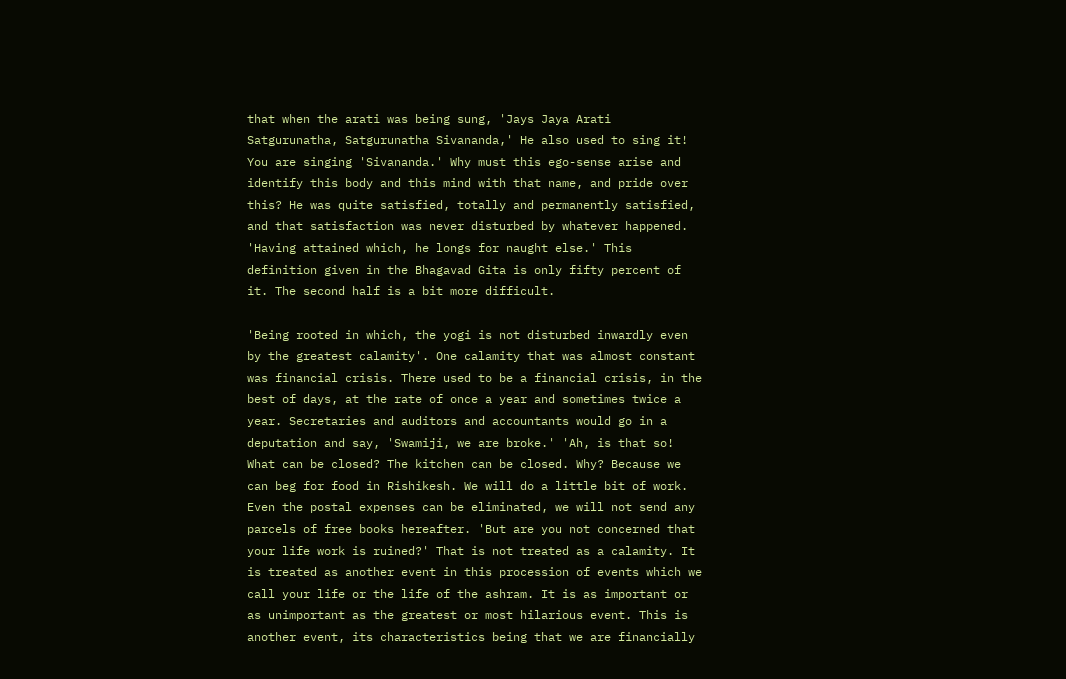that when the arati was being sung, 'Jays Jaya Arati Satgurunatha, Satgurunatha Sivananda,' He also used to sing it! You are singing 'Sivananda.' Why must this ego-sense arise and identify this body and this mind with that name, and pride over this? He was quite satisfied, totally and permanently satisfied, and that satisfaction was never disturbed by whatever happened. 'Having attained which, he longs for naught else.' This definition given in the Bhagavad Gita is only fifty percent of it. The second half is a bit more difficult.

'Being rooted in which, the yogi is not disturbed inwardly even by the greatest calamity'. One calamity that was almost constant was financial crisis. There used to be a financial crisis, in the best of days, at the rate of once a year and sometimes twice a year. Secretaries and auditors and accountants would go in a deputation and say, 'Swamiji, we are broke.' 'Ah, is that so! What can be closed? The kitchen can be closed. Why? Because we can beg for food in Rishikesh. We will do a little bit of work. Even the postal expenses can be eliminated, we will not send any parcels of free books hereafter. 'But are you not concerned that your life work is ruined?' That is not treated as a calamity. It is treated as another event in this procession of events which we call your life or the life of the ashram. It is as important or as unimportant as the greatest or most hilarious event. This is another event, its characteristics being that we are financially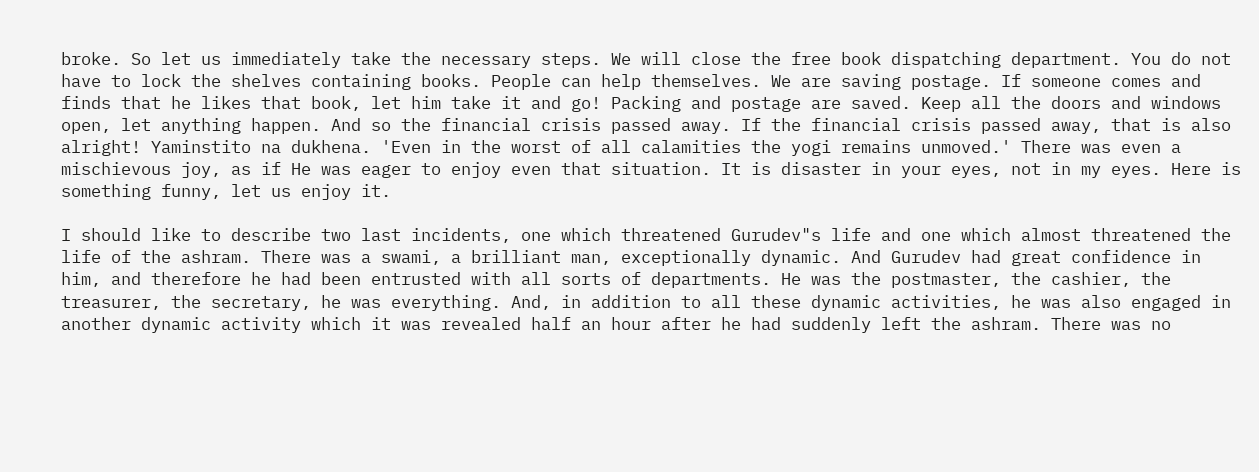broke. So let us immediately take the necessary steps. We will close the free book dispatching department. You do not have to lock the shelves containing books. People can help themselves. We are saving postage. If someone comes and finds that he likes that book, let him take it and go! Packing and postage are saved. Keep all the doors and windows open, let anything happen. And so the financial crisis passed away. If the financial crisis passed away, that is also alright! Yaminstito na dukhena. 'Even in the worst of all calamities the yogi remains unmoved.' There was even a mischievous joy, as if He was eager to enjoy even that situation. It is disaster in your eyes, not in my eyes. Here is something funny, let us enjoy it.

I should like to describe two last incidents, one which threatened Gurudev"s life and one which almost threatened the life of the ashram. There was a swami, a brilliant man, exceptionally dynamic. And Gurudev had great confidence in him, and therefore he had been entrusted with all sorts of departments. He was the postmaster, the cashier, the treasurer, the secretary, he was everything. And, in addition to all these dynamic activities, he was also engaged in another dynamic activity which it was revealed half an hour after he had suddenly left the ashram. There was no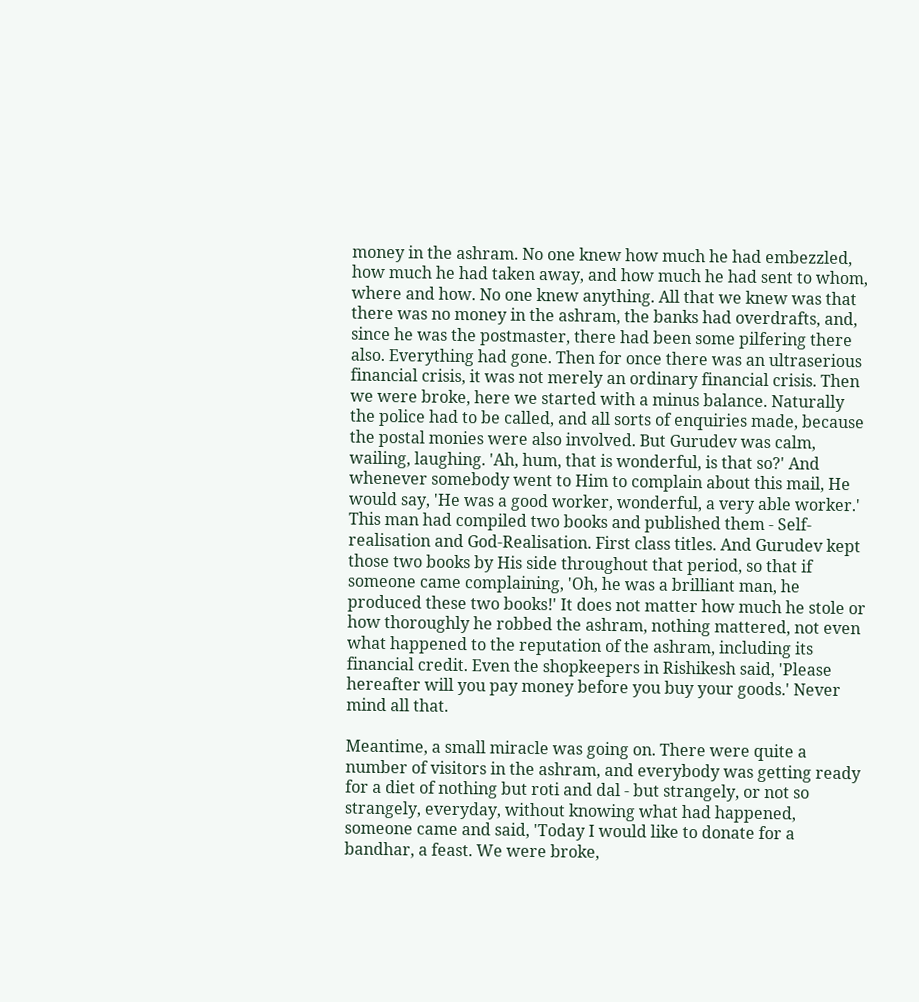money in the ashram. No one knew how much he had embezzled, how much he had taken away, and how much he had sent to whom, where and how. No one knew anything. All that we knew was that there was no money in the ashram, the banks had overdrafts, and, since he was the postmaster, there had been some pilfering there also. Everything had gone. Then for once there was an ultraserious financial crisis, it was not merely an ordinary financial crisis. Then we were broke, here we started with a minus balance. Naturally the police had to be called, and all sorts of enquiries made, because the postal monies were also involved. But Gurudev was calm, wailing, laughing. 'Ah, hum, that is wonderful, is that so?' And whenever somebody went to Him to complain about this mail, He would say, 'He was a good worker, wonderful, a very able worker.' This man had compiled two books and published them - Self-realisation and God-Realisation. First class titles. And Gurudev kept those two books by His side throughout that period, so that if someone came complaining, 'Oh, he was a brilliant man, he produced these two books!' It does not matter how much he stole or how thoroughly he robbed the ashram, nothing mattered, not even what happened to the reputation of the ashram, including its financial credit. Even the shopkeepers in Rishikesh said, 'Please hereafter will you pay money before you buy your goods.' Never mind all that.

Meantime, a small miracle was going on. There were quite a number of visitors in the ashram, and everybody was getting ready for a diet of nothing but roti and dal - but strangely, or not so strangely, everyday, without knowing what had happened, someone came and said, 'Today I would like to donate for a bandhar, a feast. We were broke,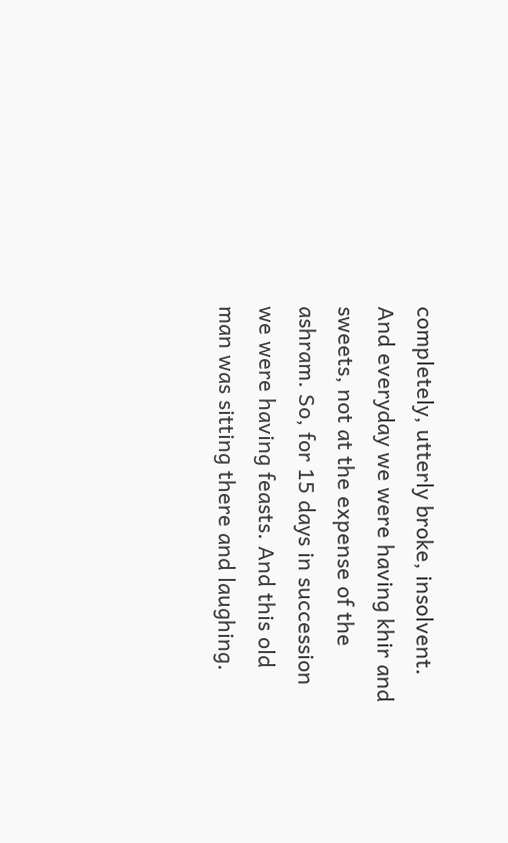completely, utterly broke, insolvent. And everyday we were having khir and sweets, not at the expense of the ashram. So, for 15 days in succession we were having feasts. And this old man was sitting there and laughing.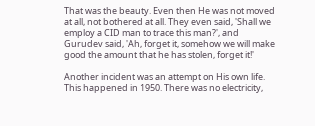That was the beauty. Even then He was not moved at all, not bothered at all. They even said, 'Shall we employ a CID man to trace this man?', and Gurudev said, 'Ah, forget it, somehow we will make good the amount that he has stolen, forget it!'

Another incident was an attempt on His own life. This happened in 1950. There was no electricity,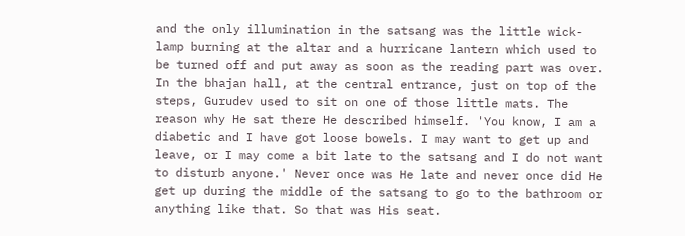and the only illumination in the satsang was the little wick-lamp burning at the altar and a hurricane lantern which used to be turned off and put away as soon as the reading part was over. In the bhajan hall, at the central entrance, just on top of the steps, Gurudev used to sit on one of those little mats. The reason why He sat there He described himself. 'You know, I am a diabetic and I have got loose bowels. I may want to get up and leave, or I may come a bit late to the satsang and I do not want to disturb anyone.' Never once was He late and never once did He get up during the middle of the satsang to go to the bathroom or anything like that. So that was His seat.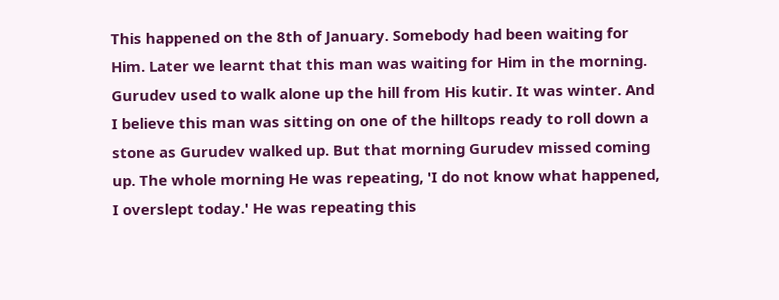This happened on the 8th of January. Somebody had been waiting for Him. Later we learnt that this man was waiting for Him in the morning. Gurudev used to walk alone up the hill from His kutir. It was winter. And I believe this man was sitting on one of the hilltops ready to roll down a stone as Gurudev walked up. But that morning Gurudev missed coming up. The whole morning He was repeating, 'I do not know what happened, I overslept today.' He was repeating this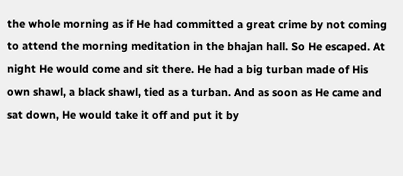the whole morning as if He had committed a great crime by not coming to attend the morning meditation in the bhajan hall. So He escaped. At night He would come and sit there. He had a big turban made of His own shawl, a black shawl, tied as a turban. And as soon as He came and sat down, He would take it off and put it by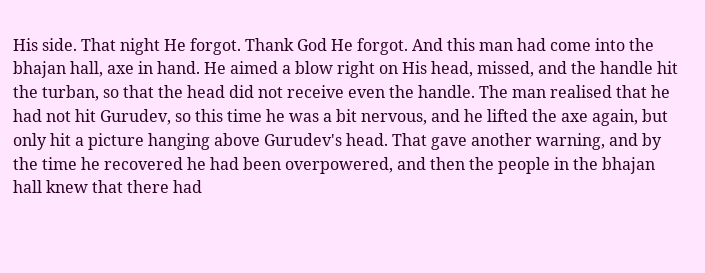His side. That night He forgot. Thank God He forgot. And this man had come into the bhajan hall, axe in hand. He aimed a blow right on His head, missed, and the handle hit the turban, so that the head did not receive even the handle. The man realised that he had not hit Gurudev, so this time he was a bit nervous, and he lifted the axe again, but only hit a picture hanging above Gurudev's head. That gave another warning, and by the time he recovered he had been overpowered, and then the people in the bhajan hall knew that there had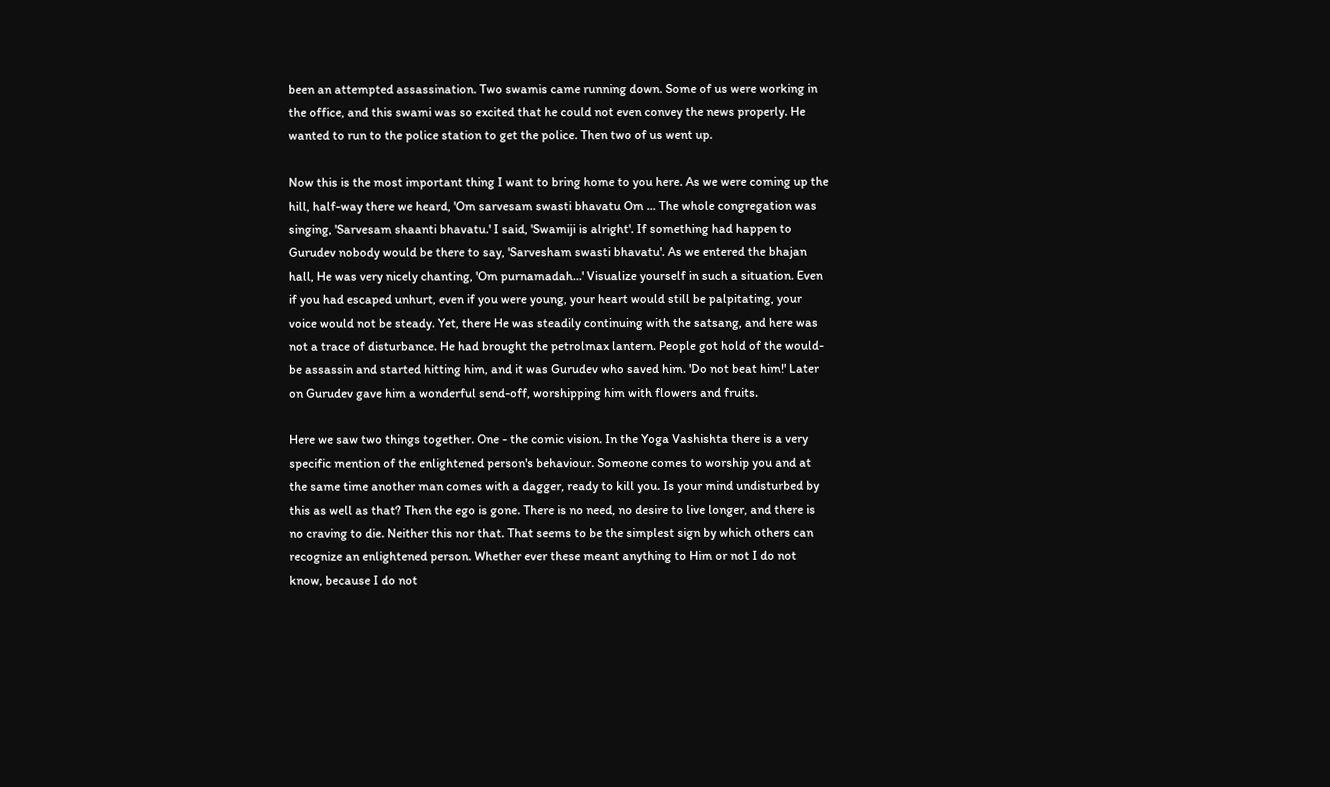been an attempted assassination. Two swamis came running down. Some of us were working in the office, and this swami was so excited that he could not even convey the news properly. He wanted to run to the police station to get the police. Then two of us went up.

Now this is the most important thing I want to bring home to you here. As we were coming up the hill, half-way there we heard, 'Om sarvesam swasti bhavatu Om ... The whole congregation was singing, 'Sarvesam shaanti bhavatu.' I said, 'Swamiji is alright'. If something had happen to Gurudev nobody would be there to say, 'Sarvesham swasti bhavatu'. As we entered the bhajan hall, He was very nicely chanting, 'Om purnamadah...' Visualize yourself in such a situation. Even if you had escaped unhurt, even if you were young, your heart would still be palpitating, your voice would not be steady. Yet, there He was steadily continuing with the satsang, and here was not a trace of disturbance. He had brought the petrolmax lantern. People got hold of the would-be assassin and started hitting him, and it was Gurudev who saved him. 'Do not beat him!' Later on Gurudev gave him a wonderful send-off, worshipping him with flowers and fruits.

Here we saw two things together. One - the comic vision. In the Yoga Vashishta there is a very specific mention of the enlightened person's behaviour. Someone comes to worship you and at the same time another man comes with a dagger, ready to kill you. Is your mind undisturbed by this as well as that? Then the ego is gone. There is no need, no desire to live longer, and there is no craving to die. Neither this nor that. That seems to be the simplest sign by which others can recognize an enlightened person. Whether ever these meant anything to Him or not I do not know, because I do not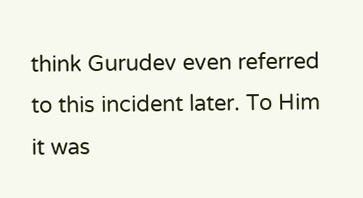think Gurudev even referred to this incident later. To Him it was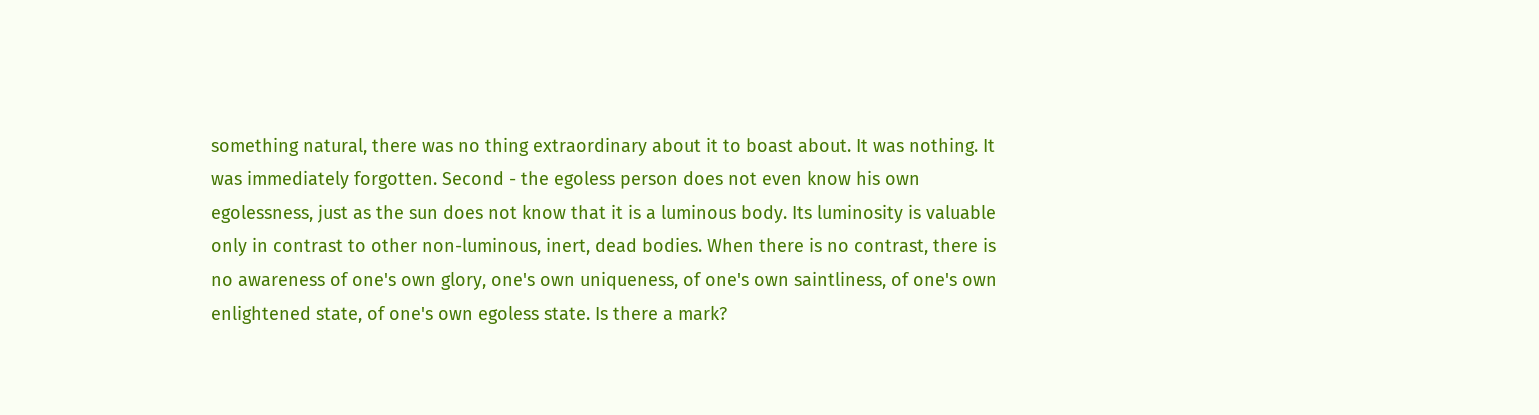something natural, there was no thing extraordinary about it to boast about. It was nothing. It was immediately forgotten. Second - the egoless person does not even know his own egolessness, just as the sun does not know that it is a luminous body. Its luminosity is valuable only in contrast to other non-luminous, inert, dead bodies. When there is no contrast, there is no awareness of one's own glory, one's own uniqueness, of one's own saintliness, of one's own enlightened state, of one's own egoless state. Is there a mark?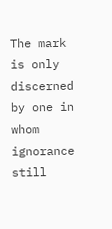The mark is only discerned by one in whom ignorance still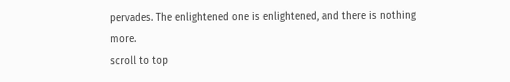pervades. The enlightened one is enlightened, and there is nothing more.
scroll to top